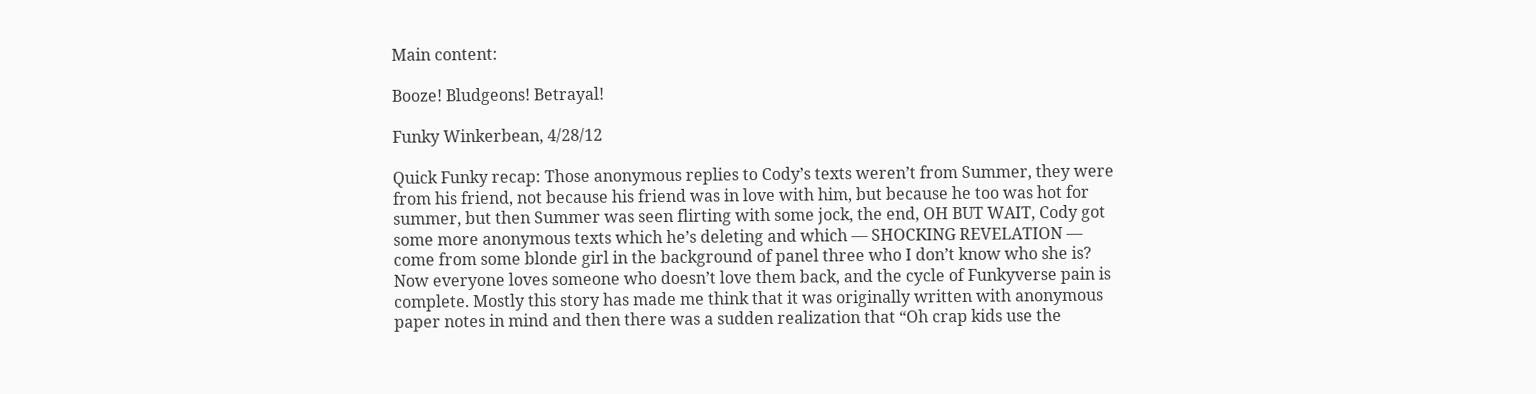Main content:

Booze! Bludgeons! Betrayal!

Funky Winkerbean, 4/28/12

Quick Funky recap: Those anonymous replies to Cody’s texts weren’t from Summer, they were from his friend, not because his friend was in love with him, but because he too was hot for summer, but then Summer was seen flirting with some jock, the end, OH BUT WAIT, Cody got some more anonymous texts which he’s deleting and which — SHOCKING REVELATION — come from some blonde girl in the background of panel three who I don’t know who she is? Now everyone loves someone who doesn’t love them back, and the cycle of Funkyverse pain is complete. Mostly this story has made me think that it was originally written with anonymous paper notes in mind and then there was a sudden realization that “Oh crap kids use the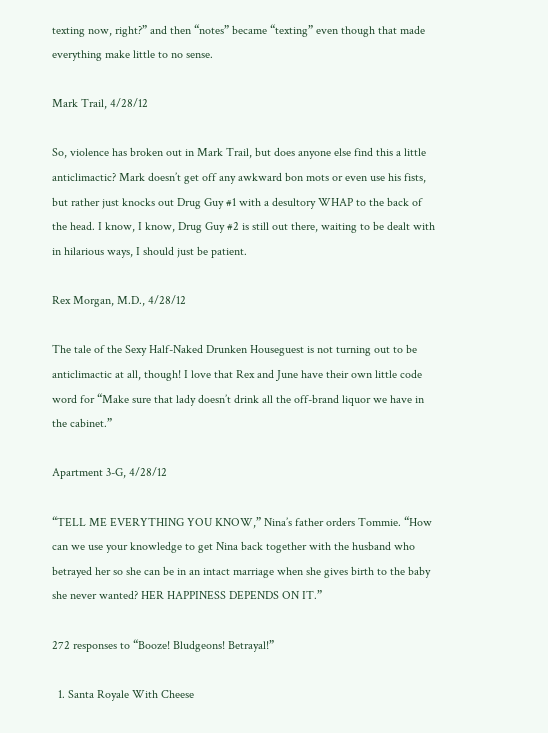texting now, right?” and then “notes” became “texting” even though that made everything make little to no sense.

Mark Trail, 4/28/12

So, violence has broken out in Mark Trail, but does anyone else find this a little anticlimactic? Mark doesn’t get off any awkward bon mots or even use his fists, but rather just knocks out Drug Guy #1 with a desultory WHAP to the back of the head. I know, I know, Drug Guy #2 is still out there, waiting to be dealt with in hilarious ways, I should just be patient.

Rex Morgan, M.D., 4/28/12

The tale of the Sexy Half-Naked Drunken Houseguest is not turning out to be anticlimactic at all, though! I love that Rex and June have their own little code word for “Make sure that lady doesn’t drink all the off-brand liquor we have in the cabinet.”

Apartment 3-G, 4/28/12

“TELL ME EVERYTHING YOU KNOW,” Nina’s father orders Tommie. “How can we use your knowledge to get Nina back together with the husband who betrayed her so she can be in an intact marriage when she gives birth to the baby she never wanted? HER HAPPINESS DEPENDS ON IT.”

272 responses to “Booze! Bludgeons! Betrayal!”

  1. Santa Royale With Cheese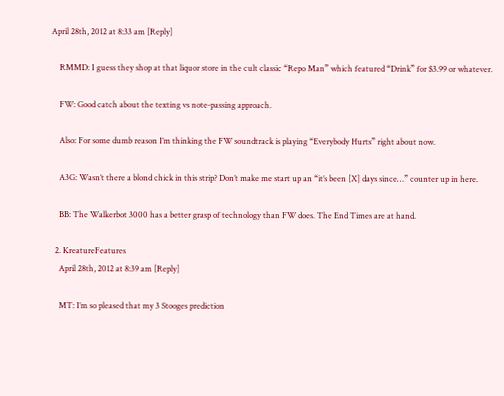April 28th, 2012 at 8:33 am [Reply]

    RMMD: I guess they shop at that liquor store in the cult classic “Repo Man” which featured “Drink” for $3.99 or whatever.

    FW: Good catch about the texting vs note-passing approach.

    Also: For some dumb reason I’m thinking the FW soundtrack is playing “Everybody Hurts” right about now.

    A3G: Wasn’t there a blond chick in this strip? Don’t make me start up an “it’s been [X] days since…” counter up in here.

    BB: The Walkerbot 3000 has a better grasp of technology than FW does. The End Times are at hand.

  2. KreatureFeatures
    April 28th, 2012 at 8:39 am [Reply]

    MT: I’m so pleased that my 3 Stooges prediction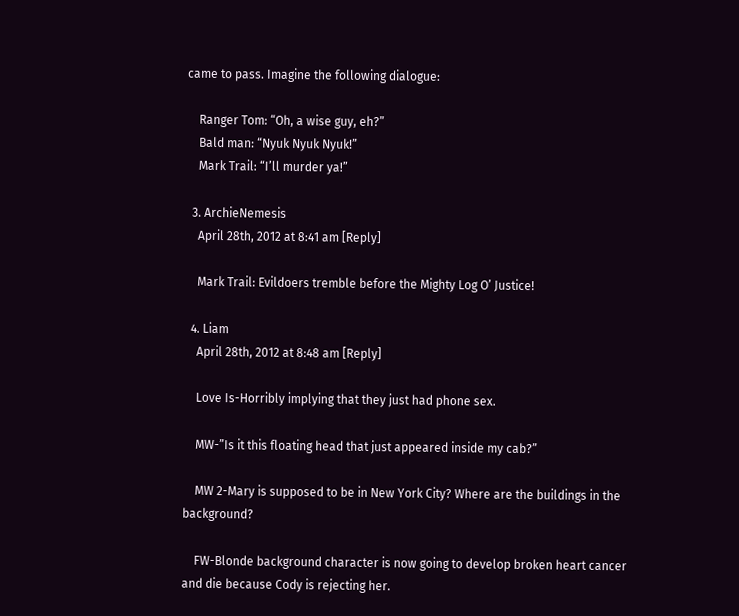came to pass. Imagine the following dialogue:

    Ranger Tom: “Oh, a wise guy, eh?”
    Bald man: “Nyuk Nyuk Nyuk!”
    Mark Trail: “I’ll murder ya!”

  3. ArchieNemesis
    April 28th, 2012 at 8:41 am [Reply]

    Mark Trail: Evildoers tremble before the Mighty Log O’ Justice!

  4. Liam
    April 28th, 2012 at 8:48 am [Reply]

    Love Is-Horribly implying that they just had phone sex.

    MW-”Is it this floating head that just appeared inside my cab?”

    MW 2-Mary is supposed to be in New York City? Where are the buildings in the background?

    FW-Blonde background character is now going to develop broken heart cancer and die because Cody is rejecting her.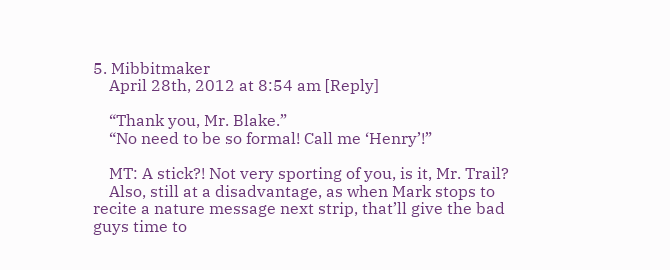5. Mibbitmaker
    April 28th, 2012 at 8:54 am [Reply]

    “Thank you, Mr. Blake.”
    “No need to be so formal! Call me ‘Henry’!”

    MT: A stick?! Not very sporting of you, is it, Mr. Trail?
    Also, still at a disadvantage, as when Mark stops to recite a nature message next strip, that’ll give the bad guys time to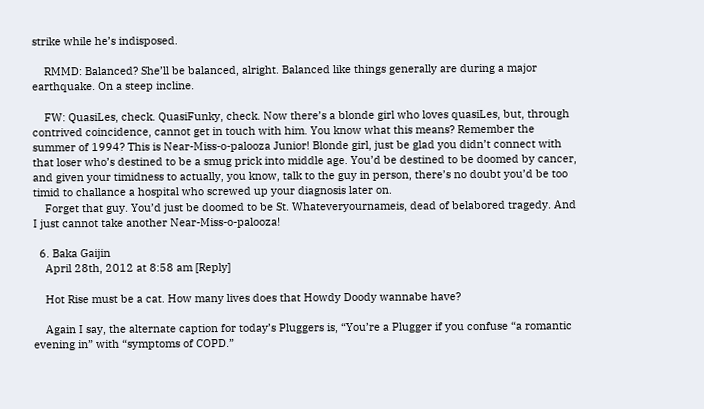strike while he’s indisposed.

    RMMD: Balanced? She’ll be balanced, alright. Balanced like things generally are during a major earthquake. On a steep incline.

    FW: QuasiLes, check. QuasiFunky, check. Now there’s a blonde girl who loves quasiLes, but, through contrived coincidence, cannot get in touch with him. You know what this means? Remember the summer of 1994? This is Near-Miss-o-palooza Junior! Blonde girl, just be glad you didn’t connect with that loser who’s destined to be a smug prick into middle age. You’d be destined to be doomed by cancer, and given your timidness to actually, you know, talk to the guy in person, there’s no doubt you’d be too timid to challance a hospital who screwed up your diagnosis later on.
    Forget that guy. You’d just be doomed to be St. Whateveryournameis, dead of belabored tragedy. And I just cannot take another Near-Miss-o-palooza!

  6. Baka Gaijin
    April 28th, 2012 at 8:58 am [Reply]

    Hot Rise must be a cat. How many lives does that Howdy Doody wannabe have?

    Again I say, the alternate caption for today’s Pluggers is, “You’re a Plugger if you confuse “a romantic evening in” with “symptoms of COPD.”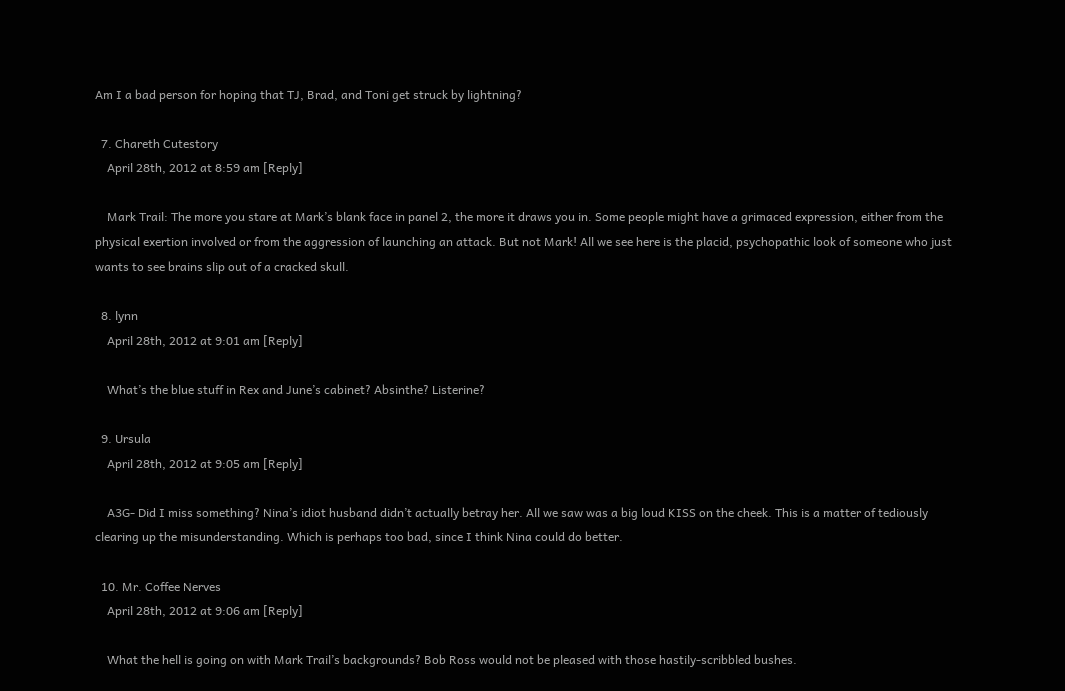Am I a bad person for hoping that TJ, Brad, and Toni get struck by lightning?

  7. Chareth Cutestory
    April 28th, 2012 at 8:59 am [Reply]

    Mark Trail: The more you stare at Mark’s blank face in panel 2, the more it draws you in. Some people might have a grimaced expression, either from the physical exertion involved or from the aggression of launching an attack. But not Mark! All we see here is the placid, psychopathic look of someone who just wants to see brains slip out of a cracked skull.

  8. lynn
    April 28th, 2012 at 9:01 am [Reply]

    What’s the blue stuff in Rex and June’s cabinet? Absinthe? Listerine?

  9. Ursula
    April 28th, 2012 at 9:05 am [Reply]

    A3G- Did I miss something? Nina’s idiot husband didn’t actually betray her. All we saw was a big loud KISS on the cheek. This is a matter of tediously clearing up the misunderstanding. Which is perhaps too bad, since I think Nina could do better.

  10. Mr. Coffee Nerves
    April 28th, 2012 at 9:06 am [Reply]

    What the hell is going on with Mark Trail’s backgrounds? Bob Ross would not be pleased with those hastily-scribbled bushes.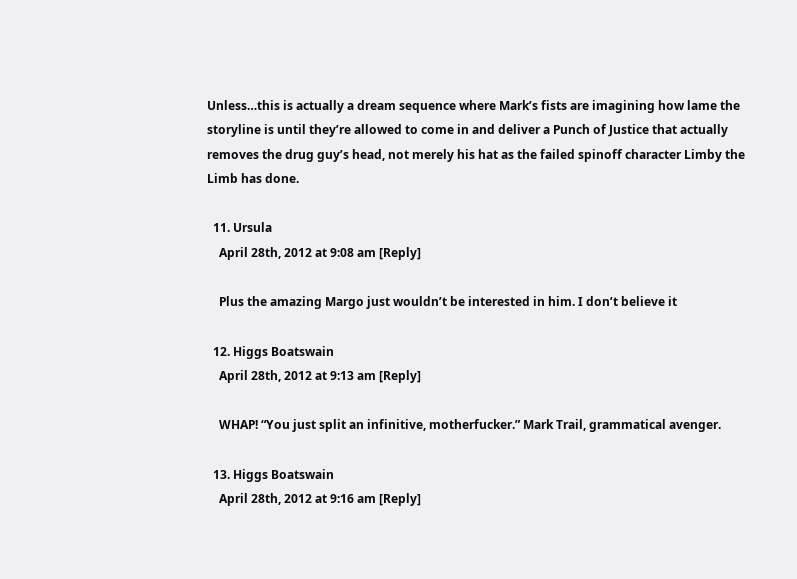Unless…this is actually a dream sequence where Mark’s fists are imagining how lame the storyline is until they’re allowed to come in and deliver a Punch of Justice that actually removes the drug guy’s head, not merely his hat as the failed spinoff character Limby the Limb has done.

  11. Ursula
    April 28th, 2012 at 9:08 am [Reply]

    Plus the amazing Margo just wouldn’t be interested in him. I don’t believe it

  12. Higgs Boatswain
    April 28th, 2012 at 9:13 am [Reply]

    WHAP! “You just split an infinitive, motherfucker.” Mark Trail, grammatical avenger.

  13. Higgs Boatswain
    April 28th, 2012 at 9:16 am [Reply]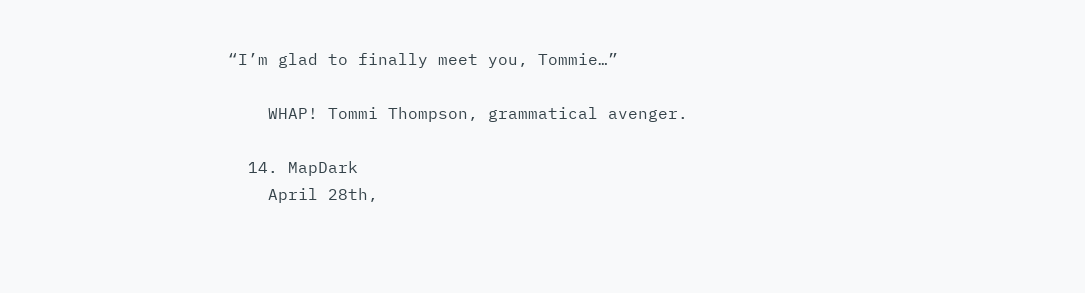“I’m glad to finally meet you, Tommie…”

    WHAP! Tommi Thompson, grammatical avenger.

  14. MapDark
    April 28th,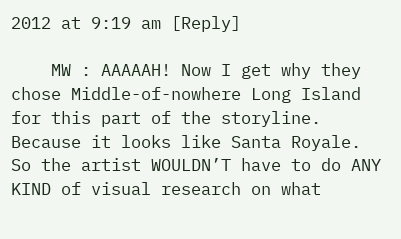2012 at 9:19 am [Reply]

    MW : AAAAAH! Now I get why they chose Middle-of-nowhere Long Island for this part of the storyline. Because it looks like Santa Royale. So the artist WOULDN’T have to do ANY KIND of visual research on what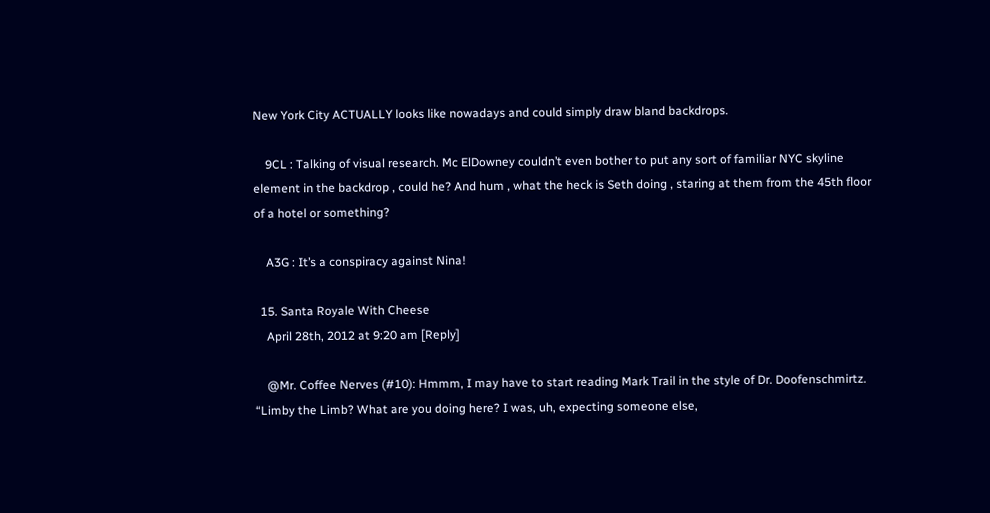New York City ACTUALLY looks like nowadays and could simply draw bland backdrops.

    9CL : Talking of visual research. Mc ElDowney couldn’t even bother to put any sort of familiar NYC skyline element in the backdrop , could he? And hum , what the heck is Seth doing , staring at them from the 45th floor of a hotel or something?

    A3G : It’s a conspiracy against Nina!

  15. Santa Royale With Cheese
    April 28th, 2012 at 9:20 am [Reply]

    @Mr. Coffee Nerves (#10): Hmmm, I may have to start reading Mark Trail in the style of Dr. Doofenschmirtz. “Limby the Limb? What are you doing here? I was, uh, expecting someone else,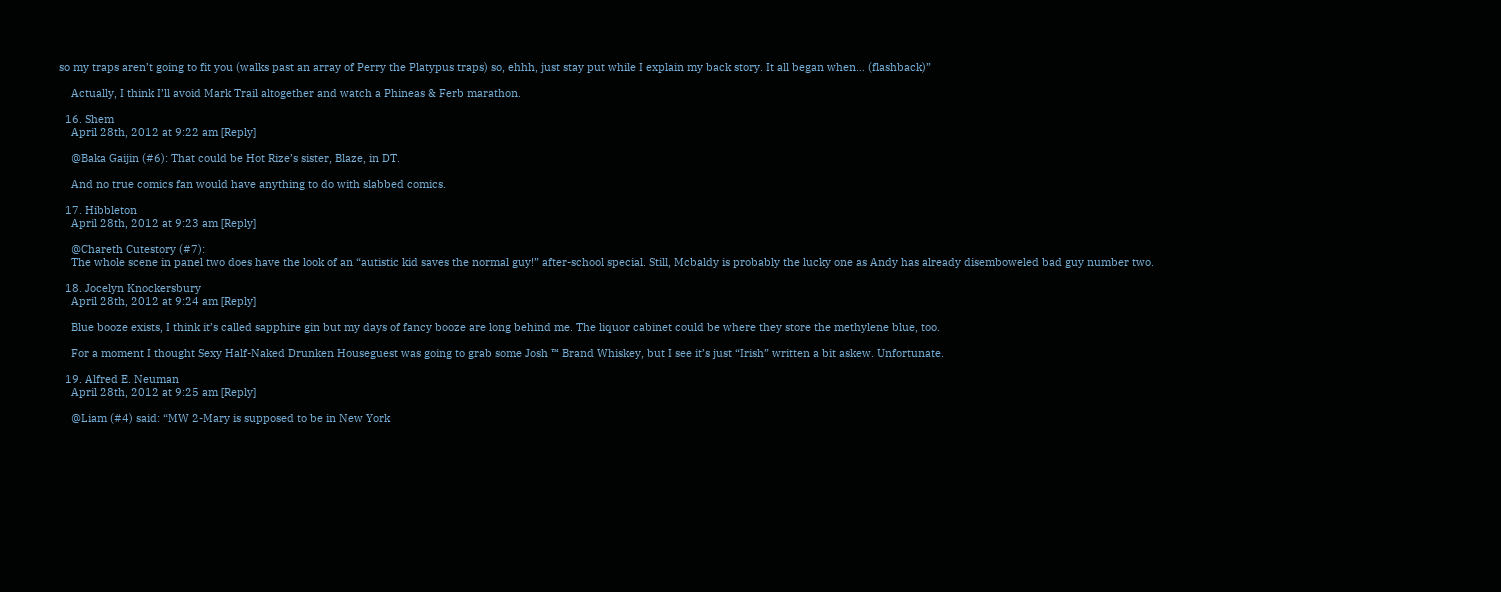so my traps aren’t going to fit you (walks past an array of Perry the Platypus traps) so, ehhh, just stay put while I explain my back story. It all began when… (flashback)”

    Actually, I think I’ll avoid Mark Trail altogether and watch a Phineas & Ferb marathon.

  16. Shem
    April 28th, 2012 at 9:22 am [Reply]

    @Baka Gaijin (#6): That could be Hot Rize’s sister, Blaze, in DT.

    And no true comics fan would have anything to do with slabbed comics.

  17. Hibbleton
    April 28th, 2012 at 9:23 am [Reply]

    @Chareth Cutestory (#7):
    The whole scene in panel two does have the look of an “autistic kid saves the normal guy!” after-school special. Still, Mcbaldy is probably the lucky one as Andy has already disemboweled bad guy number two.

  18. Jocelyn Knockersbury
    April 28th, 2012 at 9:24 am [Reply]

    Blue booze exists, I think it’s called sapphire gin but my days of fancy booze are long behind me. The liquor cabinet could be where they store the methylene blue, too.

    For a moment I thought Sexy Half-Naked Drunken Houseguest was going to grab some Josh ™ Brand Whiskey, but I see it’s just “Irish” written a bit askew. Unfortunate.

  19. Alfred E. Neuman
    April 28th, 2012 at 9:25 am [Reply]

    @Liam (#4) said: “MW 2-Mary is supposed to be in New York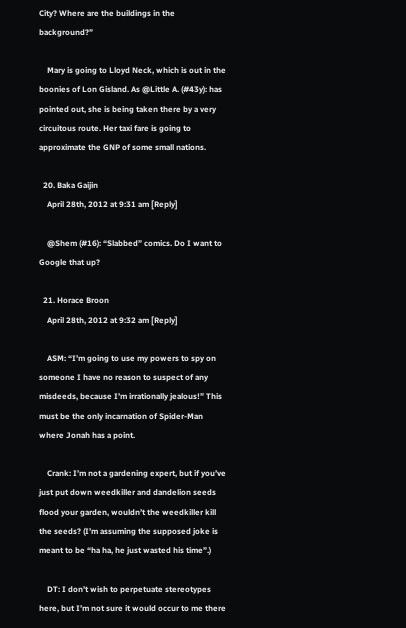City? Where are the buildings in the background?”

    Mary is going to Lloyd Neck, which is out in the boonies of Lon Gisland. As @Little A. (#43y): has pointed out, she is being taken there by a very circuitous route. Her taxi fare is going to approximate the GNP of some small nations.

  20. Baka Gaijin
    April 28th, 2012 at 9:31 am [Reply]

    @Shem (#16): “Slabbed” comics. Do I want to Google that up?

  21. Horace Broon
    April 28th, 2012 at 9:32 am [Reply]

    ASM: “I’m going to use my powers to spy on someone I have no reason to suspect of any misdeeds, because I’m irrationally jealous!” This must be the only incarnation of Spider-Man where Jonah has a point.

    Crank: I’m not a gardening expert, but if you’ve just put down weedkiller and dandelion seeds flood your garden, wouldn’t the weedkiller kill the seeds? (I’m assuming the supposed joke is meant to be “ha ha, he just wasted his time”.)

    DT: I don’t wish to perpetuate stereotypes here, but I’m not sure it would occur to me there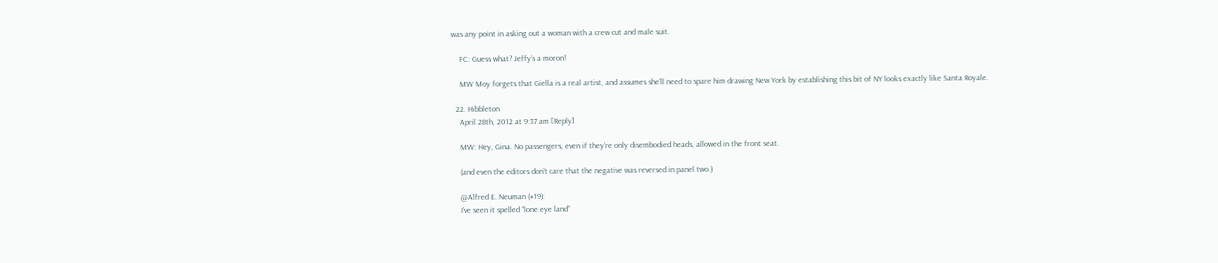was any point in asking out a woman with a crew cut and male suit.

    FC: Guess what? Jeffy’s a moron!

    MW Moy forgets that Giella is a real artist, and assumes she’ll need to spare him drawing New York by establishing this bit of NY looks exactly like Santa Royale.

  22. Hibbleton
    April 28th, 2012 at 9:37 am [Reply]

    MW: Hey, Gina. No passengers, even if they’re only disembodied heads, allowed in the front seat.

    (and even the editors don’t care that the negative was reversed in panel two.)

    @Alfred E. Neuman (#19):
    I’ve seen it spelled “lone eye land”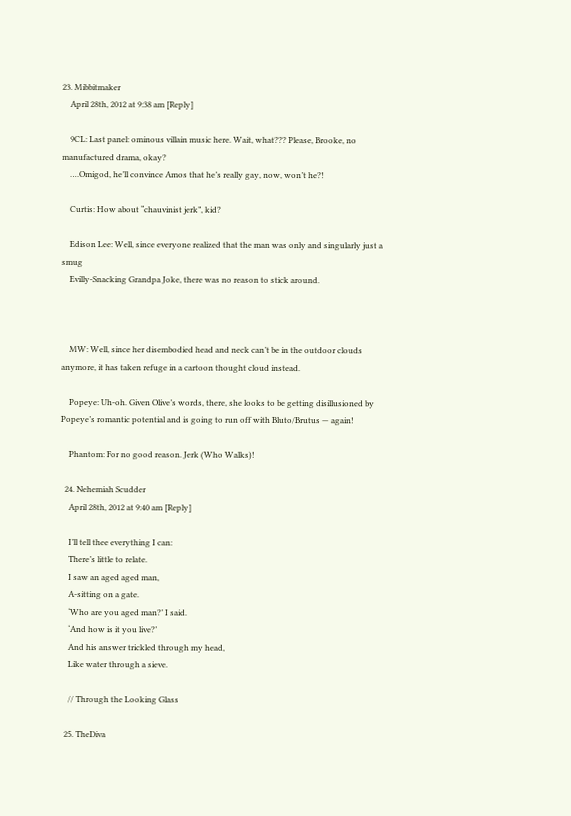23. Mibbitmaker
    April 28th, 2012 at 9:38 am [Reply]

    9CL: Last panel: ominous villain music here. Wait, what??? Please, Brooke, no manufactured drama, okay?
    ….Omigod, he’ll convince Amos that he’s really gay, now, won’t he?!

    Curtis: How about “chauvinist jerk”, kid?

    Edison Lee: Well, since everyone realized that the man was only and singularly just a smug
    Evilly-Snacking Grandpa Joke, there was no reason to stick around.



    MW: Well, since her disembodied head and neck can’t be in the outdoor clouds anymore, it has taken refuge in a cartoon thought cloud instead.

    Popeye: Uh-oh. Given Olive’s words, there, she looks to be getting disillusioned by Popeye’s romantic potential and is going to run off with Bluto/Brutus — again!

    Phantom: For no good reason. Jerk (Who Walks)!

  24. Nehemiah Scudder
    April 28th, 2012 at 9:40 am [Reply]

    I’ll tell thee everything I can:
    There’s little to relate.
    I saw an aged aged man,
    A-sitting on a gate.
    ‘Who are you aged man?’ I said.
    ‘And how is it you live?’
    And his answer trickled through my head,
    Like water through a sieve.

    // Through the Looking Glass

  25. TheDiva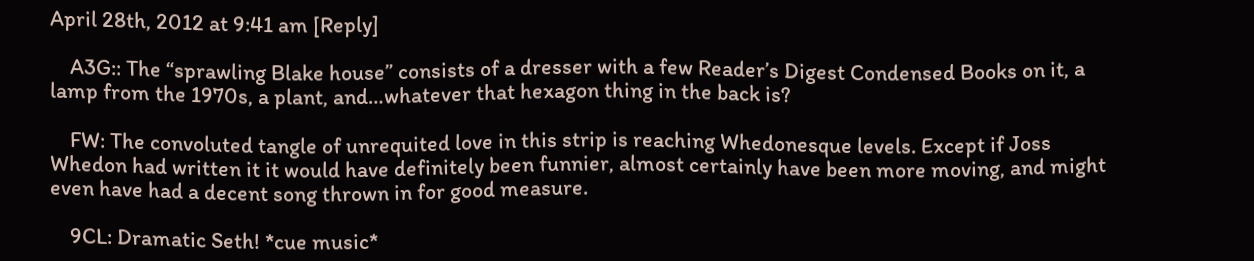April 28th, 2012 at 9:41 am [Reply]

    A3G:: The “sprawling Blake house” consists of a dresser with a few Reader’s Digest Condensed Books on it, a lamp from the 1970s, a plant, and…whatever that hexagon thing in the back is?

    FW: The convoluted tangle of unrequited love in this strip is reaching Whedonesque levels. Except if Joss Whedon had written it it would have definitely been funnier, almost certainly have been more moving, and might even have had a decent song thrown in for good measure.

    9CL: Dramatic Seth! *cue music*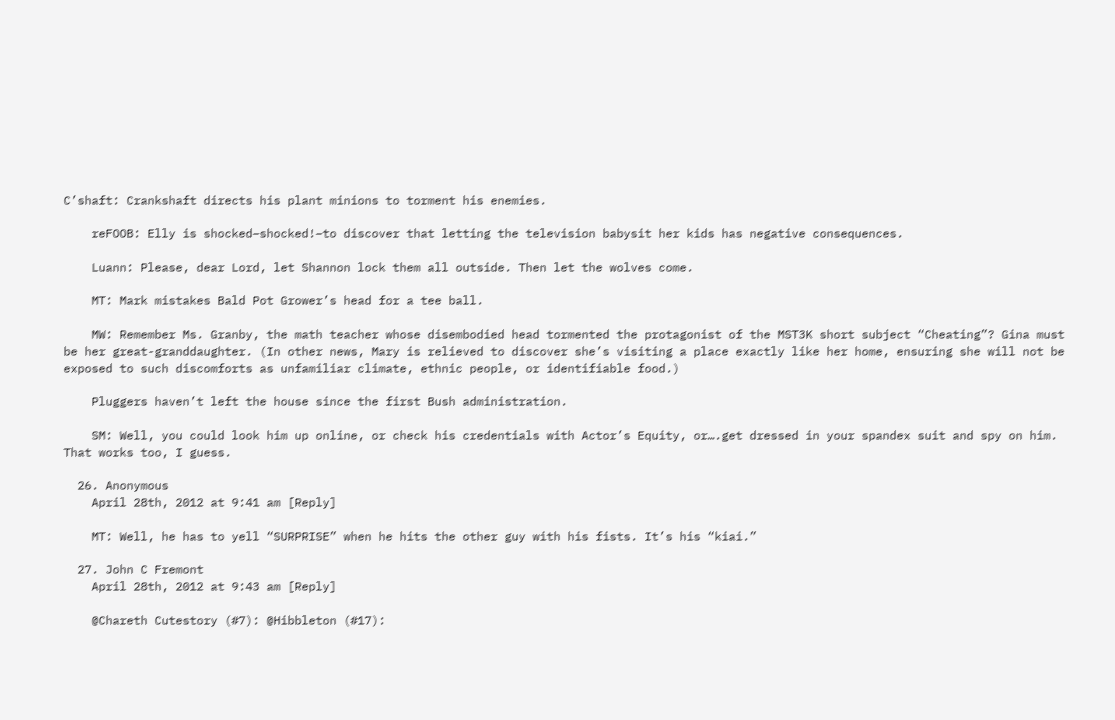C’shaft: Crankshaft directs his plant minions to torment his enemies.

    reFOOB: Elly is shocked–shocked!–to discover that letting the television babysit her kids has negative consequences.

    Luann: Please, dear Lord, let Shannon lock them all outside. Then let the wolves come.

    MT: Mark mistakes Bald Pot Grower’s head for a tee ball.

    MW: Remember Ms. Granby, the math teacher whose disembodied head tormented the protagonist of the MST3K short subject “Cheating”? Gina must be her great-granddaughter. (In other news, Mary is relieved to discover she’s visiting a place exactly like her home, ensuring she will not be exposed to such discomforts as unfamiliar climate, ethnic people, or identifiable food.)

    Pluggers haven’t left the house since the first Bush administration.

    SM: Well, you could look him up online, or check his credentials with Actor’s Equity, or….get dressed in your spandex suit and spy on him. That works too, I guess.

  26. Anonymous
    April 28th, 2012 at 9:41 am [Reply]

    MT: Well, he has to yell “SURPRISE” when he hits the other guy with his fists. It’s his “kiai.”

  27. John C Fremont
    April 28th, 2012 at 9:43 am [Reply]

    @Chareth Cutestory (#7): @Hibbleton (#17):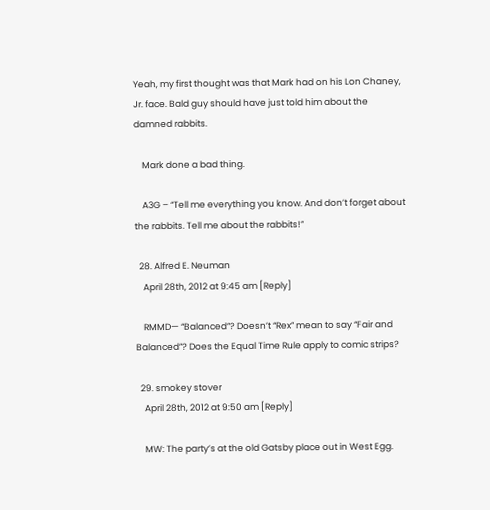Yeah, my first thought was that Mark had on his Lon Chaney, Jr. face. Bald guy should have just told him about the damned rabbits.

    Mark done a bad thing.

    A3G – “Tell me everything you know. And don’t forget about the rabbits. Tell me about the rabbits!”

  28. Alfred E. Neuman
    April 28th, 2012 at 9:45 am [Reply]

    RMMD— “Balanced”? Doesn’t “Rex” mean to say “Fair and Balanced”? Does the Equal Time Rule apply to comic strips?

  29. smokey stover
    April 28th, 2012 at 9:50 am [Reply]

    MW: The party’s at the old Gatsby place out in West Egg.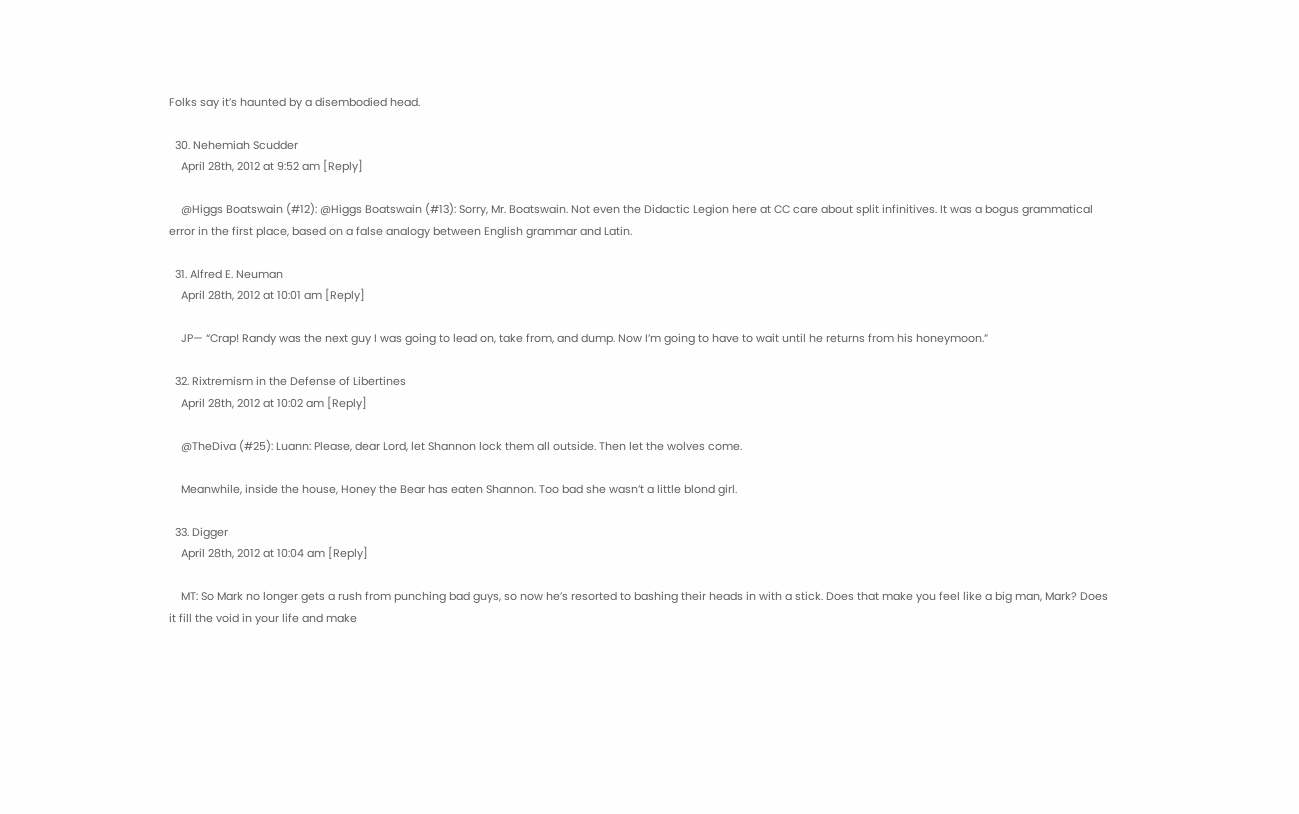Folks say it’s haunted by a disembodied head.

  30. Nehemiah Scudder
    April 28th, 2012 at 9:52 am [Reply]

    @Higgs Boatswain (#12): @Higgs Boatswain (#13): Sorry, Mr. Boatswain. Not even the Didactic Legion here at CC care about split infinitives. It was a bogus grammatical error in the first place, based on a false analogy between English grammar and Latin.

  31. Alfred E. Neuman
    April 28th, 2012 at 10:01 am [Reply]

    JP— “Crap! Randy was the next guy I was going to lead on, take from, and dump. Now I’m going to have to wait until he returns from his honeymoon.”

  32. Rixtremism in the Defense of Libertines
    April 28th, 2012 at 10:02 am [Reply]

    @TheDiva (#25): Luann: Please, dear Lord, let Shannon lock them all outside. Then let the wolves come.

    Meanwhile, inside the house, Honey the Bear has eaten Shannon. Too bad she wasn’t a little blond girl.

  33. Digger
    April 28th, 2012 at 10:04 am [Reply]

    MT: So Mark no longer gets a rush from punching bad guys, so now he’s resorted to bashing their heads in with a stick. Does that make you feel like a big man, Mark? Does it fill the void in your life and make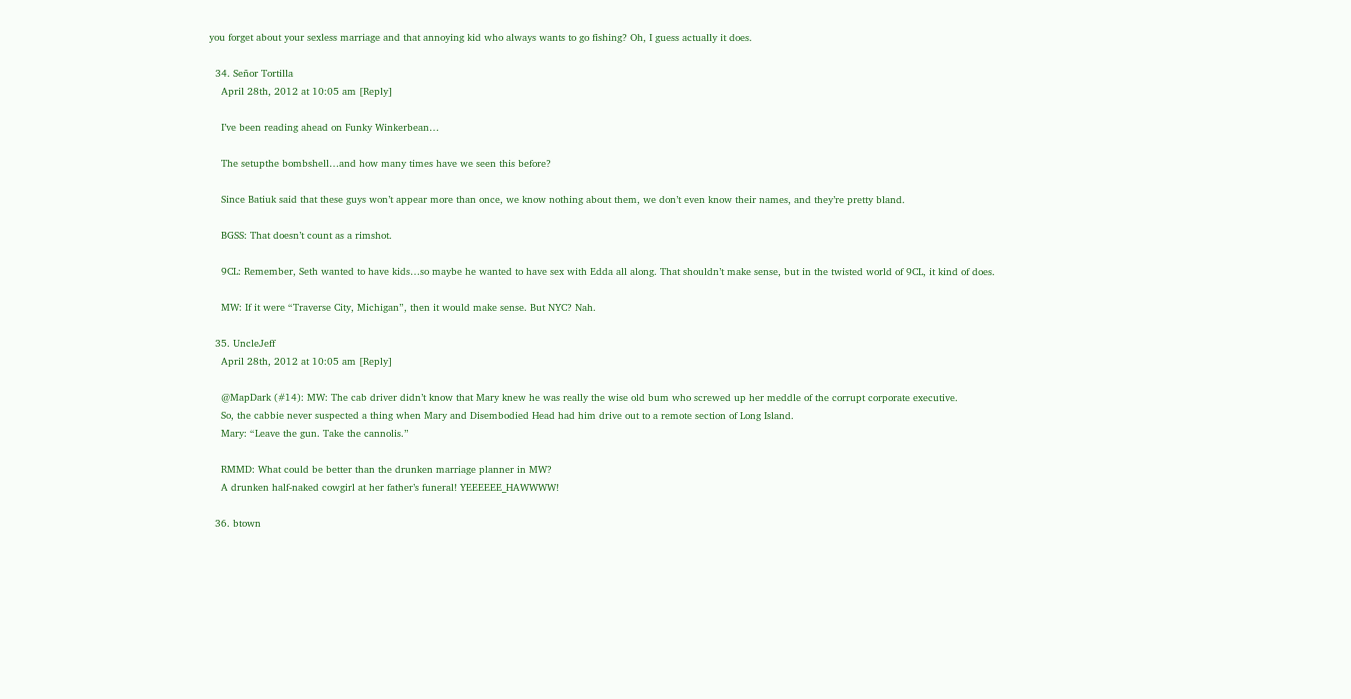you forget about your sexless marriage and that annoying kid who always wants to go fishing? Oh, I guess actually it does.

  34. Señor Tortilla
    April 28th, 2012 at 10:05 am [Reply]

    I’ve been reading ahead on Funky Winkerbean…

    The setupthe bombshell…and how many times have we seen this before?

    Since Batiuk said that these guys won’t appear more than once, we know nothing about them, we don’t even know their names, and they’re pretty bland.

    BGSS: That doesn’t count as a rimshot.

    9CL: Remember, Seth wanted to have kids…so maybe he wanted to have sex with Edda all along. That shouldn’t make sense, but in the twisted world of 9CL, it kind of does.

    MW: If it were “Traverse City, Michigan”, then it would make sense. But NYC? Nah.

  35. UncleJeff
    April 28th, 2012 at 10:05 am [Reply]

    @MapDark (#14): MW: The cab driver didn’t know that Mary knew he was really the wise old bum who screwed up her meddle of the corrupt corporate executive.
    So, the cabbie never suspected a thing when Mary and Disembodied Head had him drive out to a remote section of Long Island.
    Mary: “Leave the gun. Take the cannolis.”

    RMMD: What could be better than the drunken marriage planner in MW?
    A drunken half-naked cowgirl at her father’s funeral! YEEEEEE_HAWWWW!

  36. btown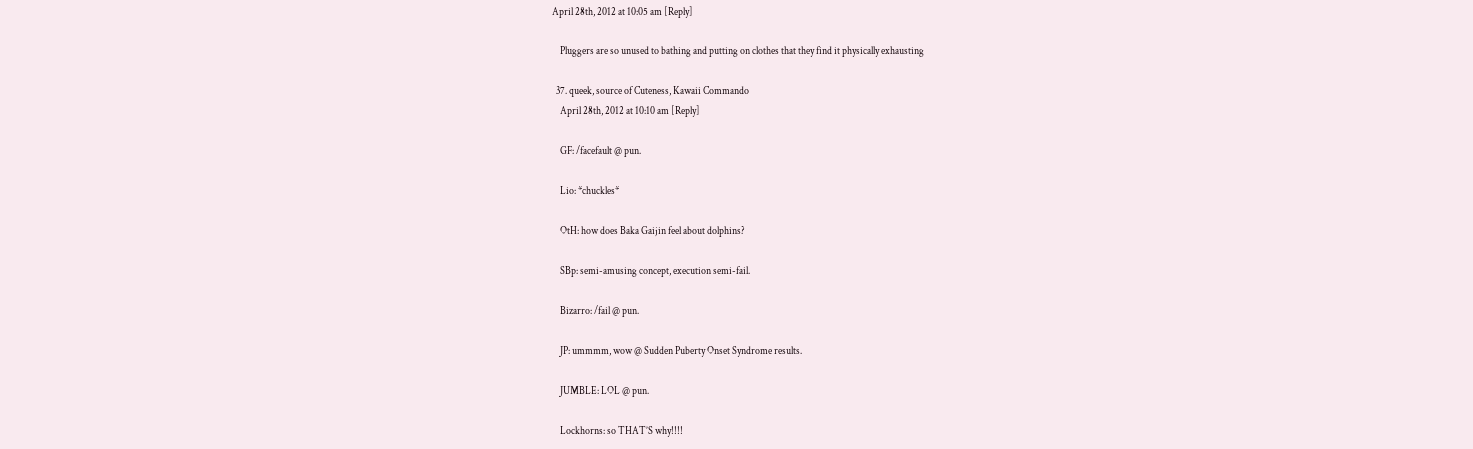April 28th, 2012 at 10:05 am [Reply]

    Pluggers are so unused to bathing and putting on clothes that they find it physically exhausting

  37. queek, source of Cuteness, Kawaii Commando
    April 28th, 2012 at 10:10 am [Reply]

    GF: /facefault @ pun.

    Lio: *chuckles*

    OtH: how does Baka Gaijin feel about dolphins?

    SBp: semi-amusing concept, execution semi-fail.

    Bizarro: /fail @ pun.

    JP: ummmm, wow @ Sudden Puberty Onset Syndrome results.

    JUMBLE: LOL @ pun.

    Lockhorns: so THAT’S why!!!!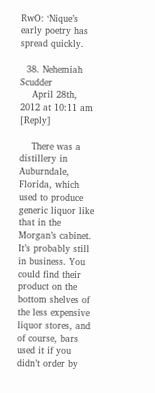RwO: ‘Nique’s early poetry has spread quickly.

  38. Nehemiah Scudder
    April 28th, 2012 at 10:11 am [Reply]

    There was a distillery in Auburndale, Florida, which used to produce generic liquor like that in the Morgan’s cabinet. It’s probably still in business. You could find their product on the bottom shelves of the less expensive liquor stores, and of course, bars used it if you didn’t order by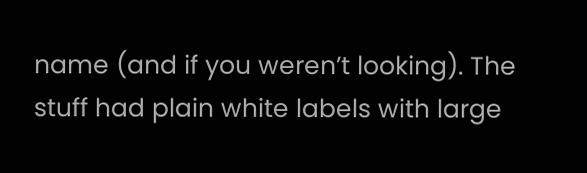name (and if you weren’t looking). The stuff had plain white labels with large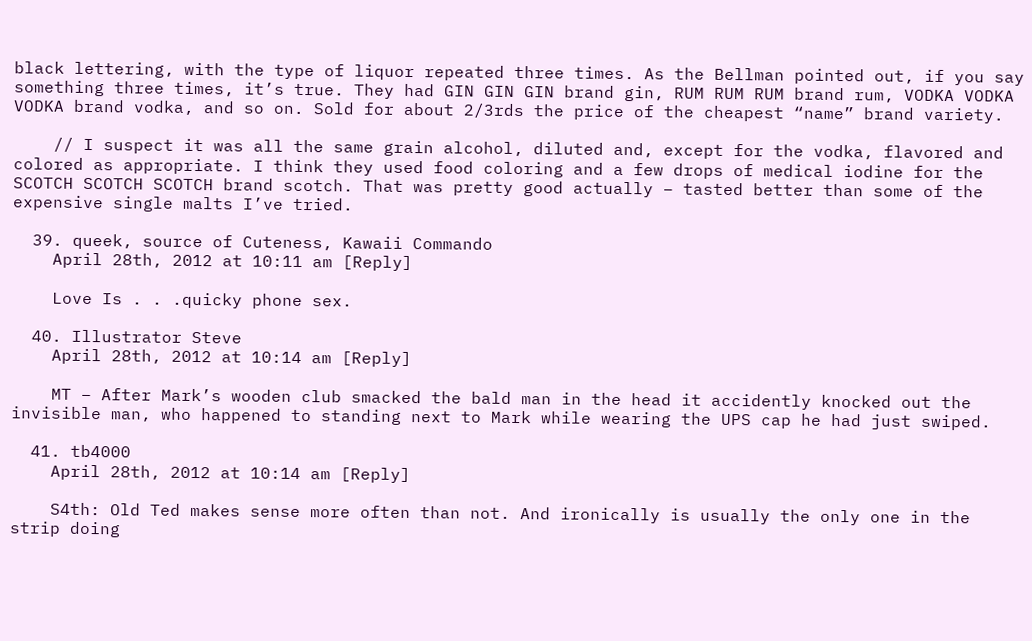black lettering, with the type of liquor repeated three times. As the Bellman pointed out, if you say something three times, it’s true. They had GIN GIN GIN brand gin, RUM RUM RUM brand rum, VODKA VODKA VODKA brand vodka, and so on. Sold for about 2/3rds the price of the cheapest “name” brand variety.

    // I suspect it was all the same grain alcohol, diluted and, except for the vodka, flavored and colored as appropriate. I think they used food coloring and a few drops of medical iodine for the SCOTCH SCOTCH SCOTCH brand scotch. That was pretty good actually – tasted better than some of the expensive single malts I’ve tried.

  39. queek, source of Cuteness, Kawaii Commando
    April 28th, 2012 at 10:11 am [Reply]

    Love Is . . .quicky phone sex.

  40. Illustrator Steve
    April 28th, 2012 at 10:14 am [Reply]

    MT – After Mark’s wooden club smacked the bald man in the head it accidently knocked out the invisible man, who happened to standing next to Mark while wearing the UPS cap he had just swiped.

  41. tb4000
    April 28th, 2012 at 10:14 am [Reply]

    S4th: Old Ted makes sense more often than not. And ironically is usually the only one in the strip doing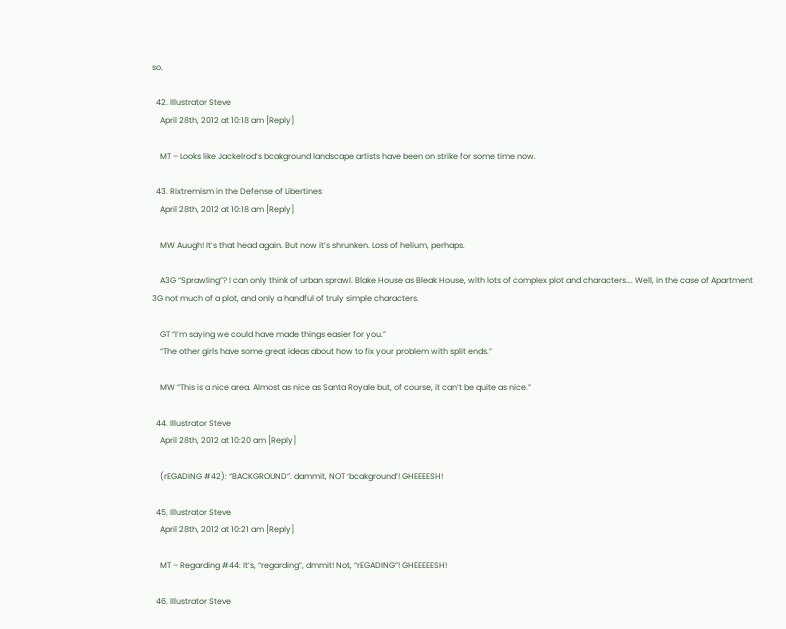so.

  42. Illustrator Steve
    April 28th, 2012 at 10:18 am [Reply]

    MT – Looks like Jackelrod’s bcakground landscape artists have been on strike for some time now.

  43. Rixtremism in the Defense of Libertines
    April 28th, 2012 at 10:18 am [Reply]

    MW Auugh! It’s that head again. But now it’s shrunken. Loss of helium, perhaps.

    A3G “Sprawling”? I can only think of urban sprawl. Blake House as Bleak House, with lots of complex plot and characters…. Well, in the case of Apartment 3G not much of a plot, and only a handful of truly simple characters.

    GT “I’m saying we could have made things easier for you.”
    “The other girls have some great ideas about how to fix your problem with split ends.”

    MW “This is a nice area. Almost as nice as Santa Royale but, of course, it can’t be quite as nice.”

  44. Illustrator Steve
    April 28th, 2012 at 10:20 am [Reply]

    (rEGADING #42): “BACKGROUND”. dammit, NOT ‘bcakground’! GHEEEESH!

  45. Illustrator Steve
    April 28th, 2012 at 10:21 am [Reply]

    MT – Regarding #44: It’s, “regarding”, dmmit! Not, “rEGADING”! GHEEEEESH!

  46. Illustrator Steve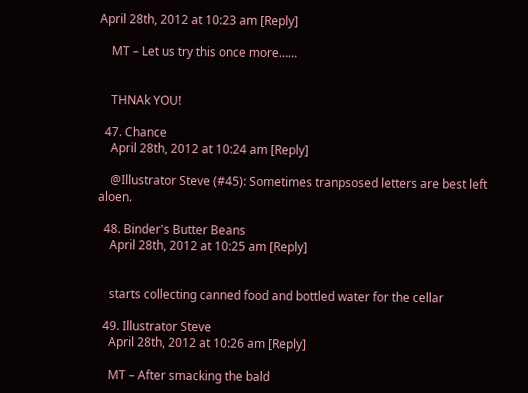April 28th, 2012 at 10:23 am [Reply]

    MT – Let us try this once more……


    THNAk YOU!

  47. Chance
    April 28th, 2012 at 10:24 am [Reply]

    @Illustrator Steve (#45): Sometimes tranpsosed letters are best left aloen.

  48. Binder's Butter Beans
    April 28th, 2012 at 10:25 am [Reply]


    starts collecting canned food and bottled water for the cellar

  49. Illustrator Steve
    April 28th, 2012 at 10:26 am [Reply]

    MT – After smacking the bald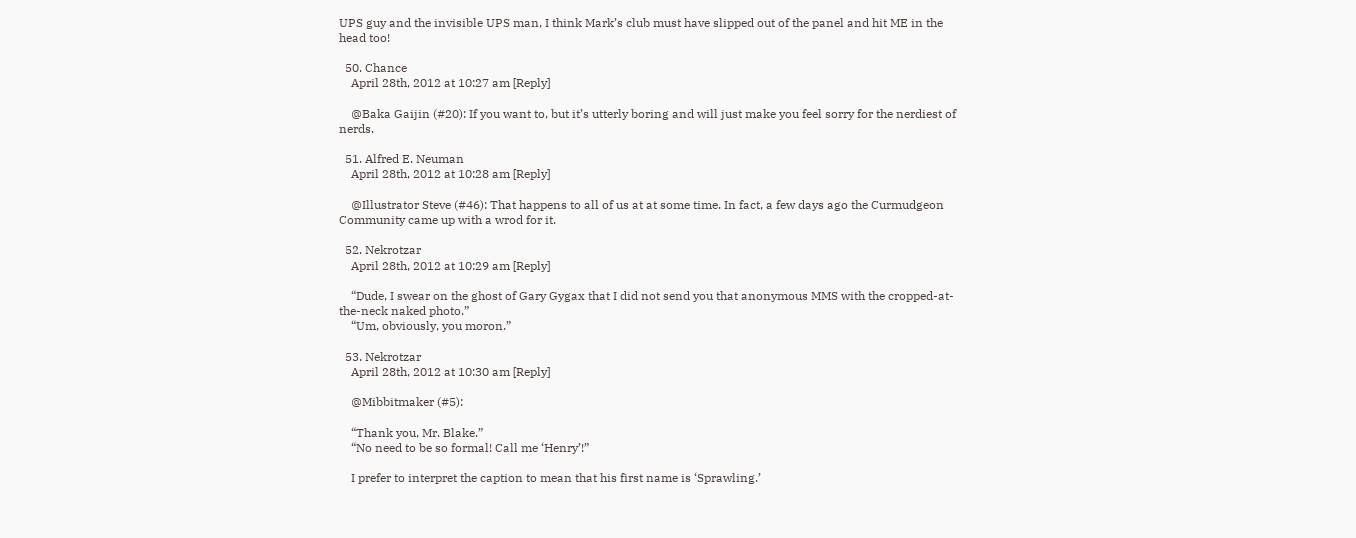UPS guy and the invisible UPS man, I think Mark’s club must have slipped out of the panel and hit ME in the head too!

  50. Chance
    April 28th, 2012 at 10:27 am [Reply]

    @Baka Gaijin (#20): If you want to, but it’s utterly boring and will just make you feel sorry for the nerdiest of nerds.

  51. Alfred E. Neuman
    April 28th, 2012 at 10:28 am [Reply]

    @Illustrator Steve (#46): That happens to all of us at at some time. In fact, a few days ago the Curmudgeon Community came up with a wrod for it.

  52. Nekrotzar
    April 28th, 2012 at 10:29 am [Reply]

    “Dude, I swear on the ghost of Gary Gygax that I did not send you that anonymous MMS with the cropped-at-the-neck naked photo.”
    “Um, obviously, you moron.”

  53. Nekrotzar
    April 28th, 2012 at 10:30 am [Reply]

    @Mibbitmaker (#5):

    “Thank you, Mr. Blake.”
    “No need to be so formal! Call me ‘Henry’!”

    I prefer to interpret the caption to mean that his first name is ‘Sprawling.’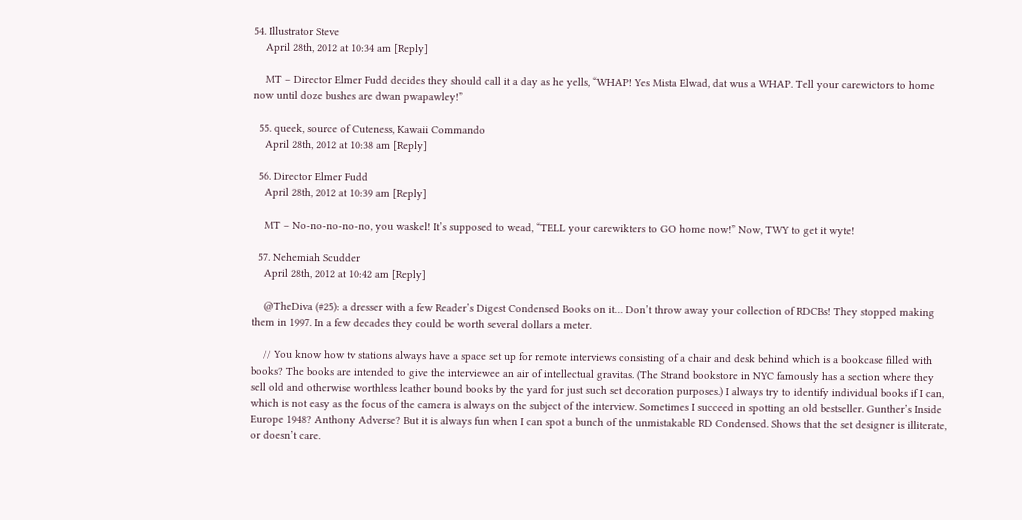54. Illustrator Steve
    April 28th, 2012 at 10:34 am [Reply]

    MT – Director Elmer Fudd decides they should call it a day as he yells, “WHAP! Yes Mista Elwad, dat wus a WHAP. Tell your carewictors to home now until doze bushes are dwan pwapawley!”

  55. queek, source of Cuteness, Kawaii Commando
    April 28th, 2012 at 10:38 am [Reply]

  56. Director Elmer Fudd
    April 28th, 2012 at 10:39 am [Reply]

    MT – No-no-no-no-no, you waskel! It’s supposed to wead, “TELL your carewikters to GO home now!” Now, TWY to get it wyte!

  57. Nehemiah Scudder
    April 28th, 2012 at 10:42 am [Reply]

    @TheDiva (#25): a dresser with a few Reader’s Digest Condensed Books on it… Don’t throw away your collection of RDCBs! They stopped making them in 1997. In a few decades they could be worth several dollars a meter.

    // You know how tv stations always have a space set up for remote interviews consisting of a chair and desk behind which is a bookcase filled with books? The books are intended to give the interviewee an air of intellectual gravitas. (The Strand bookstore in NYC famously has a section where they sell old and otherwise worthless leather bound books by the yard for just such set decoration purposes.) I always try to identify individual books if I can, which is not easy as the focus of the camera is always on the subject of the interview. Sometimes I succeed in spotting an old bestseller. Gunther’s Inside Europe 1948? Anthony Adverse? But it is always fun when I can spot a bunch of the unmistakable RD Condensed. Shows that the set designer is illiterate, or doesn’t care.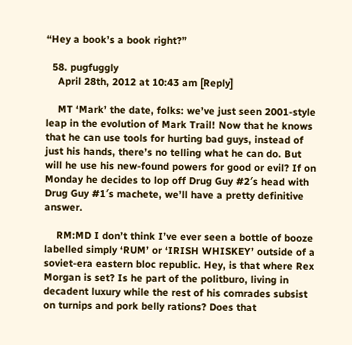“Hey a book’s a book right?”

  58. pugfuggly
    April 28th, 2012 at 10:43 am [Reply]

    MT ‘Mark’ the date, folks: we’ve just seen 2001-style leap in the evolution of Mark Trail! Now that he knows that he can use tools for hurting bad guys, instead of just his hands, there’s no telling what he can do. But will he use his new-found powers for good or evil? If on Monday he decides to lop off Drug Guy #2′s head with Drug Guy #1′s machete, we’ll have a pretty definitive answer.

    RM:MD I don’t think I’ve ever seen a bottle of booze labelled simply ‘RUM’ or ‘IRISH WHISKEY’ outside of a soviet-era eastern bloc republic. Hey, is that where Rex Morgan is set? Is he part of the politburo, living in decadent luxury while the rest of his comrades subsist on turnips and pork belly rations? Does that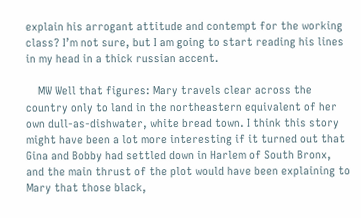explain his arrogant attitude and contempt for the working class? I’m not sure, but I am going to start reading his lines in my head in a thick russian accent.

    MW Well that figures: Mary travels clear across the country only to land in the northeastern equivalent of her own dull-as-dishwater, white bread town. I think this story might have been a lot more interesting if it turned out that Gina and Bobby had settled down in Harlem of South Bronx, and the main thrust of the plot would have been explaining to Mary that those black,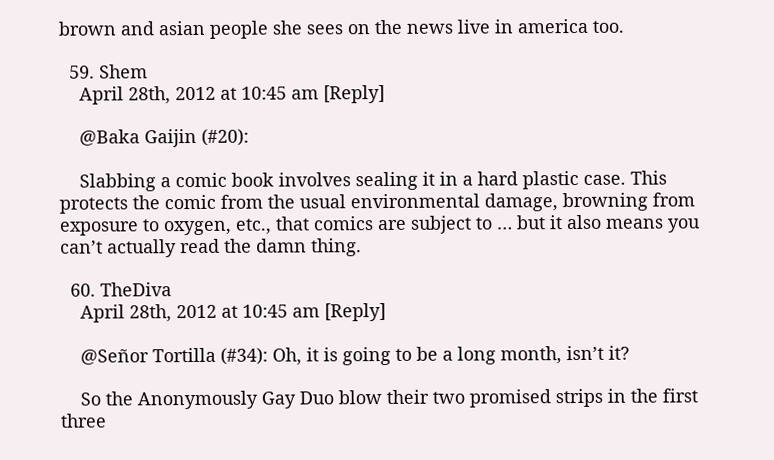brown and asian people she sees on the news live in america too.

  59. Shem
    April 28th, 2012 at 10:45 am [Reply]

    @Baka Gaijin (#20):

    Slabbing a comic book involves sealing it in a hard plastic case. This protects the comic from the usual environmental damage, browning from exposure to oxygen, etc., that comics are subject to … but it also means you can’t actually read the damn thing.

  60. TheDiva
    April 28th, 2012 at 10:45 am [Reply]

    @Señor Tortilla (#34): Oh, it is going to be a long month, isn’t it?

    So the Anonymously Gay Duo blow their two promised strips in the first three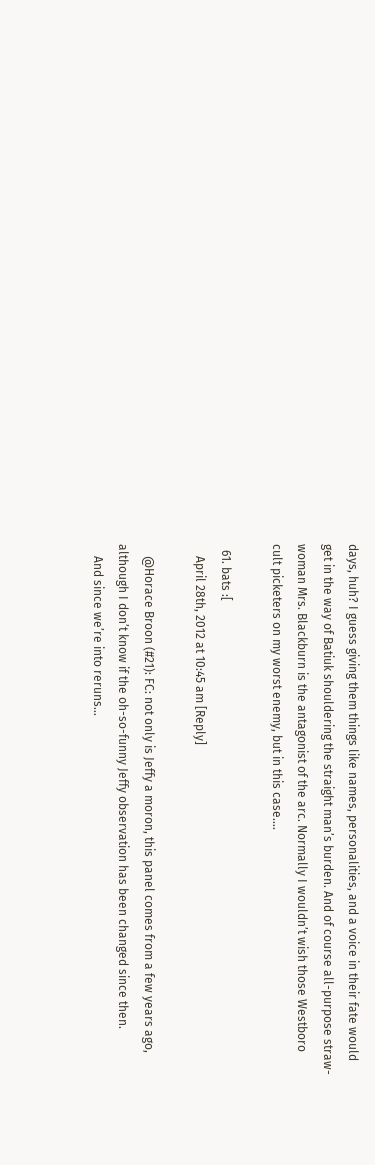days, huh? I guess giving them things like names, personalities, and a voice in their fate would get in the way of Batiuk shouldering the straight man’s burden. And of course all-purpose straw-woman Mrs. Blackburn is the antagonist of the arc. Normally I wouldn’t wish those Westboro cult picketers on my worst enemy, but in this case….

  61. bats :[
    April 28th, 2012 at 10:45 am [Reply]

    @Horace Broon (#21): FC: not only is Jeffy a moron, this panel comes from a few years ago, although I don’t know if the oh-so-funny Jeffy observation has been changed since then.
    And since we’re into reruns…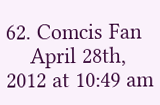62. Comcis Fan
    April 28th, 2012 at 10:49 am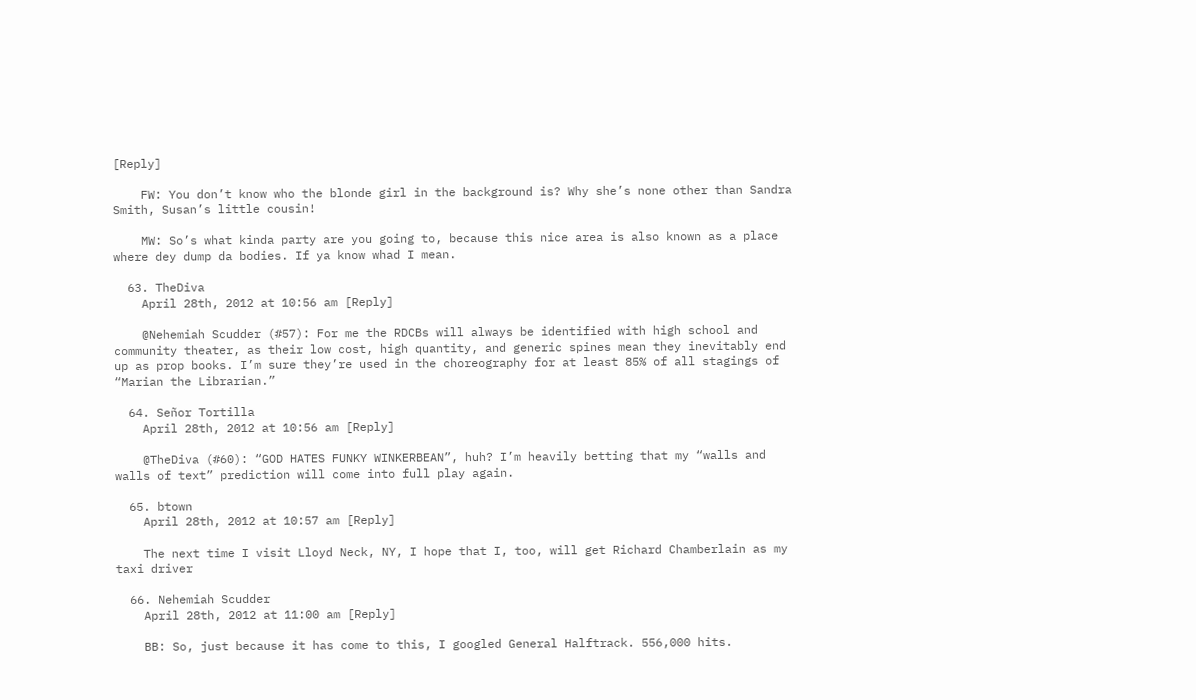[Reply]

    FW: You don’t know who the blonde girl in the background is? Why she’s none other than Sandra Smith, Susan’s little cousin!

    MW: So’s what kinda party are you going to, because this nice area is also known as a place where dey dump da bodies. If ya know whad I mean.

  63. TheDiva
    April 28th, 2012 at 10:56 am [Reply]

    @Nehemiah Scudder (#57): For me the RDCBs will always be identified with high school and community theater, as their low cost, high quantity, and generic spines mean they inevitably end up as prop books. I’m sure they’re used in the choreography for at least 85% of all stagings of “Marian the Librarian.”

  64. Señor Tortilla
    April 28th, 2012 at 10:56 am [Reply]

    @TheDiva (#60): “GOD HATES FUNKY WINKERBEAN”, huh? I’m heavily betting that my “walls and walls of text” prediction will come into full play again.

  65. btown
    April 28th, 2012 at 10:57 am [Reply]

    The next time I visit Lloyd Neck, NY, I hope that I, too, will get Richard Chamberlain as my taxi driver

  66. Nehemiah Scudder
    April 28th, 2012 at 11:00 am [Reply]

    BB: So, just because it has come to this, I googled General Halftrack. 556,000 hits.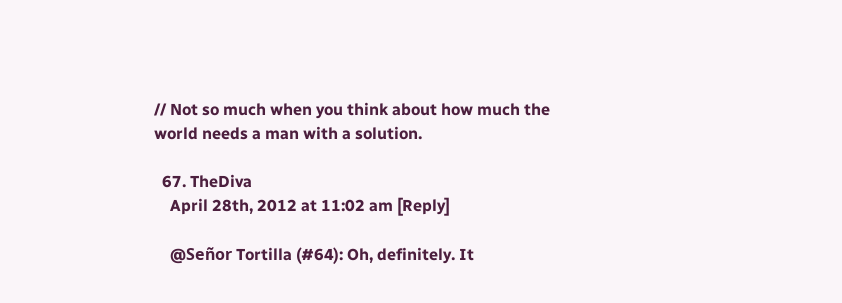// Not so much when you think about how much the world needs a man with a solution.

  67. TheDiva
    April 28th, 2012 at 11:02 am [Reply]

    @Señor Tortilla (#64): Oh, definitely. It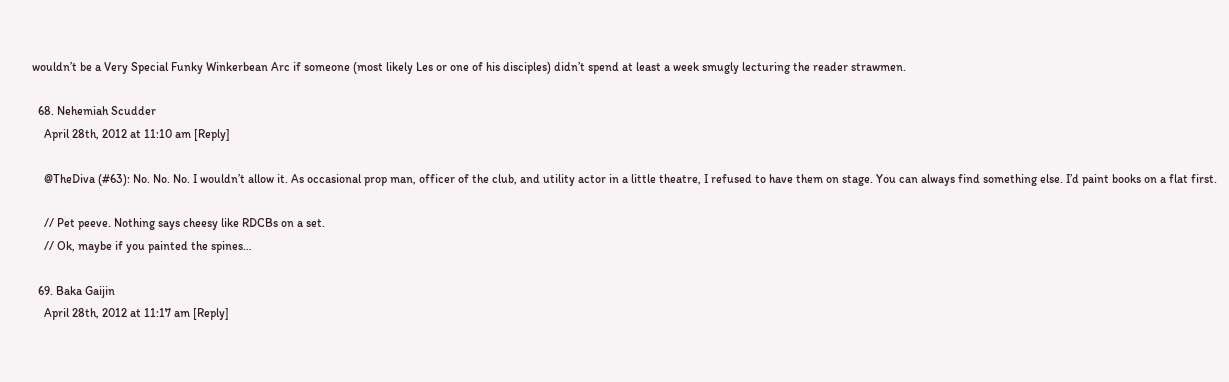wouldn’t be a Very Special Funky Winkerbean Arc if someone (most likely Les or one of his disciples) didn’t spend at least a week smugly lecturing the reader strawmen.

  68. Nehemiah Scudder
    April 28th, 2012 at 11:10 am [Reply]

    @TheDiva (#63): No. No. No. I wouldn’t allow it. As occasional prop man, officer of the club, and utility actor in a little theatre, I refused to have them on stage. You can always find something else. I’d paint books on a flat first.

    // Pet peeve. Nothing says cheesy like RDCBs on a set.
    // Ok, maybe if you painted the spines…

  69. Baka Gaijin
    April 28th, 2012 at 11:17 am [Reply]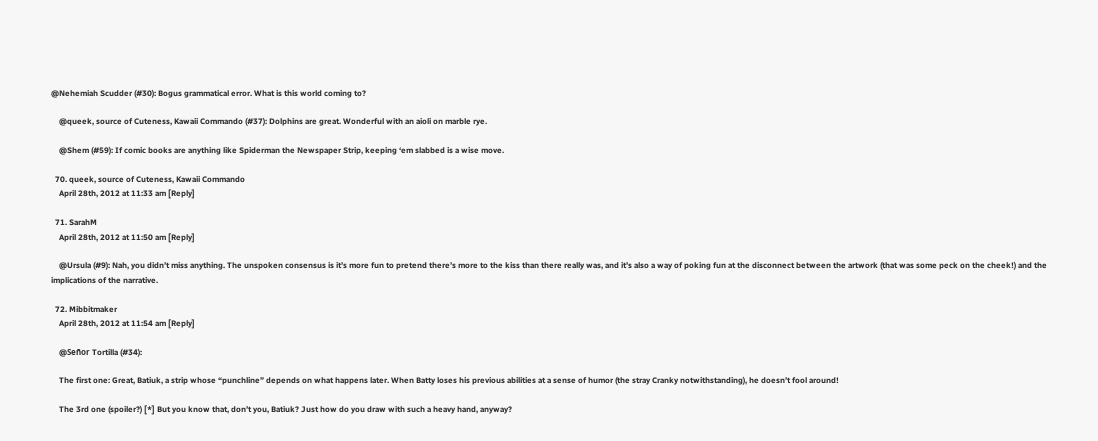@Nehemiah Scudder (#30): Bogus grammatical error. What is this world coming to?

    @queek, source of Cuteness, Kawaii Commando (#37): Dolphins are great. Wonderful with an aioli on marble rye.

    @Shem (#59): If comic books are anything like Spiderman the Newspaper Strip, keeping ‘em slabbed is a wise move.

  70. queek, source of Cuteness, Kawaii Commando
    April 28th, 2012 at 11:33 am [Reply]

  71. SarahM
    April 28th, 2012 at 11:50 am [Reply]

    @Ursula (#9): Nah, you didn’t miss anything. The unspoken consensus is it’s more fun to pretend there’s more to the kiss than there really was, and it’s also a way of poking fun at the disconnect between the artwork (that was some peck on the cheek!) and the implications of the narrative.

  72. Mibbitmaker
    April 28th, 2012 at 11:54 am [Reply]

    @Señor Tortilla (#34):

    The first one: Great, Batiuk, a strip whose “punchline” depends on what happens later. When Batty loses his previous abilities at a sense of humor (the stray Cranky notwithstanding), he doesn’t fool around!

    The 3rd one (spoiler?) [*] But you know that, don’t you, Batiuk? Just how do you draw with such a heavy hand, anyway?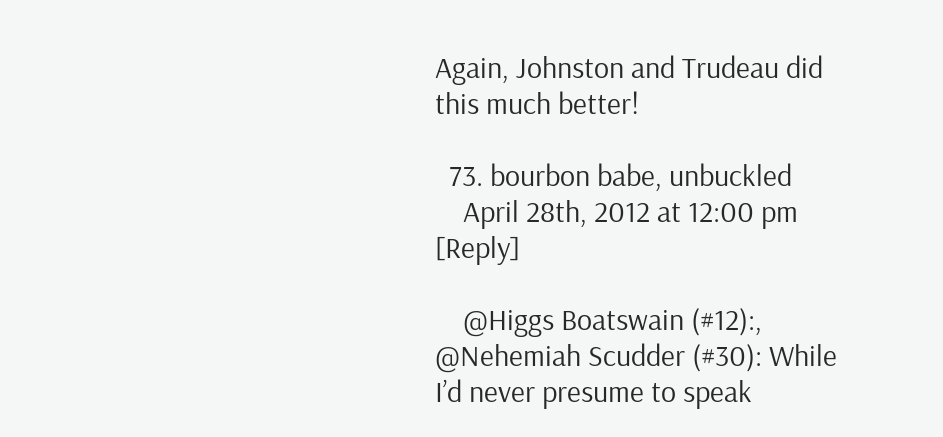Again, Johnston and Trudeau did this much better!

  73. bourbon babe, unbuckled
    April 28th, 2012 at 12:00 pm [Reply]

    @Higgs Boatswain (#12):, @Nehemiah Scudder (#30): While I’d never presume to speak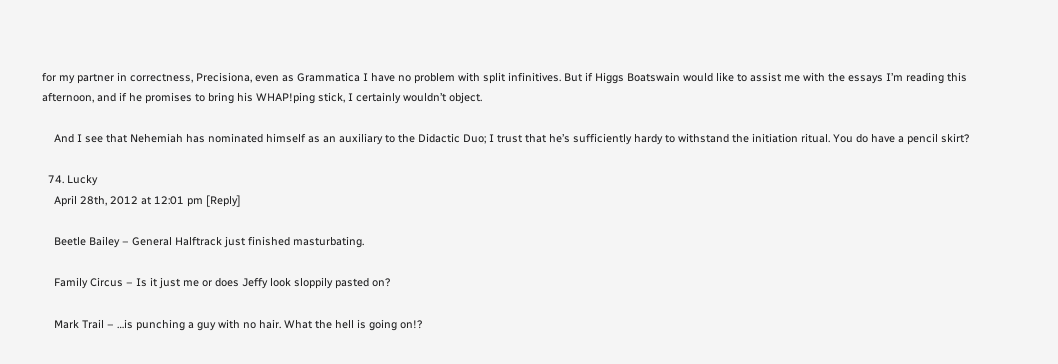for my partner in correctness, Precisiona, even as Grammatica I have no problem with split infinitives. But if Higgs Boatswain would like to assist me with the essays I’m reading this afternoon, and if he promises to bring his WHAP!ping stick, I certainly wouldn’t object.

    And I see that Nehemiah has nominated himself as an auxiliary to the Didactic Duo; I trust that he’s sufficiently hardy to withstand the initiation ritual. You do have a pencil skirt?

  74. Lucky
    April 28th, 2012 at 12:01 pm [Reply]

    Beetle Bailey – General Halftrack just finished masturbating.

    Family Circus – Is it just me or does Jeffy look sloppily pasted on?

    Mark Trail – …is punching a guy with no hair. What the hell is going on!?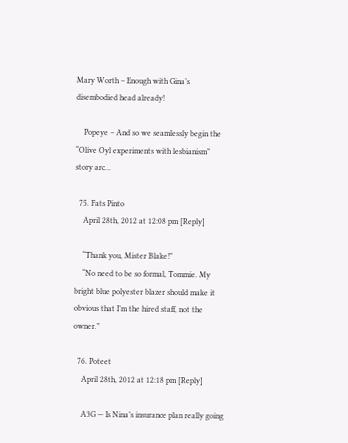Mary Worth – Enough with Gina’s disembodied head already!

    Popeye – And so we seamlessly begin the “Olive Oyl experiments with lesbianism” story arc…

  75. Fats Pinto
    April 28th, 2012 at 12:08 pm [Reply]

    “Thank you, Mister Blake!”
    “No need to be so formal, Tommie. My bright blue polyester blazer should make it obvious that I’m the hired staff, not the owner.”

  76. Poteet
    April 28th, 2012 at 12:18 pm [Reply]

    A3G — Is Nina’s insurance plan really going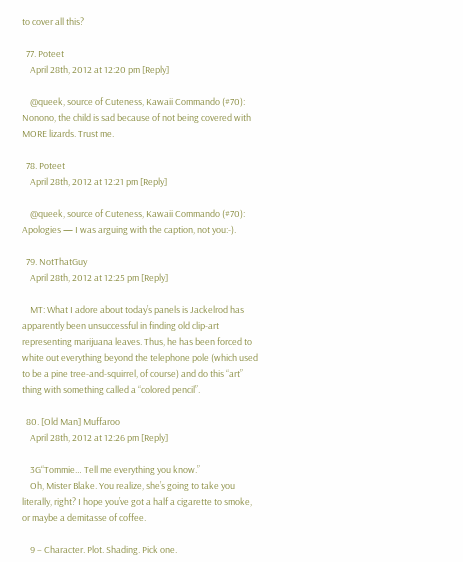to cover all this?

  77. Poteet
    April 28th, 2012 at 12:20 pm [Reply]

    @queek, source of Cuteness, Kawaii Commando (#70): Nonono, the child is sad because of not being covered with MORE lizards. Trust me.

  78. Poteet
    April 28th, 2012 at 12:21 pm [Reply]

    @queek, source of Cuteness, Kawaii Commando (#70): Apologies — I was arguing with the caption, not you:-).

  79. NotThatGuy
    April 28th, 2012 at 12:25 pm [Reply]

    MT: What I adore about today’s panels is Jackelrod has apparently been unsuccessful in finding old clip-art representing marijuana leaves. Thus, he has been forced to white out everything beyond the telephone pole (which used to be a pine tree-and-squirrel, of course) and do this “art” thing with something called a “colored pencil”.

  80. [Old Man] Muffaroo
    April 28th, 2012 at 12:26 pm [Reply]

    3G“Tommie… Tell me everything you know.”
    Oh, Mister Blake. You realize, she’s going to take you literally, right? I hope you’ve got a half a cigarette to smoke, or maybe a demitasse of coffee.

    9 – Character. Plot. Shading. Pick one.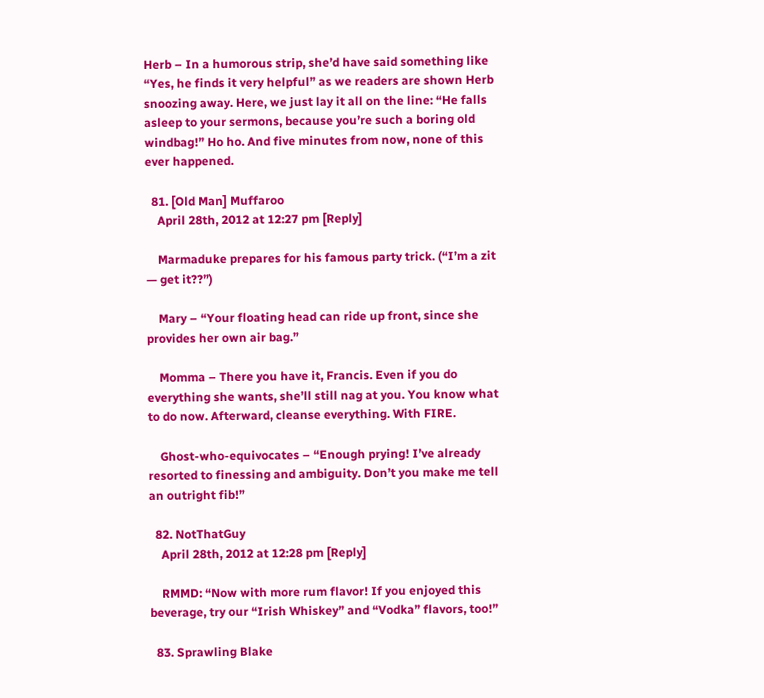Herb – In a humorous strip, she’d have said something like “Yes, he finds it very helpful” as we readers are shown Herb snoozing away. Here, we just lay it all on the line: “He falls asleep to your sermons, because you’re such a boring old windbag!” Ho ho. And five minutes from now, none of this ever happened.

  81. [Old Man] Muffaroo
    April 28th, 2012 at 12:27 pm [Reply]

    Marmaduke prepares for his famous party trick. (“I’m a zit — get it??”)

    Mary – “Your floating head can ride up front, since she provides her own air bag.”

    Momma – There you have it, Francis. Even if you do everything she wants, she’ll still nag at you. You know what to do now. Afterward, cleanse everything. With FIRE.

    Ghost-who-equivocates – “Enough prying! I’ve already resorted to finessing and ambiguity. Don’t you make me tell an outright fib!”

  82. NotThatGuy
    April 28th, 2012 at 12:28 pm [Reply]

    RMMD: “Now with more rum flavor! If you enjoyed this beverage, try our “Irish Whiskey” and “Vodka” flavors, too!”

  83. Sprawling Blake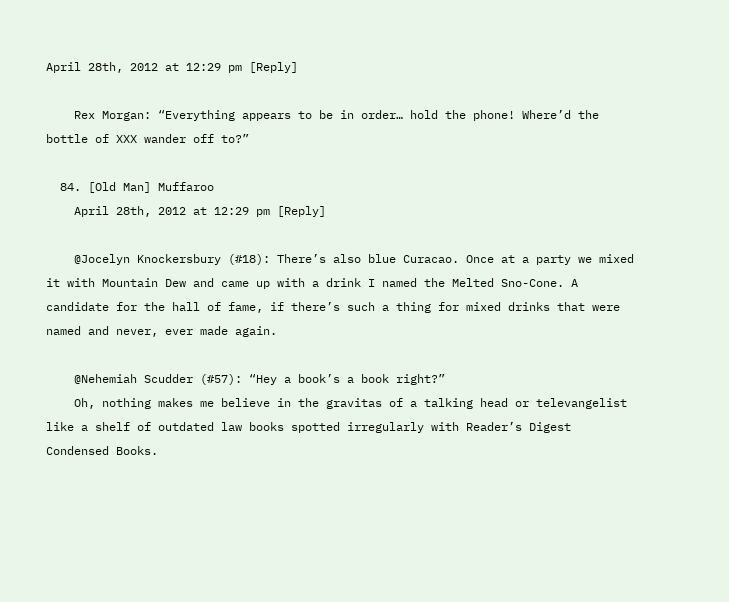April 28th, 2012 at 12:29 pm [Reply]

    Rex Morgan: “Everything appears to be in order… hold the phone! Where’d the bottle of XXX wander off to?”

  84. [Old Man] Muffaroo
    April 28th, 2012 at 12:29 pm [Reply]

    @Jocelyn Knockersbury (#18): There’s also blue Curacao. Once at a party we mixed it with Mountain Dew and came up with a drink I named the Melted Sno-Cone. A candidate for the hall of fame, if there’s such a thing for mixed drinks that were named and never, ever made again.

    @Nehemiah Scudder (#57): “Hey a book’s a book right?”
    Oh, nothing makes me believe in the gravitas of a talking head or televangelist like a shelf of outdated law books spotted irregularly with Reader’s Digest Condensed Books.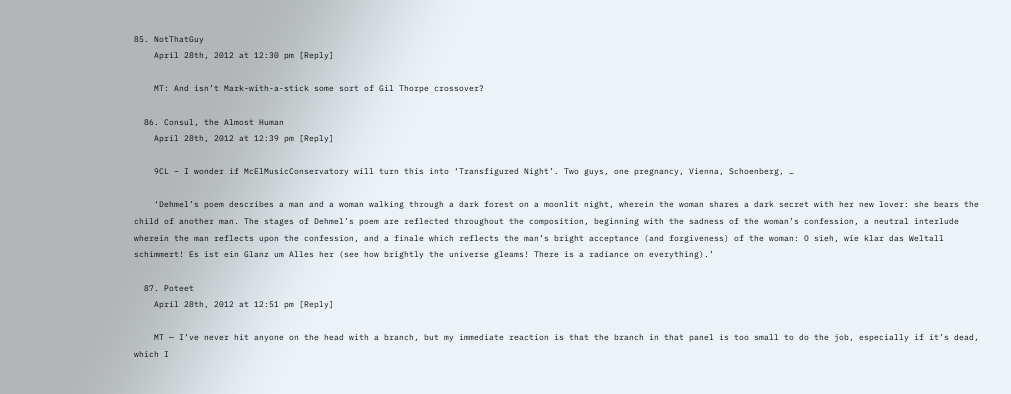85. NotThatGuy
    April 28th, 2012 at 12:30 pm [Reply]

    MT: And isn’t Mark-with-a-stick some sort of Gil Thorpe crossover?

  86. Consul, the Almost Human
    April 28th, 2012 at 12:39 pm [Reply]

    9CL – I wonder if McElMusicConservatory will turn this into ‘Transfigured Night’. Two guys, one pregnancy, Vienna, Schoenberg, …

    ‘Dehmel’s poem describes a man and a woman walking through a dark forest on a moonlit night, wherein the woman shares a dark secret with her new lover: she bears the child of another man. The stages of Dehmel’s poem are reflected throughout the composition, beginning with the sadness of the woman’s confession, a neutral interlude wherein the man reflects upon the confession, and a finale which reflects the man’s bright acceptance (and forgiveness) of the woman: O sieh, wie klar das Weltall schimmert! Es ist ein Glanz um Alles her (see how brightly the universe gleams! There is a radiance on everything).’

  87. Poteet
    April 28th, 2012 at 12:51 pm [Reply]

    MT — I’ve never hit anyone on the head with a branch, but my immediate reaction is that the branch in that panel is too small to do the job, especially if it’s dead, which I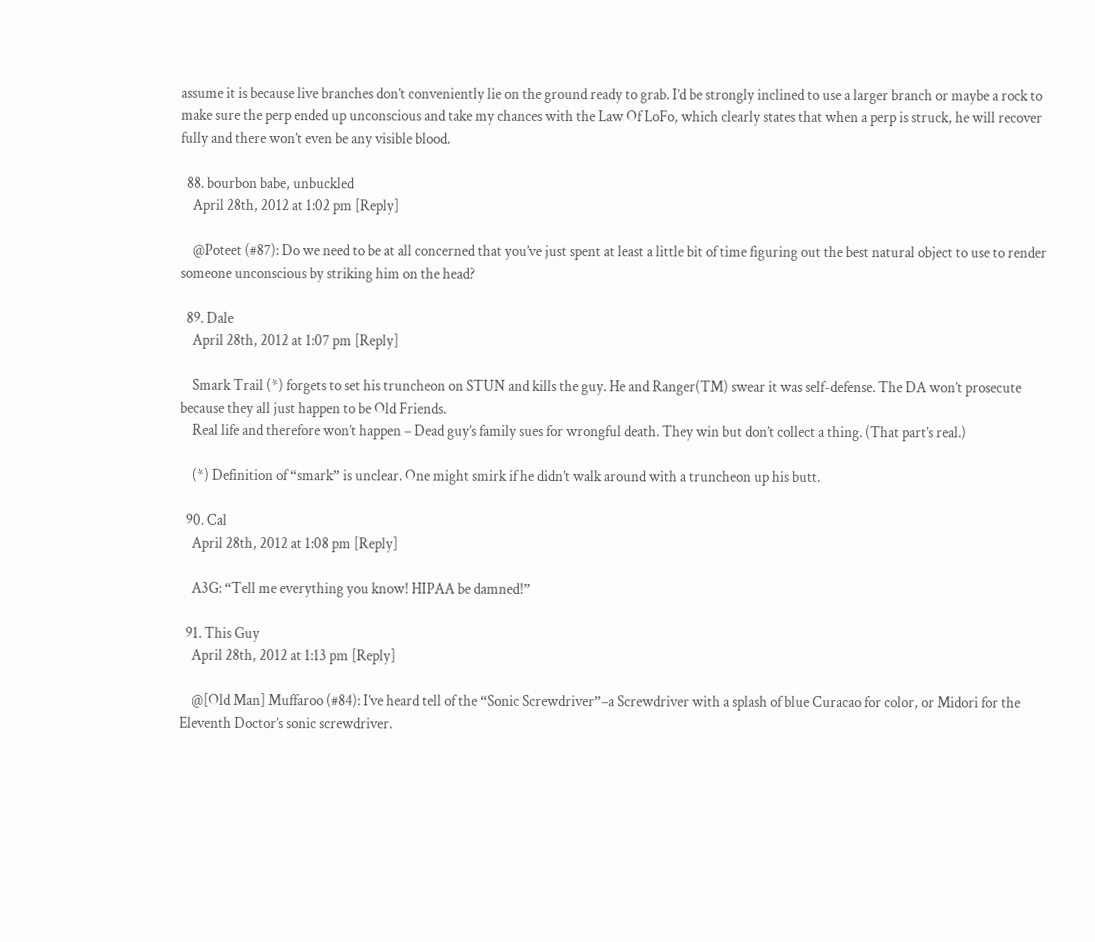assume it is because live branches don’t conveniently lie on the ground ready to grab. I’d be strongly inclined to use a larger branch or maybe a rock to make sure the perp ended up unconscious and take my chances with the Law Of LoFo, which clearly states that when a perp is struck, he will recover fully and there won’t even be any visible blood.

  88. bourbon babe, unbuckled
    April 28th, 2012 at 1:02 pm [Reply]

    @Poteet (#87): Do we need to be at all concerned that you’ve just spent at least a little bit of time figuring out the best natural object to use to render someone unconscious by striking him on the head?

  89. Dale
    April 28th, 2012 at 1:07 pm [Reply]

    Smark Trail (*) forgets to set his truncheon on STUN and kills the guy. He and Ranger(TM) swear it was self-defense. The DA won’t prosecute because they all just happen to be Old Friends.
    Real life and therefore won’t happen – Dead guy’s family sues for wrongful death. They win but don’t collect a thing. (That part’s real.)

    (*) Definition of “smark” is unclear. One might smirk if he didn’t walk around with a truncheon up his butt.

  90. Cal
    April 28th, 2012 at 1:08 pm [Reply]

    A3G: “Tell me everything you know! HIPAA be damned!”

  91. This Guy
    April 28th, 2012 at 1:13 pm [Reply]

    @[Old Man] Muffaroo (#84): I’ve heard tell of the “Sonic Screwdriver”–a Screwdriver with a splash of blue Curacao for color, or Midori for the Eleventh Doctor’s sonic screwdriver.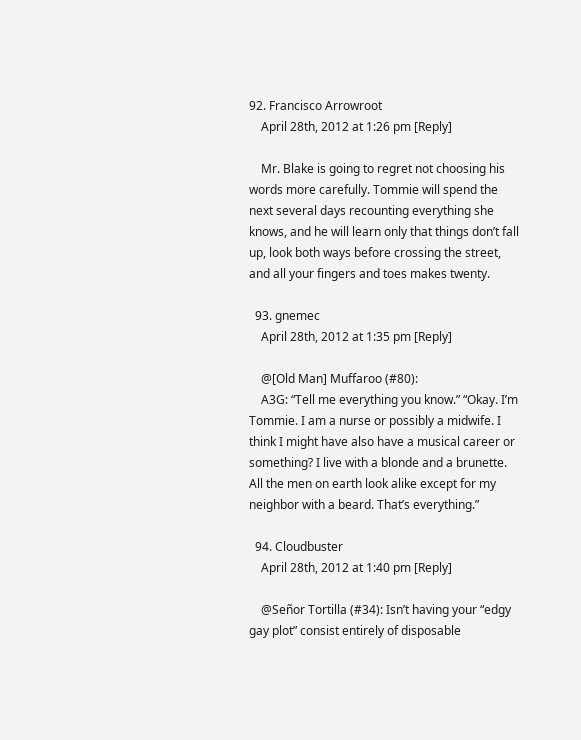92. Francisco Arrowroot
    April 28th, 2012 at 1:26 pm [Reply]

    Mr. Blake is going to regret not choosing his words more carefully. Tommie will spend the next several days recounting everything she knows, and he will learn only that things don’t fall up, look both ways before crossing the street, and all your fingers and toes makes twenty.

  93. gnemec
    April 28th, 2012 at 1:35 pm [Reply]

    @[Old Man] Muffaroo (#80):
    A3G: “Tell me everything you know.” “Okay. I’m Tommie. I am a nurse or possibly a midwife. I think I might have also have a musical career or something? I live with a blonde and a brunette. All the men on earth look alike except for my neighbor with a beard. That’s everything.”

  94. Cloudbuster
    April 28th, 2012 at 1:40 pm [Reply]

    @Señor Tortilla (#34): Isn’t having your “edgy gay plot” consist entirely of disposable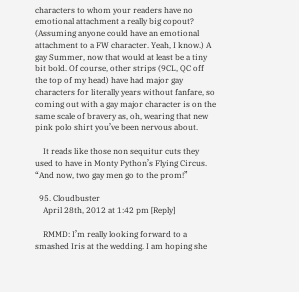characters to whom your readers have no emotional attachment a really big copout? (Assuming anyone could have an emotional attachment to a FW character. Yeah, I know.) A gay Summer, now that would at least be a tiny bit bold. Of course, other strips (9CL, QC off the top of my head) have had major gay characters for literally years without fanfare, so coming out with a gay major character is on the same scale of bravery as, oh, wearing that new pink polo shirt you’ve been nervous about.

    It reads like those non sequitur cuts they used to have in Monty Python’s Flying Circus. “And now, two gay men go to the prom!”

  95. Cloudbuster
    April 28th, 2012 at 1:42 pm [Reply]

    RMMD: I’m really looking forward to a smashed Iris at the wedding. I am hoping she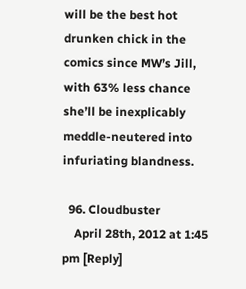will be the best hot drunken chick in the comics since MW’s Jill, with 63% less chance she’ll be inexplicably meddle-neutered into infuriating blandness.

  96. Cloudbuster
    April 28th, 2012 at 1:45 pm [Reply]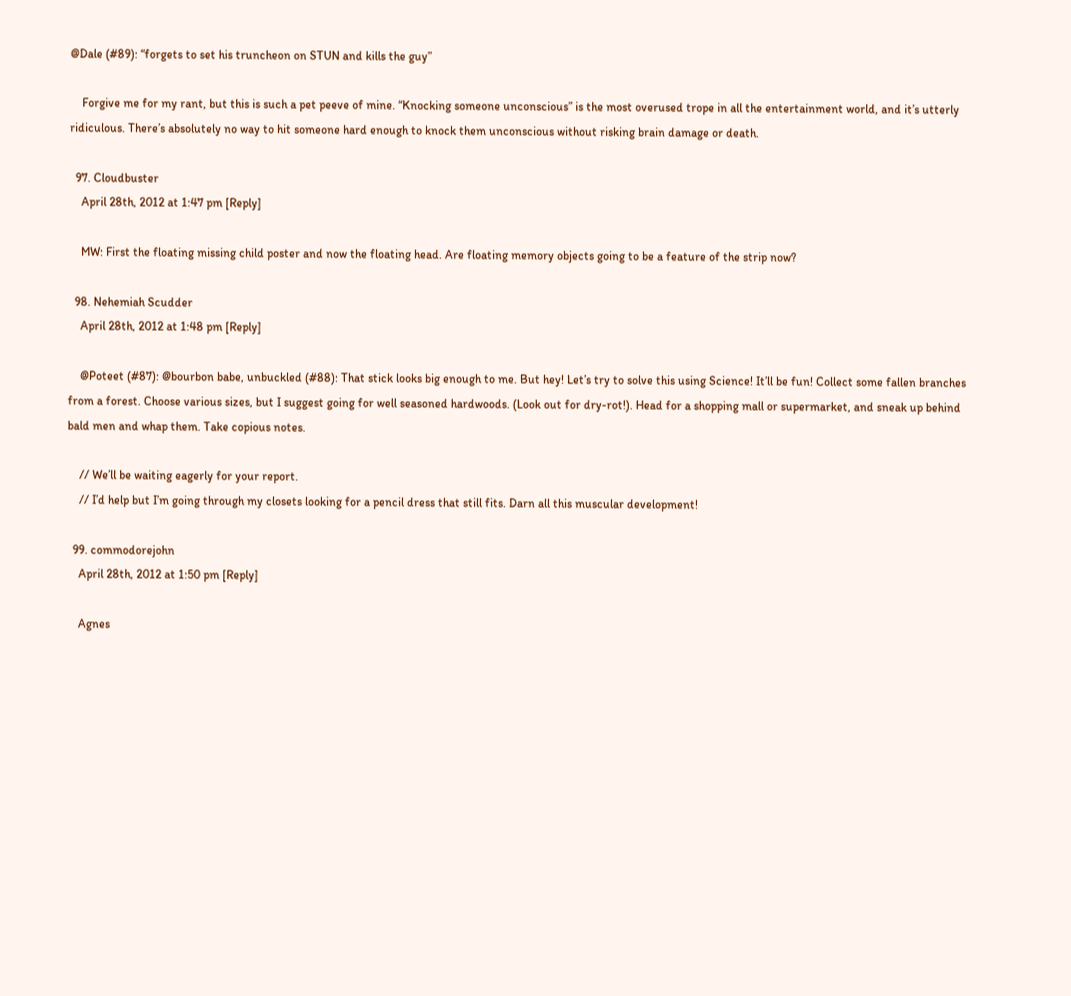@Dale (#89): “forgets to set his truncheon on STUN and kills the guy”

    Forgive me for my rant, but this is such a pet peeve of mine. “Knocking someone unconscious” is the most overused trope in all the entertainment world, and it’s utterly ridiculous. There’s absolutely no way to hit someone hard enough to knock them unconscious without risking brain damage or death.

  97. Cloudbuster
    April 28th, 2012 at 1:47 pm [Reply]

    MW: First the floating missing child poster and now the floating head. Are floating memory objects going to be a feature of the strip now?

  98. Nehemiah Scudder
    April 28th, 2012 at 1:48 pm [Reply]

    @Poteet (#87): @bourbon babe, unbuckled (#88): That stick looks big enough to me. But hey! Let’s try to solve this using Science! It’ll be fun! Collect some fallen branches from a forest. Choose various sizes, but I suggest going for well seasoned hardwoods. (Look out for dry-rot!). Head for a shopping mall or supermarket, and sneak up behind bald men and whap them. Take copious notes.

    // We’ll be waiting eagerly for your report.
    // I’d help but I’m going through my closets looking for a pencil dress that still fits. Darn all this muscular development!

  99. commodorejohn
    April 28th, 2012 at 1:50 pm [Reply]

    Agnes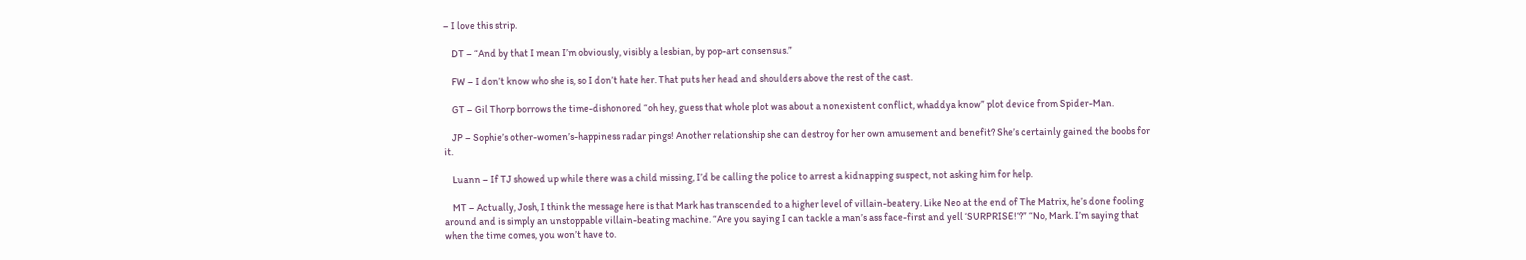– I love this strip.

    DT – “And by that I mean I’m obviously, visibly a lesbian, by pop-art consensus.”

    FW – I don’t know who she is, so I don’t hate her. That puts her head and shoulders above the rest of the cast.

    GT – Gil Thorp borrows the time-dishonored “oh hey, guess that whole plot was about a nonexistent conflict, whaddya know” plot device from Spider-Man.

    JP – Sophie’s other-women’s-happiness radar pings! Another relationship she can destroy for her own amusement and benefit? She’s certainly gained the boobs for it.

    Luann – If TJ showed up while there was a child missing, I’d be calling the police to arrest a kidnapping suspect, not asking him for help.

    MT – Actually, Josh, I think the message here is that Mark has transcended to a higher level of villain-beatery. Like Neo at the end of The Matrix, he’s done fooling around and is simply an unstoppable villain-beating machine. “Are you saying I can tackle a man’s ass face-first and yell ‘SURPRISE!‘?” “No, Mark. I’m saying that when the time comes, you won’t have to.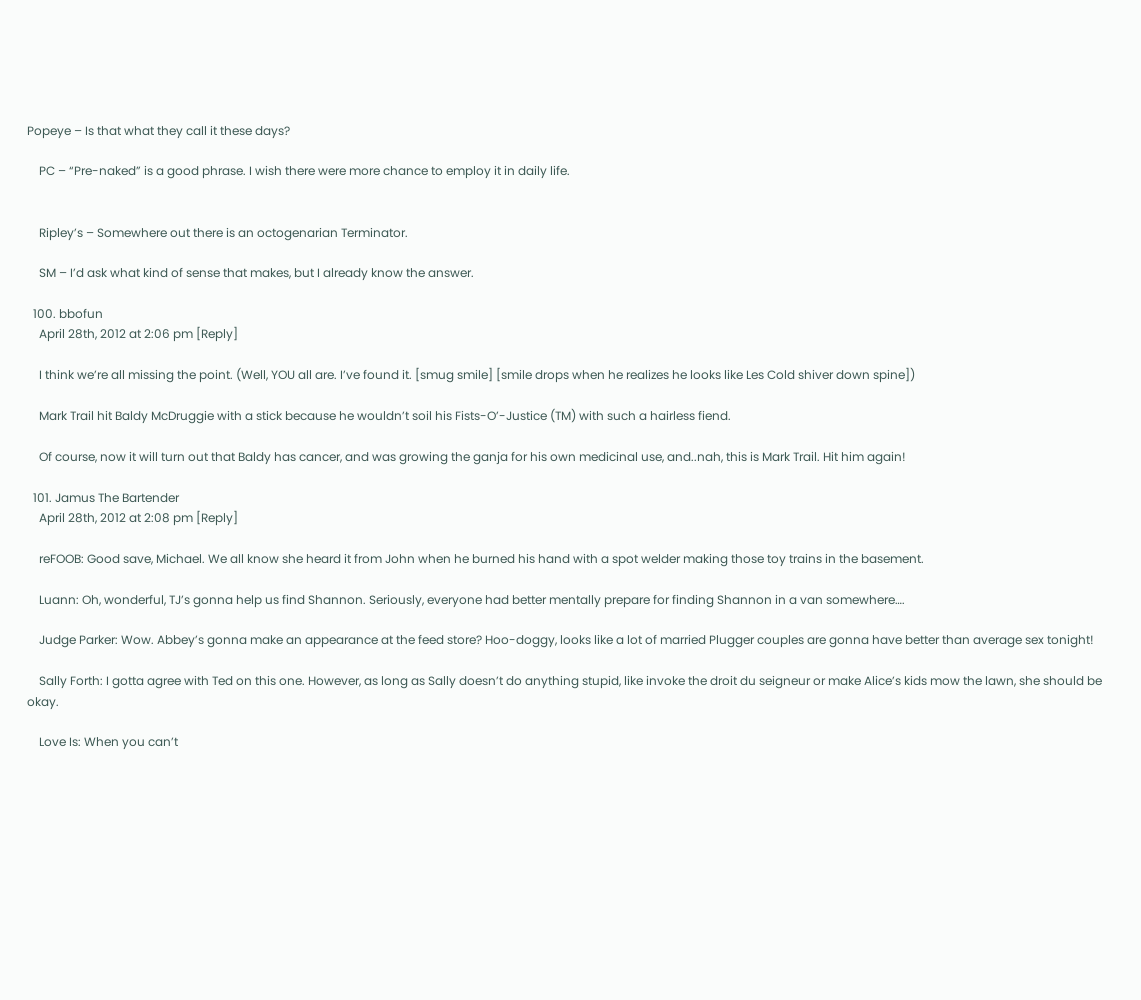Popeye – Is that what they call it these days?

    PC – “Pre-naked” is a good phrase. I wish there were more chance to employ it in daily life.


    Ripley’s – Somewhere out there is an octogenarian Terminator.

    SM – I’d ask what kind of sense that makes, but I already know the answer.

  100. bbofun
    April 28th, 2012 at 2:06 pm [Reply]

    I think we’re all missing the point. (Well, YOU all are. I’ve found it. [smug smile] [smile drops when he realizes he looks like Les Cold shiver down spine])

    Mark Trail hit Baldy McDruggie with a stick because he wouldn’t soil his Fists-O’-Justice (TM) with such a hairless fiend.

    Of course, now it will turn out that Baldy has cancer, and was growing the ganja for his own medicinal use, and..nah, this is Mark Trail. Hit him again!

  101. Jamus The Bartender
    April 28th, 2012 at 2:08 pm [Reply]

    reFOOB: Good save, Michael. We all know she heard it from John when he burned his hand with a spot welder making those toy trains in the basement.

    Luann: Oh, wonderful, TJ’s gonna help us find Shannon. Seriously, everyone had better mentally prepare for finding Shannon in a van somewhere….

    Judge Parker: Wow. Abbey’s gonna make an appearance at the feed store? Hoo-doggy, looks like a lot of married Plugger couples are gonna have better than average sex tonight!

    Sally Forth: I gotta agree with Ted on this one. However, as long as Sally doesn’t do anything stupid, like invoke the droit du seigneur or make Alice’s kids mow the lawn, she should be okay.

    Love Is: When you can’t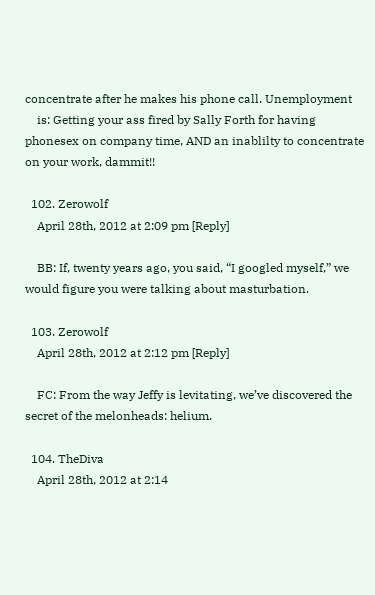concentrate after he makes his phone call. Unemployment
    is: Getting your ass fired by Sally Forth for having phonesex on company time, AND an inablilty to concentrate on your work, dammit!!

  102. Zerowolf
    April 28th, 2012 at 2:09 pm [Reply]

    BB: If, twenty years ago, you said, “I googled myself,” we would figure you were talking about masturbation.

  103. Zerowolf
    April 28th, 2012 at 2:12 pm [Reply]

    FC: From the way Jeffy is levitating, we’ve discovered the secret of the melonheads: helium.

  104. TheDiva
    April 28th, 2012 at 2:14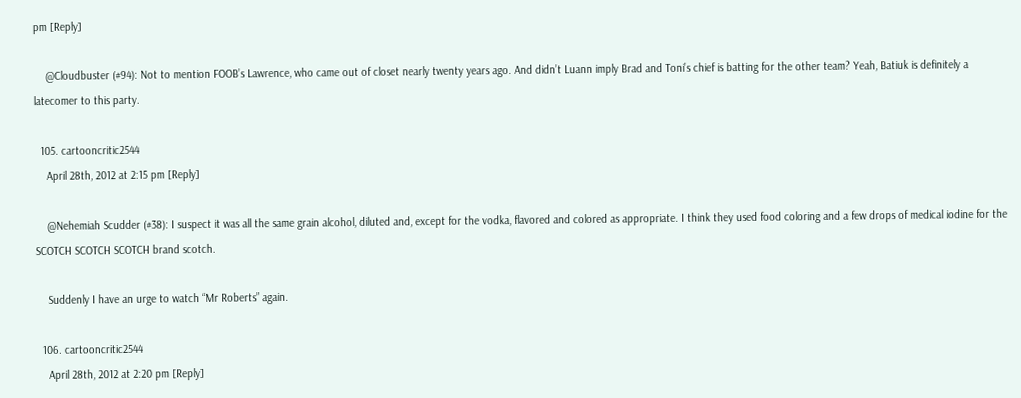pm [Reply]

    @Cloudbuster (#94): Not to mention FOOB’s Lawrence, who came out of closet nearly twenty years ago. And didn’t Luann imply Brad and Toni’s chief is batting for the other team? Yeah, Batiuk is definitely a latecomer to this party.

  105. cartooncritic2544
    April 28th, 2012 at 2:15 pm [Reply]

    @Nehemiah Scudder (#38): I suspect it was all the same grain alcohol, diluted and, except for the vodka, flavored and colored as appropriate. I think they used food coloring and a few drops of medical iodine for the SCOTCH SCOTCH SCOTCH brand scotch.

    Suddenly I have an urge to watch “Mr Roberts” again.

  106. cartooncritic2544
    April 28th, 2012 at 2:20 pm [Reply]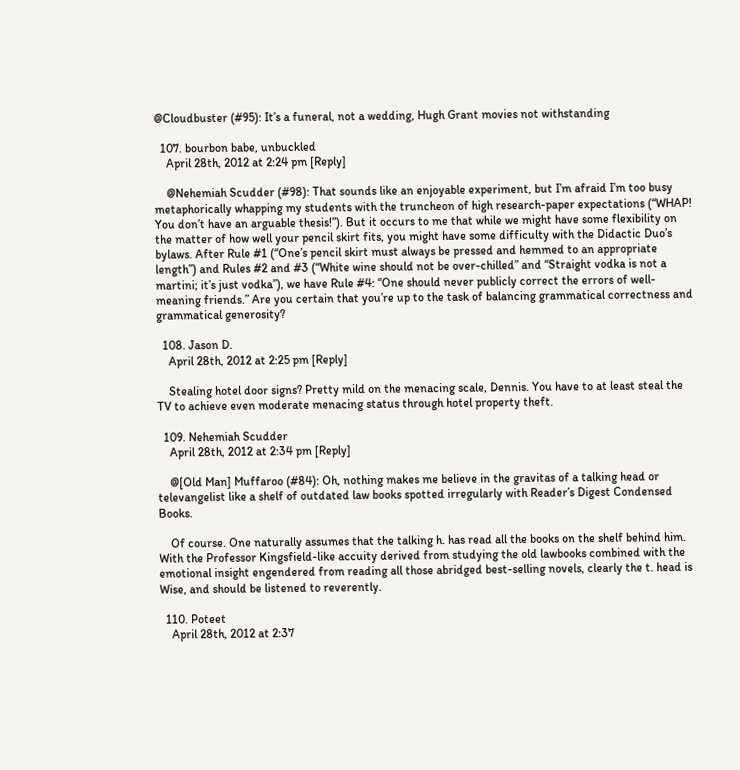@Cloudbuster (#95): It’s a funeral, not a wedding, Hugh Grant movies not withstanding

  107. bourbon babe, unbuckled
    April 28th, 2012 at 2:24 pm [Reply]

    @Nehemiah Scudder (#98): That sounds like an enjoyable experiment, but I’m afraid I’m too busy metaphorically whapping my students with the truncheon of high research-paper expectations (“WHAP! You don’t have an arguable thesis!”). But it occurs to me that while we might have some flexibility on the matter of how well your pencil skirt fits, you might have some difficulty with the Didactic Duo’s bylaws. After Rule #1 (“One’s pencil skirt must always be pressed and hemmed to an appropriate length”) and Rules #2 and #3 (“White wine should not be over-chilled” and “Straight vodka is not a martini; it’s just vodka”), we have Rule #4: “One should never publicly correct the errors of well-meaning friends.” Are you certain that you’re up to the task of balancing grammatical correctness and grammatical generosity?

  108. Jason D.
    April 28th, 2012 at 2:25 pm [Reply]

    Stealing hotel door signs? Pretty mild on the menacing scale, Dennis. You have to at least steal the TV to achieve even moderate menacing status through hotel property theft.

  109. Nehemiah Scudder
    April 28th, 2012 at 2:34 pm [Reply]

    @[Old Man] Muffaroo (#84): Oh, nothing makes me believe in the gravitas of a talking head or televangelist like a shelf of outdated law books spotted irregularly with Reader’s Digest Condensed Books.

    Of course. One naturally assumes that the talking h. has read all the books on the shelf behind him. With the Professor Kingsfield-like accuity derived from studying the old lawbooks combined with the emotional insight engendered from reading all those abridged best-selling novels, clearly the t. head is Wise, and should be listened to reverently.

  110. Poteet
    April 28th, 2012 at 2:37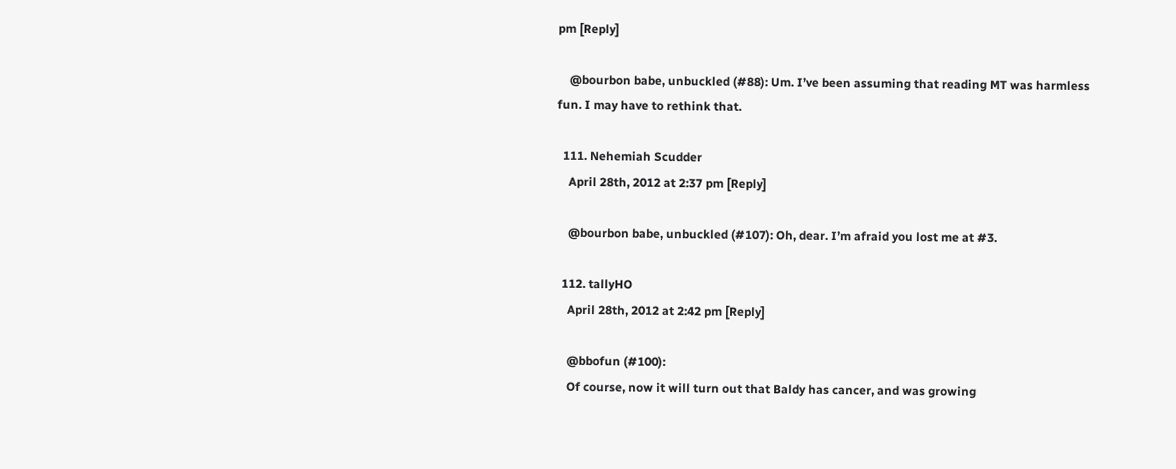pm [Reply]

    @bourbon babe, unbuckled (#88): Um. I’ve been assuming that reading MT was harmless fun. I may have to rethink that.

  111. Nehemiah Scudder
    April 28th, 2012 at 2:37 pm [Reply]

    @bourbon babe, unbuckled (#107): Oh, dear. I’m afraid you lost me at #3.

  112. tallyHO
    April 28th, 2012 at 2:42 pm [Reply]

    @bbofun (#100):
    Of course, now it will turn out that Baldy has cancer, and was growing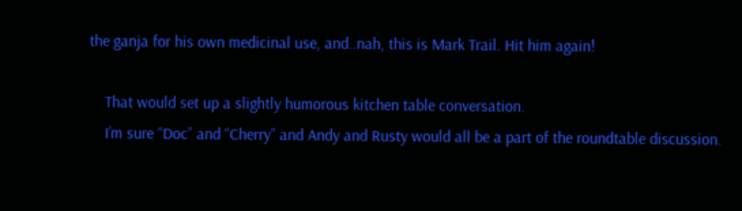the ganja for his own medicinal use, and..nah, this is Mark Trail. Hit him again!

    That would set up a slightly humorous kitchen table conversation.
    I’m sure “Doc” and “Cherry” and Andy and Rusty would all be a part of the roundtable discussion.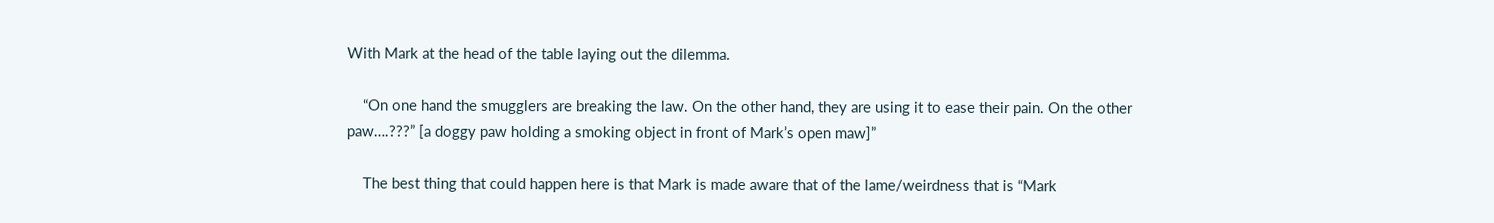With Mark at the head of the table laying out the dilemma.

    “On one hand the smugglers are breaking the law. On the other hand, they are using it to ease their pain. On the other paw….???” [a doggy paw holding a smoking object in front of Mark’s open maw]”

    The best thing that could happen here is that Mark is made aware that of the lame/weirdness that is “Mark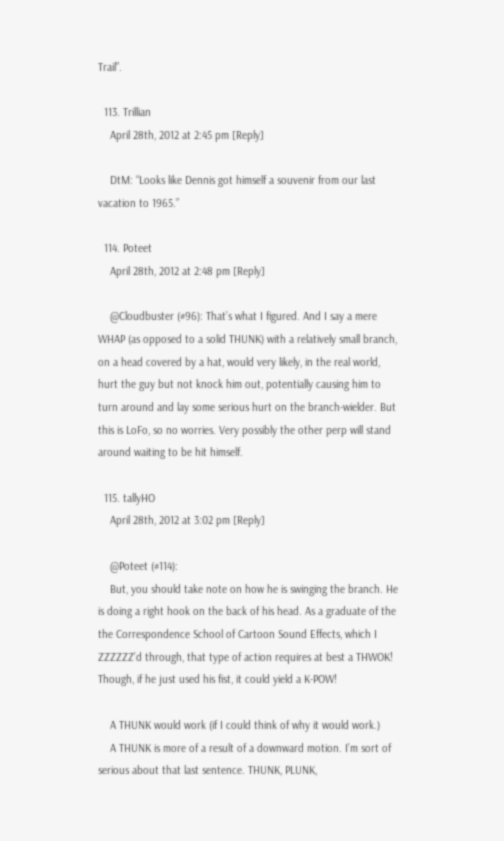Trail”.

  113. Trillian
    April 28th, 2012 at 2:45 pm [Reply]

    DtM: “Looks like Dennis got himself a souvenir from our last vacation to 1965.”

  114. Poteet
    April 28th, 2012 at 2:48 pm [Reply]

    @Cloudbuster (#96): That’s what I figured. And I say a mere WHAP (as opposed to a solid THUNK) with a relatively small branch, on a head covered by a hat, would very likely, in the real world, hurt the guy but not knock him out, potentially causing him to turn around and lay some serious hurt on the branch-wielder. But this is LoFo, so no worries. Very possibly the other perp will stand around waiting to be hit himself.

  115. tallyHO
    April 28th, 2012 at 3:02 pm [Reply]

    @Poteet (#114):
    But, you should take note on how he is swinging the branch. He is doing a right hook on the back of his head. As a graduate of the the Correspondence School of Cartoon Sound Effects, which I ZZZZZZ’d through, that type of action requires at best a THWOK! Though, if he just used his fist, it could yield a K-POW!

    A THUNK would work (if I could think of why it would work.)
    A THUNK is more of a result of a downward motion. I’m sort of serious about that last sentence. THUNK, PLUNK,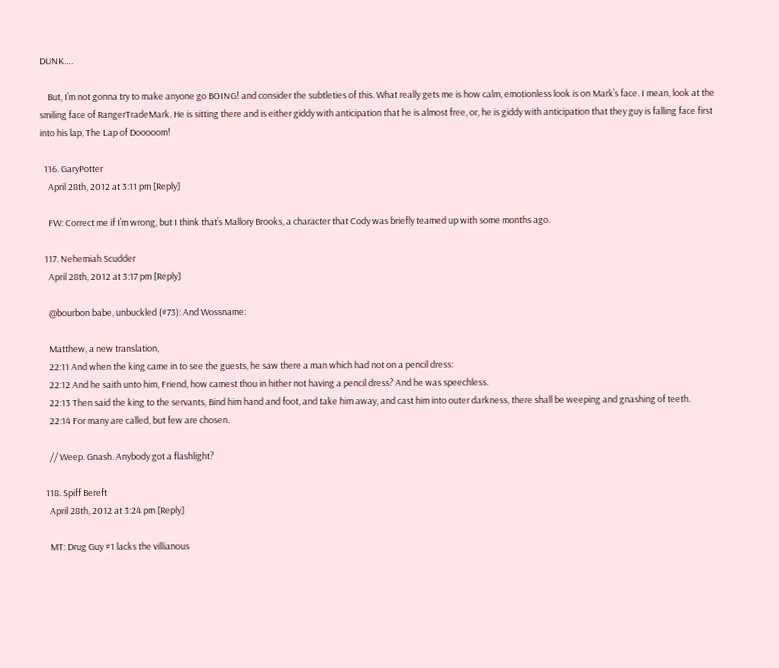DUNK….

    But, I’m not gonna try to make anyone go BOING! and consider the subtleties of this. What really gets me is how calm, emotionless look is on Mark’s face. I mean, look at the smiling face of RangerTradeMark. He is sitting there and is either giddy with anticipation that he is almost free, or, he is giddy with anticipation that they guy is falling face first into his lap, The Lap of Dooooom!

  116. GaryPotter
    April 28th, 2012 at 3:11 pm [Reply]

    FW: Correct me if I’m wrong, but I think that’s Mallory Brooks, a character that Cody was briefly teamed up with some months ago.

  117. Nehemiah Scudder
    April 28th, 2012 at 3:17 pm [Reply]

    @bourbon babe, unbuckled (#73): And Wossname:

    Matthew, a new translation,
    22:11 And when the king came in to see the guests, he saw there a man which had not on a pencil dress:
    22:12 And he saith unto him, Friend, how camest thou in hither not having a pencil dress? And he was speechless.
    22:13 Then said the king to the servants, Bind him hand and foot, and take him away, and cast him into outer darkness, there shall be weeping and gnashing of teeth.
    22:14 For many are called, but few are chosen.

    // Weep. Gnash. Anybody got a flashlight?

  118. Spiff Bereft
    April 28th, 2012 at 3:24 pm [Reply]

    MT: Drug Guy #1 lacks the villianous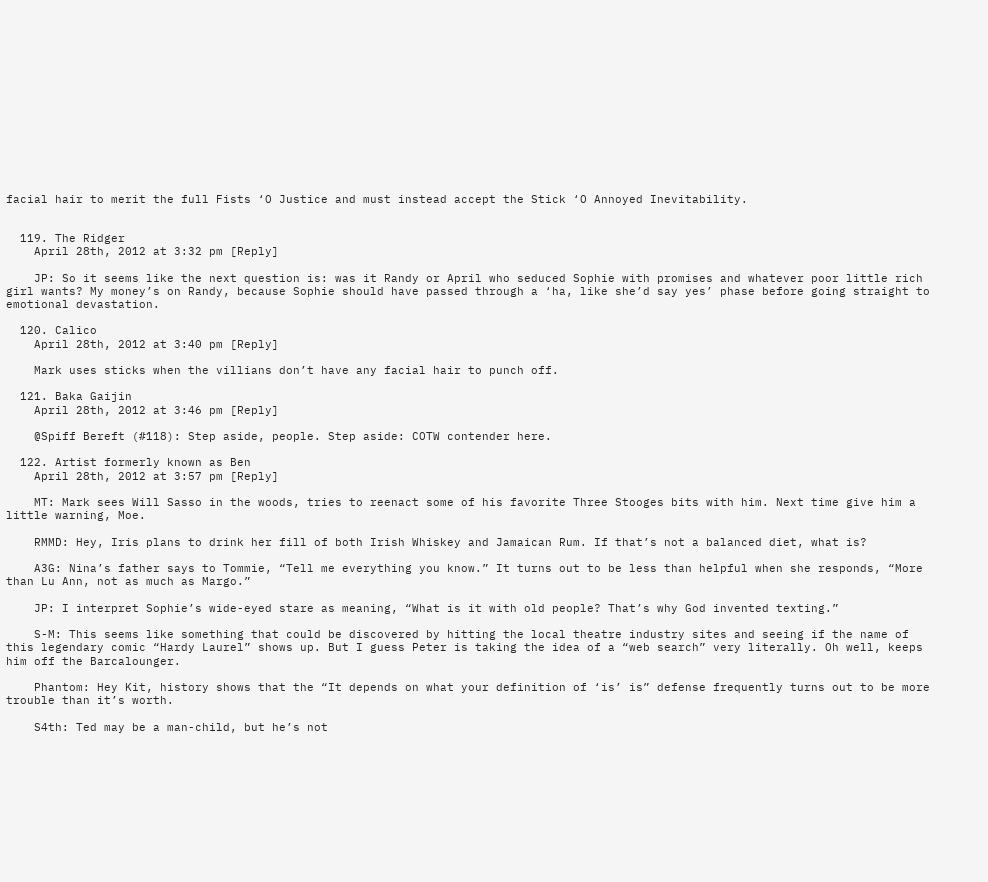facial hair to merit the full Fists ‘O Justice and must instead accept the Stick ‘O Annoyed Inevitability.


  119. The Ridger
    April 28th, 2012 at 3:32 pm [Reply]

    JP: So it seems like the next question is: was it Randy or April who seduced Sophie with promises and whatever poor little rich girl wants? My money’s on Randy, because Sophie should have passed through a ‘ha, like she’d say yes’ phase before going straight to emotional devastation.

  120. Calico
    April 28th, 2012 at 3:40 pm [Reply]

    Mark uses sticks when the villians don’t have any facial hair to punch off.

  121. Baka Gaijin
    April 28th, 2012 at 3:46 pm [Reply]

    @Spiff Bereft (#118): Step aside, people. Step aside: COTW contender here.

  122. Artist formerly known as Ben
    April 28th, 2012 at 3:57 pm [Reply]

    MT: Mark sees Will Sasso in the woods, tries to reenact some of his favorite Three Stooges bits with him. Next time give him a little warning, Moe.

    RMMD: Hey, Iris plans to drink her fill of both Irish Whiskey and Jamaican Rum. If that’s not a balanced diet, what is?

    A3G: Nina’s father says to Tommie, “Tell me everything you know.” It turns out to be less than helpful when she responds, “More than Lu Ann, not as much as Margo.”

    JP: I interpret Sophie’s wide-eyed stare as meaning, “What is it with old people? That’s why God invented texting.”

    S-M: This seems like something that could be discovered by hitting the local theatre industry sites and seeing if the name of this legendary comic “Hardy Laurel” shows up. But I guess Peter is taking the idea of a “web search” very literally. Oh well, keeps him off the Barcalounger.

    Phantom: Hey Kit, history shows that the “It depends on what your definition of ‘is’ is” defense frequently turns out to be more trouble than it’s worth.

    S4th: Ted may be a man-child, but he’s not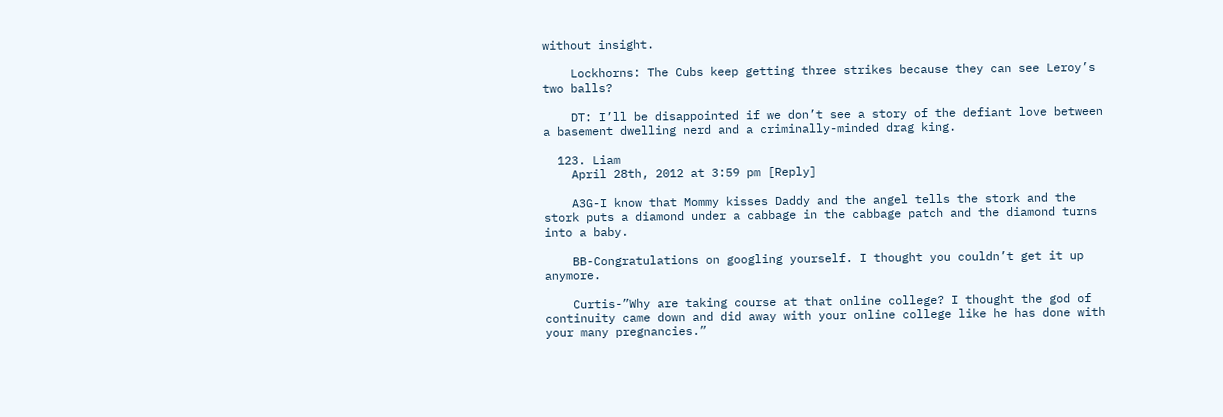without insight.

    Lockhorns: The Cubs keep getting three strikes because they can see Leroy’s two balls?

    DT: I’ll be disappointed if we don’t see a story of the defiant love between a basement dwelling nerd and a criminally-minded drag king.

  123. Liam
    April 28th, 2012 at 3:59 pm [Reply]

    A3G-I know that Mommy kisses Daddy and the angel tells the stork and the stork puts a diamond under a cabbage in the cabbage patch and the diamond turns into a baby.

    BB-Congratulations on googling yourself. I thought you couldn’t get it up anymore.

    Curtis-”Why are taking course at that online college? I thought the god of continuity came down and did away with your online college like he has done with your many pregnancies.”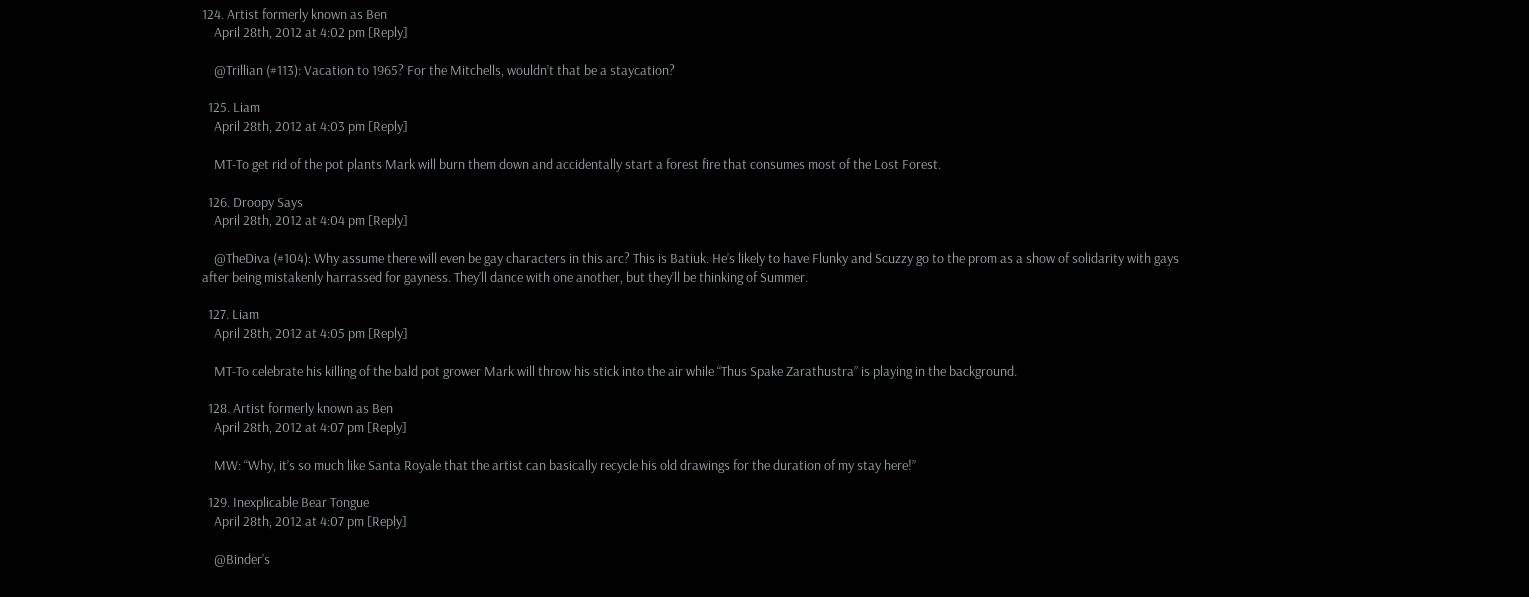124. Artist formerly known as Ben
    April 28th, 2012 at 4:02 pm [Reply]

    @Trillian (#113): Vacation to 1965? For the Mitchells, wouldn’t that be a staycation?

  125. Liam
    April 28th, 2012 at 4:03 pm [Reply]

    MT-To get rid of the pot plants Mark will burn them down and accidentally start a forest fire that consumes most of the Lost Forest.

  126. Droopy Says
    April 28th, 2012 at 4:04 pm [Reply]

    @TheDiva (#104): Why assume there will even be gay characters in this arc? This is Batiuk. He’s likely to have Flunky and Scuzzy go to the prom as a show of solidarity with gays after being mistakenly harrassed for gayness. They’ll dance with one another, but they’ll be thinking of Summer.

  127. Liam
    April 28th, 2012 at 4:05 pm [Reply]

    MT-To celebrate his killing of the bald pot grower Mark will throw his stick into the air while “Thus Spake Zarathustra” is playing in the background.

  128. Artist formerly known as Ben
    April 28th, 2012 at 4:07 pm [Reply]

    MW: “Why, it’s so much like Santa Royale that the artist can basically recycle his old drawings for the duration of my stay here!”

  129. Inexplicable Bear Tongue
    April 28th, 2012 at 4:07 pm [Reply]

    @Binder’s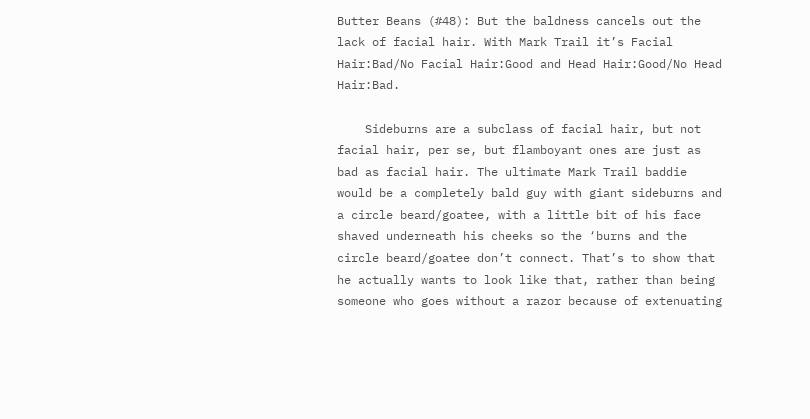Butter Beans (#48): But the baldness cancels out the lack of facial hair. With Mark Trail it’s Facial Hair:Bad/No Facial Hair:Good and Head Hair:Good/No Head Hair:Bad.

    Sideburns are a subclass of facial hair, but not facial hair, per se, but flamboyant ones are just as bad as facial hair. The ultimate Mark Trail baddie would be a completely bald guy with giant sideburns and a circle beard/goatee, with a little bit of his face shaved underneath his cheeks so the ‘burns and the circle beard/goatee don’t connect. That’s to show that he actually wants to look like that, rather than being someone who goes without a razor because of extenuating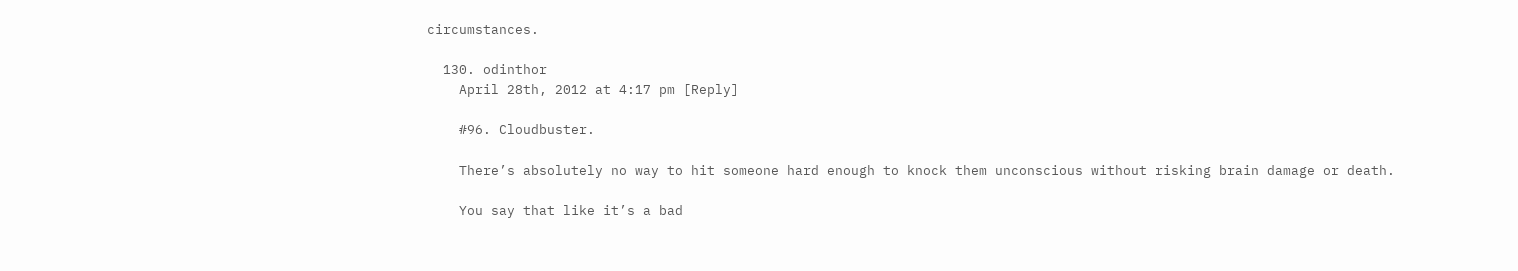circumstances.

  130. odinthor
    April 28th, 2012 at 4:17 pm [Reply]

    #96. Cloudbuster.

    There’s absolutely no way to hit someone hard enough to knock them unconscious without risking brain damage or death.

    You say that like it’s a bad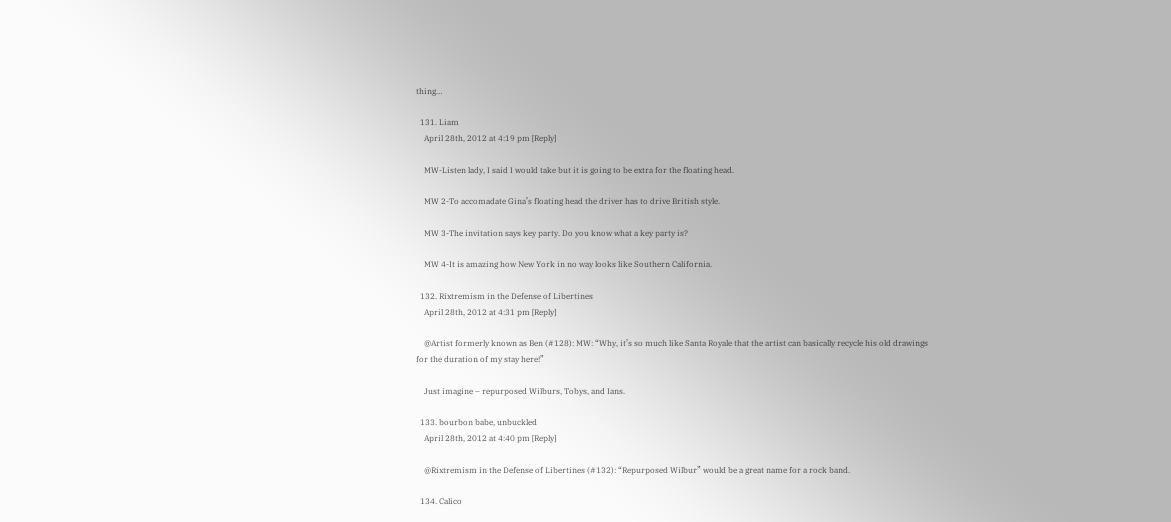thing…

  131. Liam
    April 28th, 2012 at 4:19 pm [Reply]

    MW-Listen lady, I said I would take but it is going to be extra for the floating head.

    MW 2-To accomadate Gina’s floating head the driver has to drive British style.

    MW 3-The invitation says key party. Do you know what a key party is?

    MW 4-It is amazing how New York in no way looks like Southern California.

  132. Rixtremism in the Defense of Libertines
    April 28th, 2012 at 4:31 pm [Reply]

    @Artist formerly known as Ben (#128): MW: “Why, it’s so much like Santa Royale that the artist can basically recycle his old drawings for the duration of my stay here!”

    Just imagine – repurposed Wilburs, Tobys, and Ians.

  133. bourbon babe, unbuckled
    April 28th, 2012 at 4:40 pm [Reply]

    @Rixtremism in the Defense of Libertines (#132): “Repurposed Wilbur” would be a great name for a rock band.

  134. Calico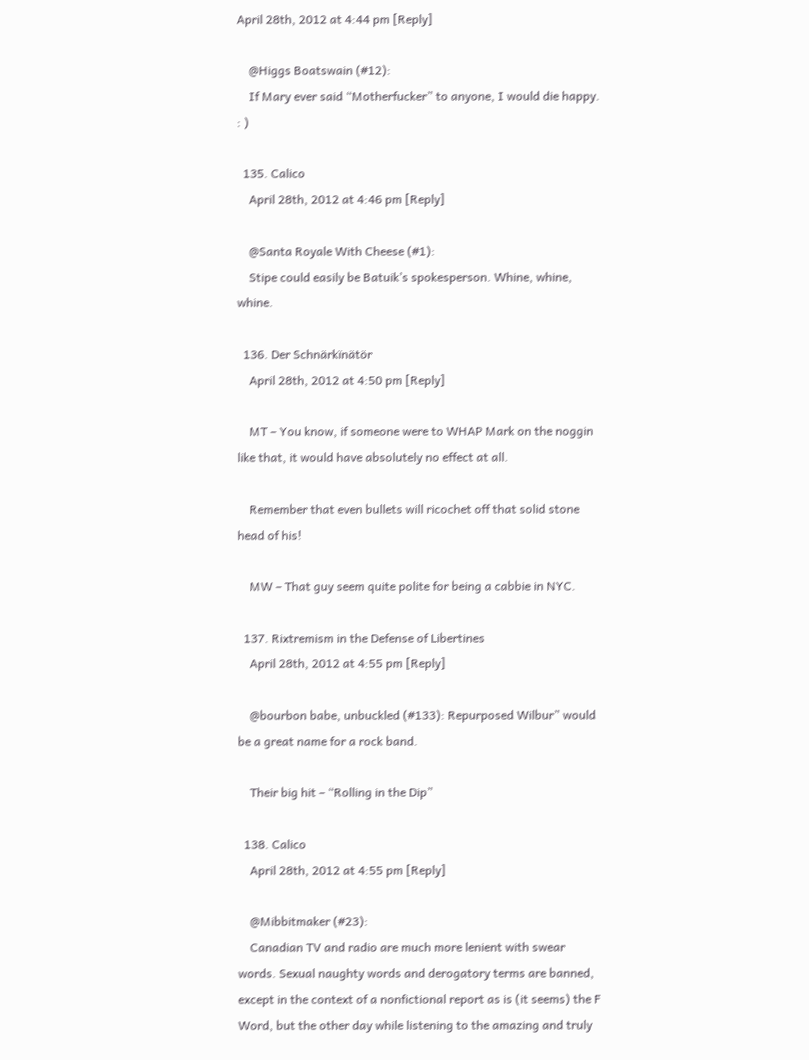April 28th, 2012 at 4:44 pm [Reply]

    @Higgs Boatswain (#12):
    If Mary ever said “Motherfucker” to anyone, I would die happy. : )

  135. Calico
    April 28th, 2012 at 4:46 pm [Reply]

    @Santa Royale With Cheese (#1):
    Stipe could easily be Batuik’s spokesperson. Whine, whine, whine.

  136. Der Schnärkïnätör
    April 28th, 2012 at 4:50 pm [Reply]

    MT – You know, if someone were to WHAP Mark on the noggin like that, it would have absolutely no effect at all.

    Remember that even bullets will ricochet off that solid stone head of his!

    MW – That guy seem quite polite for being a cabbie in NYC.

  137. Rixtremism in the Defense of Libertines
    April 28th, 2012 at 4:55 pm [Reply]

    @bourbon babe, unbuckled (#133): Repurposed Wilbur” would be a great name for a rock band.

    Their big hit – “Rolling in the Dip”

  138. Calico
    April 28th, 2012 at 4:55 pm [Reply]

    @Mibbitmaker (#23):
    Canadian TV and radio are much more lenient with swear words. Sexual naughty words and derogatory terms are banned, except in the context of a nonfictional report as is (it seems) the F Word, but the other day while listening to the amazing and truly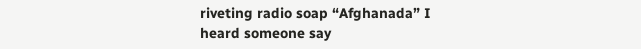riveting radio soap “Afghanada” I heard someone say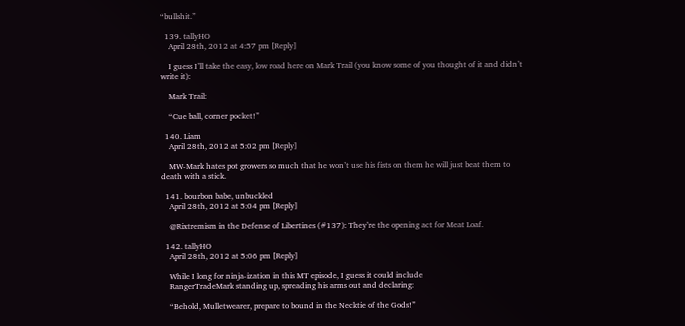“bullshit.”

  139. tallyHO
    April 28th, 2012 at 4:57 pm [Reply]

    I guess I’ll take the easy, low road here on Mark Trail (you know some of you thought of it and didn’t write it):

    Mark Trail:

    “Cue ball, corner pocket!”

  140. Liam
    April 28th, 2012 at 5:02 pm [Reply]

    MW-Mark hates pot growers so much that he won’t use his fists on them he will just beat them to death with a stick.

  141. bourbon babe, unbuckled
    April 28th, 2012 at 5:04 pm [Reply]

    @Rixtremism in the Defense of Libertines (#137): They’re the opening act for Meat Loaf.

  142. tallyHO
    April 28th, 2012 at 5:06 pm [Reply]

    While I long for ninja-ization in this MT episode, I guess it could include
    RangerTradeMark standing up, spreading his arms out and declaring:

    “Behold, Mulletwearer, prepare to bound in the Necktie of the Gods!”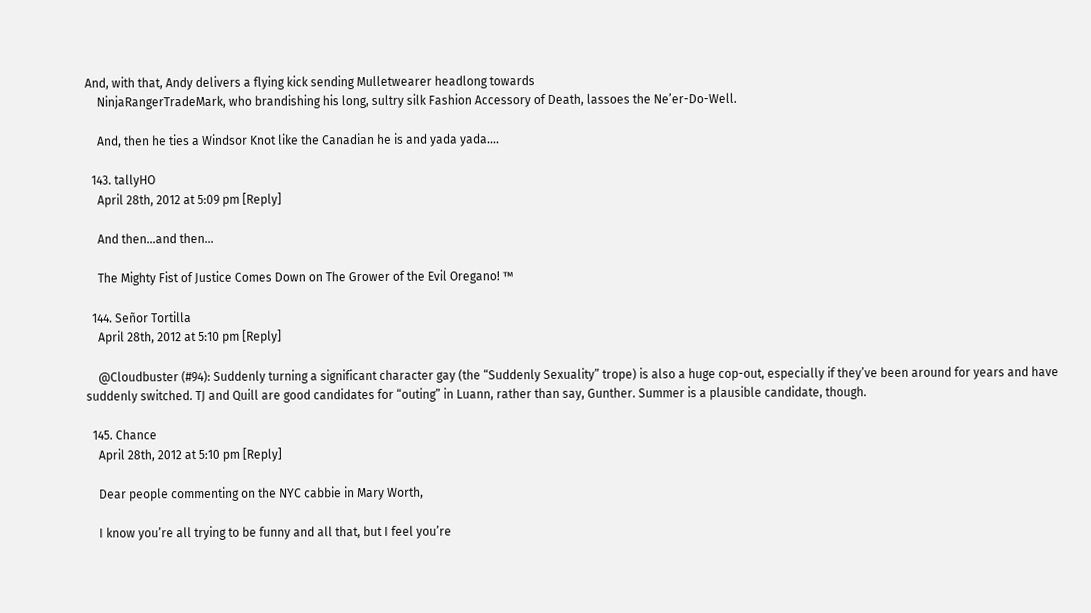And, with that, Andy delivers a flying kick sending Mulletwearer headlong towards
    NinjaRangerTradeMark, who brandishing his long, sultry silk Fashion Accessory of Death, lassoes the Ne’er-Do-Well.

    And, then he ties a Windsor Knot like the Canadian he is and yada yada….

  143. tallyHO
    April 28th, 2012 at 5:09 pm [Reply]

    And then…and then…

    The Mighty Fist of Justice Comes Down on The Grower of the Evil Oregano! ™

  144. Señor Tortilla
    April 28th, 2012 at 5:10 pm [Reply]

    @Cloudbuster (#94): Suddenly turning a significant character gay (the “Suddenly Sexuality” trope) is also a huge cop-out, especially if they’ve been around for years and have suddenly switched. TJ and Quill are good candidates for “outing” in Luann, rather than say, Gunther. Summer is a plausible candidate, though.

  145. Chance
    April 28th, 2012 at 5:10 pm [Reply]

    Dear people commenting on the NYC cabbie in Mary Worth,

    I know you’re all trying to be funny and all that, but I feel you’re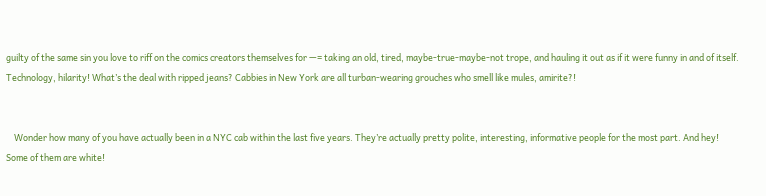guilty of the same sin you love to riff on the comics creators themselves for —= taking an old, tired, maybe-true-maybe-not trope, and hauling it out as if it were funny in and of itself. Technology, hilarity! What’s the deal with ripped jeans? Cabbies in New York are all turban-wearing grouches who smell like mules, amirite?!


    Wonder how many of you have actually been in a NYC cab within the last five years. They’re actually pretty polite, interesting, informative people for the most part. And hey! Some of them are white!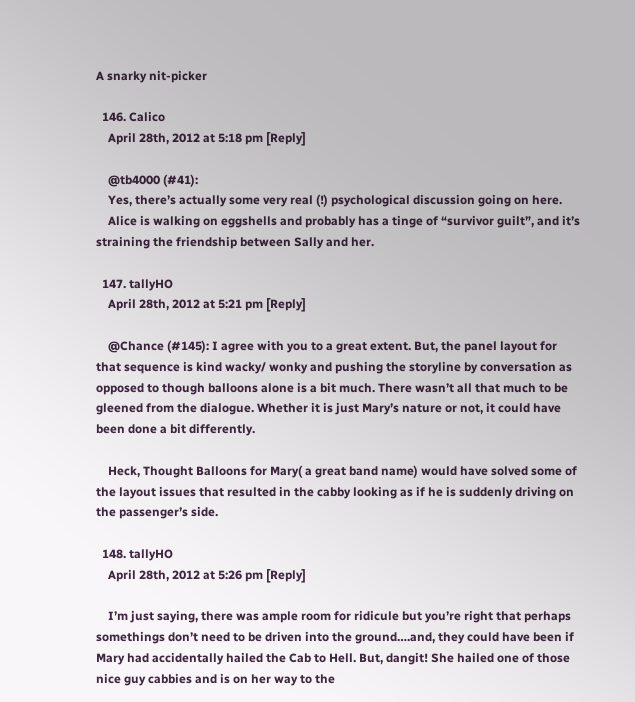A snarky nit-picker

  146. Calico
    April 28th, 2012 at 5:18 pm [Reply]

    @tb4000 (#41):
    Yes, there’s actually some very real (!) psychological discussion going on here.
    Alice is walking on eggshells and probably has a tinge of “survivor guilt”, and it’s straining the friendship between Sally and her.

  147. tallyHO
    April 28th, 2012 at 5:21 pm [Reply]

    @Chance (#145): I agree with you to a great extent. But, the panel layout for that sequence is kind wacky/ wonky and pushing the storyline by conversation as opposed to though balloons alone is a bit much. There wasn’t all that much to be gleened from the dialogue. Whether it is just Mary’s nature or not, it could have been done a bit differently.

    Heck, Thought Balloons for Mary( a great band name) would have solved some of the layout issues that resulted in the cabby looking as if he is suddenly driving on the passenger’s side.

  148. tallyHO
    April 28th, 2012 at 5:26 pm [Reply]

    I’m just saying, there was ample room for ridicule but you’re right that perhaps somethings don’t need to be driven into the ground….and, they could have been if Mary had accidentally hailed the Cab to Hell. But, dangit! She hailed one of those nice guy cabbies and is on her way to the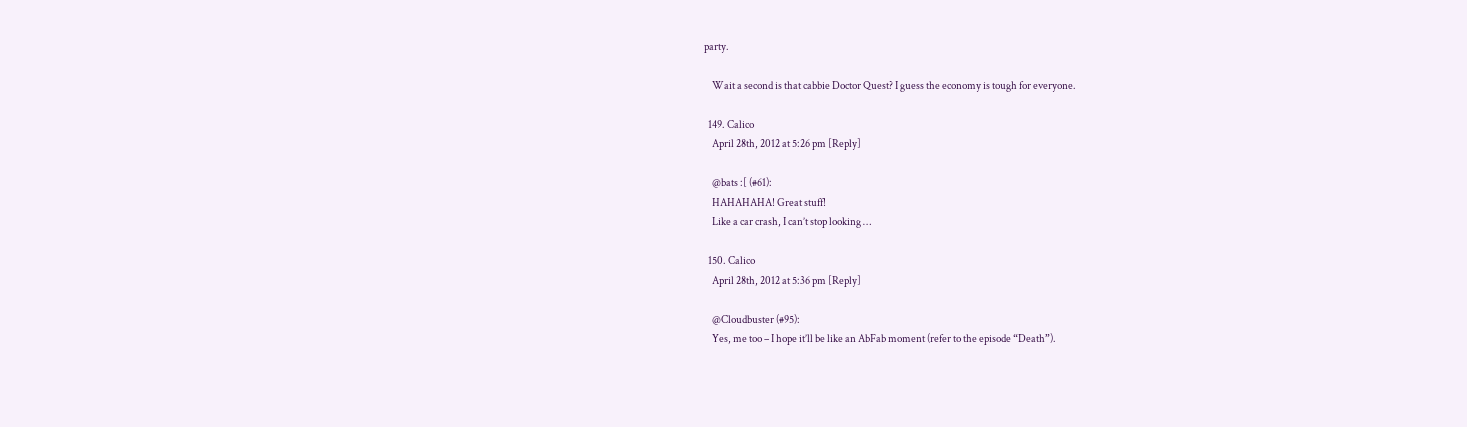party.

    Wait a second is that cabbie Doctor Quest? I guess the economy is tough for everyone.

  149. Calico
    April 28th, 2012 at 5:26 pm [Reply]

    @bats :[ (#61):
    HAHAHAHA! Great stuff!
    Like a car crash, I can’t stop looking …

  150. Calico
    April 28th, 2012 at 5:36 pm [Reply]

    @Cloudbuster (#95):
    Yes, me too – I hope it’ll be like an AbFab moment (refer to the episode “Death”).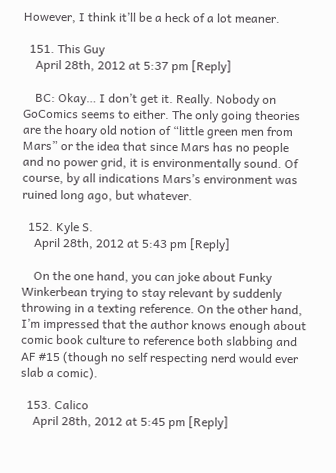However, I think it’ll be a heck of a lot meaner.

  151. This Guy
    April 28th, 2012 at 5:37 pm [Reply]

    BC: Okay… I don’t get it. Really. Nobody on GoComics seems to either. The only going theories are the hoary old notion of “little green men from Mars” or the idea that since Mars has no people and no power grid, it is environmentally sound. Of course, by all indications Mars’s environment was ruined long ago, but whatever.

  152. Kyle S.
    April 28th, 2012 at 5:43 pm [Reply]

    On the one hand, you can joke about Funky Winkerbean trying to stay relevant by suddenly throwing in a texting reference. On the other hand, I’m impressed that the author knows enough about comic book culture to reference both slabbing and AF #15 (though no self respecting nerd would ever slab a comic).

  153. Calico
    April 28th, 2012 at 5:45 pm [Reply]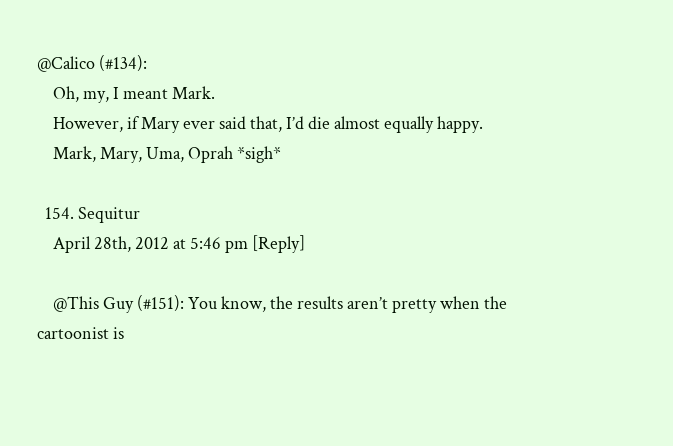@Calico (#134):
    Oh, my, I meant Mark.
    However, if Mary ever said that, I’d die almost equally happy.
    Mark, Mary, Uma, Oprah *sigh*

  154. Sequitur
    April 28th, 2012 at 5:46 pm [Reply]

    @This Guy (#151): You know, the results aren’t pretty when the cartoonist is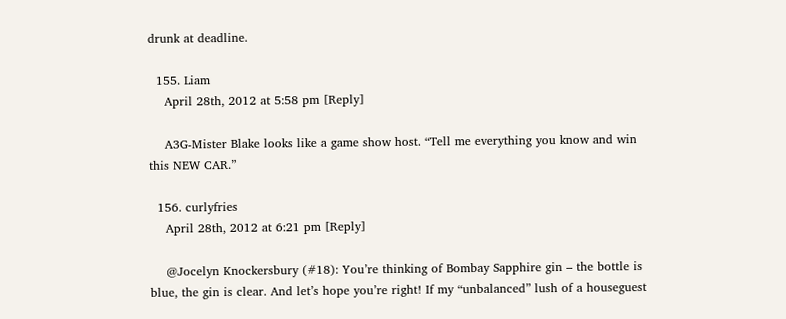drunk at deadline.

  155. Liam
    April 28th, 2012 at 5:58 pm [Reply]

    A3G-Mister Blake looks like a game show host. “Tell me everything you know and win this NEW CAR.”

  156. curlyfries
    April 28th, 2012 at 6:21 pm [Reply]

    @Jocelyn Knockersbury (#18): You’re thinking of Bombay Sapphire gin – the bottle is blue, the gin is clear. And let’s hope you’re right! If my “unbalanced” lush of a houseguest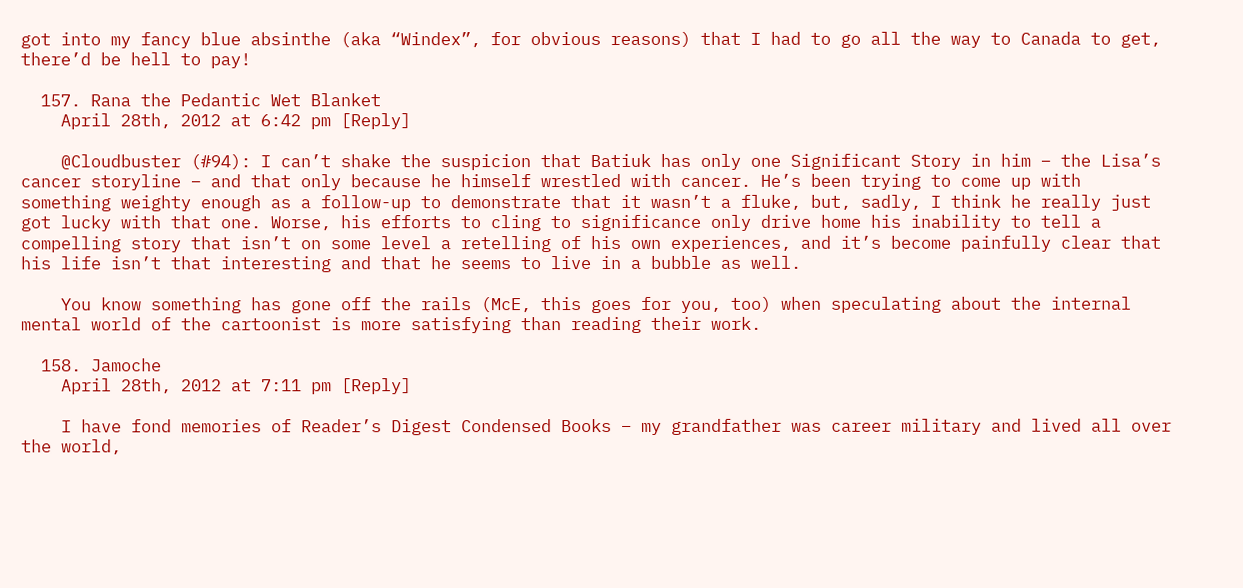got into my fancy blue absinthe (aka “Windex”, for obvious reasons) that I had to go all the way to Canada to get, there’d be hell to pay!

  157. Rana the Pedantic Wet Blanket
    April 28th, 2012 at 6:42 pm [Reply]

    @Cloudbuster (#94): I can’t shake the suspicion that Batiuk has only one Significant Story in him – the Lisa’s cancer storyline – and that only because he himself wrestled with cancer. He’s been trying to come up with something weighty enough as a follow-up to demonstrate that it wasn’t a fluke, but, sadly, I think he really just got lucky with that one. Worse, his efforts to cling to significance only drive home his inability to tell a compelling story that isn’t on some level a retelling of his own experiences, and it’s become painfully clear that his life isn’t that interesting and that he seems to live in a bubble as well.

    You know something has gone off the rails (McE, this goes for you, too) when speculating about the internal mental world of the cartoonist is more satisfying than reading their work.

  158. Jamoche
    April 28th, 2012 at 7:11 pm [Reply]

    I have fond memories of Reader’s Digest Condensed Books – my grandfather was career military and lived all over the world,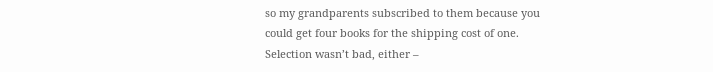so my grandparents subscribed to them because you could get four books for the shipping cost of one. Selection wasn’t bad, either –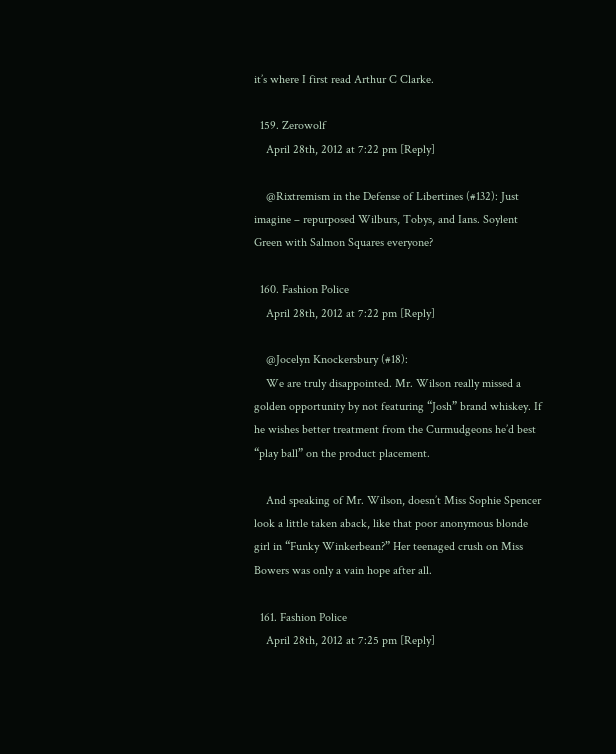it’s where I first read Arthur C Clarke.

  159. Zerowolf
    April 28th, 2012 at 7:22 pm [Reply]

    @Rixtremism in the Defense of Libertines (#132): Just imagine – repurposed Wilburs, Tobys, and Ians. Soylent Green with Salmon Squares everyone?

  160. Fashion Police
    April 28th, 2012 at 7:22 pm [Reply]

    @Jocelyn Knockersbury (#18):
    We are truly disappointed. Mr. Wilson really missed a golden opportunity by not featuring “Josh” brand whiskey. If he wishes better treatment from the Curmudgeons he’d best “play ball” on the product placement.

    And speaking of Mr. Wilson, doesn’t Miss Sophie Spencer look a little taken aback, like that poor anonymous blonde girl in “Funky Winkerbean?” Her teenaged crush on Miss Bowers was only a vain hope after all.

  161. Fashion Police
    April 28th, 2012 at 7:25 pm [Reply]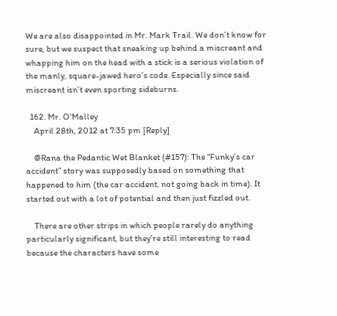We are also disappointed in Mr. Mark Trail. We don’t know for sure, but we suspect that sneaking up behind a miscreant and whapping him on the head with a stick is a serious violation of the manly, square-jawed hero’s code. Especially since said miscreant isn’t even sporting sideburns.

  162. Mr. O'Malley
    April 28th, 2012 at 7:35 pm [Reply]

    @Rana the Pedantic Wet Blanket (#157): The “Funky’s car accident” story was supposedly based on something that happened to him (the car accident, not going back in time). It started out with a lot of potential and then just fizzled out.

    There are other strips in which people rarely do anything particularly significant, but they’re still interesting to read because the characters have some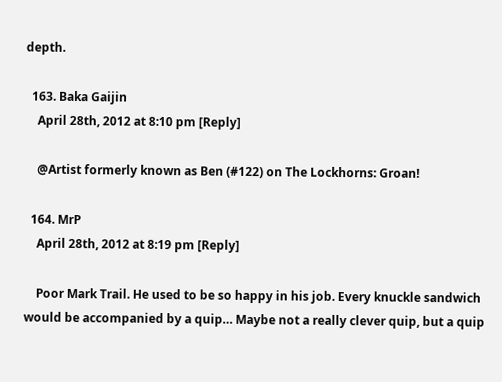depth.

  163. Baka Gaijin
    April 28th, 2012 at 8:10 pm [Reply]

    @Artist formerly known as Ben (#122) on The Lockhorns: Groan!

  164. MrP
    April 28th, 2012 at 8:19 pm [Reply]

    Poor Mark Trail. He used to be so happy in his job. Every knuckle sandwich would be accompanied by a quip… Maybe not a really clever quip, but a quip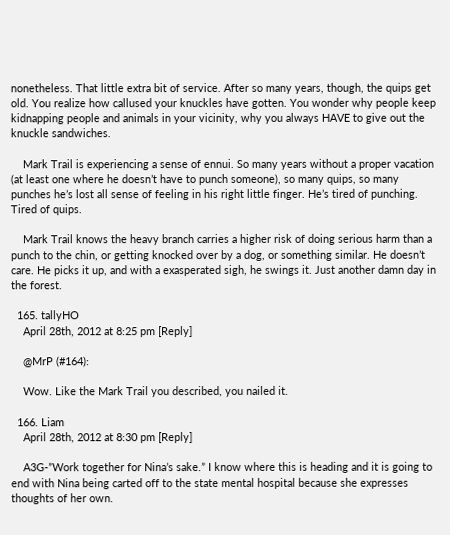nonetheless. That little extra bit of service. After so many years, though, the quips get old. You realize how callused your knuckles have gotten. You wonder why people keep kidnapping people and animals in your vicinity, why you always HAVE to give out the knuckle sandwiches.

    Mark Trail is experiencing a sense of ennui. So many years without a proper vacation (at least one where he doesn’t have to punch someone), so many quips, so many punches he’s lost all sense of feeling in his right little finger. He’s tired of punching. Tired of quips.

    Mark Trail knows the heavy branch carries a higher risk of doing serious harm than a punch to the chin, or getting knocked over by a dog, or something similar. He doesn’t care. He picks it up, and with a exasperated sigh, he swings it. Just another damn day in the forest.

  165. tallyHO
    April 28th, 2012 at 8:25 pm [Reply]

    @MrP (#164):

    Wow. Like the Mark Trail you described, you nailed it.

  166. Liam
    April 28th, 2012 at 8:30 pm [Reply]

    A3G-”Work together for Nina’s sake.” I know where this is heading and it is going to end with Nina being carted off to the state mental hospital because she expresses thoughts of her own.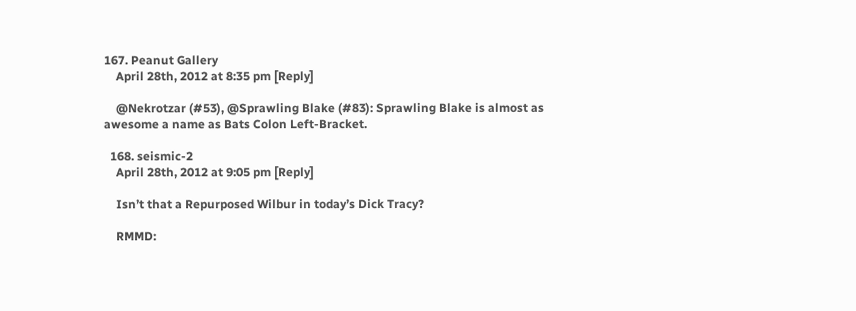167. Peanut Gallery
    April 28th, 2012 at 8:35 pm [Reply]

    @Nekrotzar (#53), @Sprawling Blake (#83): Sprawling Blake is almost as awesome a name as Bats Colon Left-Bracket.

  168. seismic-2
    April 28th, 2012 at 9:05 pm [Reply]

    Isn’t that a Repurposed Wilbur in today’s Dick Tracy?

    RMMD: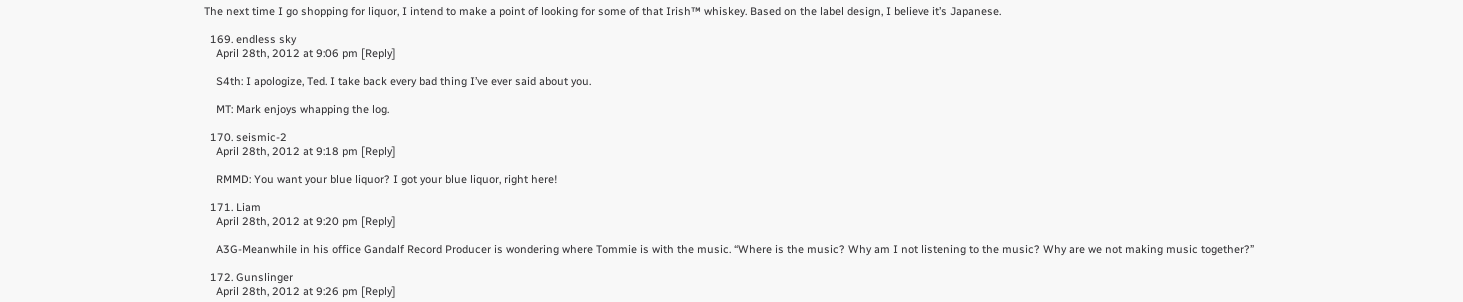The next time I go shopping for liquor, I intend to make a point of looking for some of that Irish™ whiskey. Based on the label design, I believe it’s Japanese.

  169. endless sky
    April 28th, 2012 at 9:06 pm [Reply]

    S4th: I apologize, Ted. I take back every bad thing I’ve ever said about you.

    MT: Mark enjoys whapping the log.

  170. seismic-2
    April 28th, 2012 at 9:18 pm [Reply]

    RMMD: You want your blue liquor? I got your blue liquor, right here!

  171. Liam
    April 28th, 2012 at 9:20 pm [Reply]

    A3G-Meanwhile in his office Gandalf Record Producer is wondering where Tommie is with the music. “Where is the music? Why am I not listening to the music? Why are we not making music together?”

  172. Gunslinger
    April 28th, 2012 at 9:26 pm [Reply]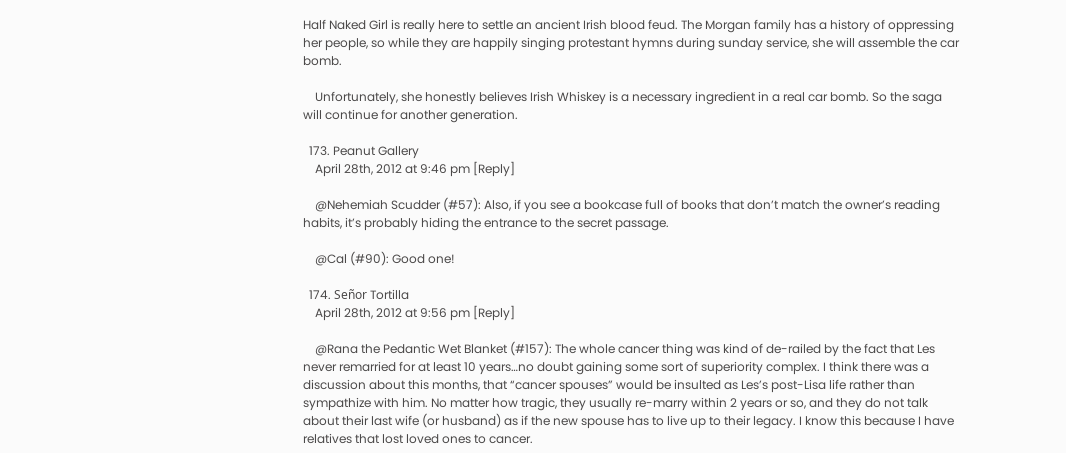Half Naked Girl is really here to settle an ancient Irish blood feud. The Morgan family has a history of oppressing her people, so while they are happily singing protestant hymns during sunday service, she will assemble the car bomb.

    Unfortunately, she honestly believes Irish Whiskey is a necessary ingredient in a real car bomb. So the saga will continue for another generation.

  173. Peanut Gallery
    April 28th, 2012 at 9:46 pm [Reply]

    @Nehemiah Scudder (#57): Also, if you see a bookcase full of books that don’t match the owner’s reading habits, it’s probably hiding the entrance to the secret passage.

    @Cal (#90): Good one!

  174. Señor Tortilla
    April 28th, 2012 at 9:56 pm [Reply]

    @Rana the Pedantic Wet Blanket (#157): The whole cancer thing was kind of de-railed by the fact that Les never remarried for at least 10 years…no doubt gaining some sort of superiority complex. I think there was a discussion about this months, that “cancer spouses” would be insulted as Les’s post-Lisa life rather than sympathize with him. No matter how tragic, they usually re-marry within 2 years or so, and they do not talk about their last wife (or husband) as if the new spouse has to live up to their legacy. I know this because I have relatives that lost loved ones to cancer.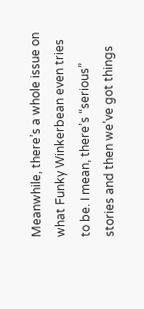Meanwhile, there’s a whole issue on what Funky Winkerbean even tries to be. I mean, there’s “serious” stories and then we’ve got things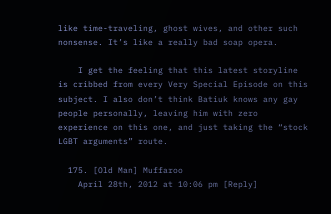like time-traveling, ghost wives, and other such nonsense. It’s like a really bad soap opera.

    I get the feeling that this latest storyline is cribbed from every Very Special Episode on this subject. I also don’t think Batiuk knows any gay people personally, leaving him with zero experience on this one, and just taking the “stock LGBT arguments” route.

  175. [Old Man] Muffaroo
    April 28th, 2012 at 10:06 pm [Reply]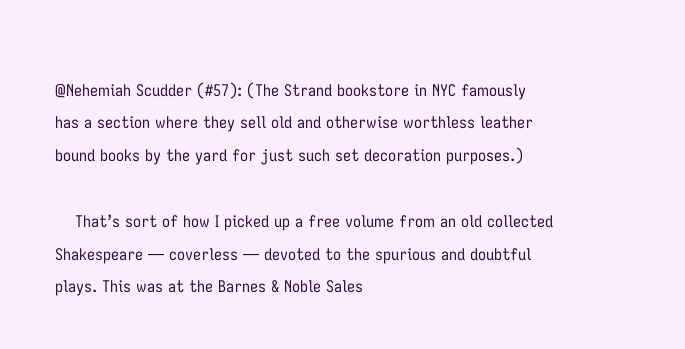@Nehemiah Scudder (#57): (The Strand bookstore in NYC famously has a section where they sell old and otherwise worthless leather bound books by the yard for just such set decoration purposes.)

    That’s sort of how I picked up a free volume from an old collected Shakespeare — coverless — devoted to the spurious and doubtful plays. This was at the Barnes & Noble Sales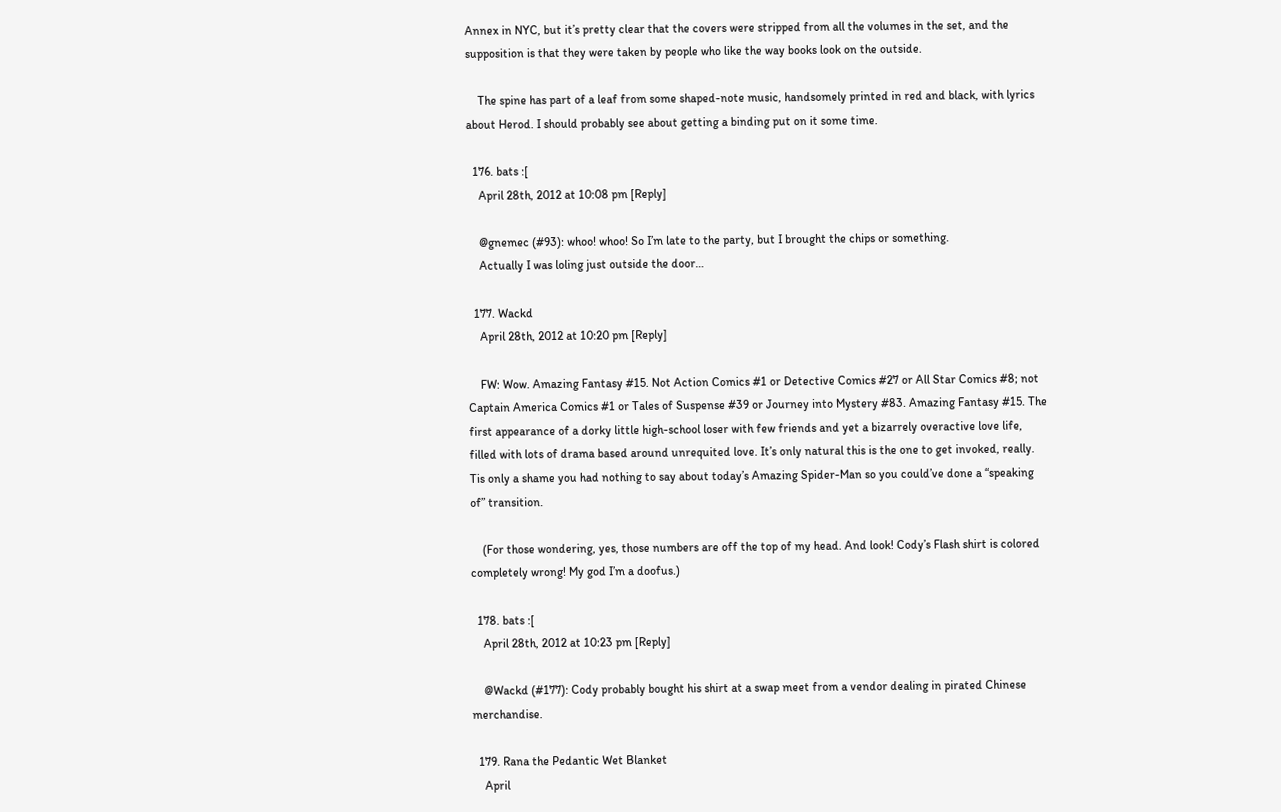Annex in NYC, but it’s pretty clear that the covers were stripped from all the volumes in the set, and the supposition is that they were taken by people who like the way books look on the outside.

    The spine has part of a leaf from some shaped-note music, handsomely printed in red and black, with lyrics about Herod. I should probably see about getting a binding put on it some time.

  176. bats :[
    April 28th, 2012 at 10:08 pm [Reply]

    @gnemec (#93): whoo! whoo! So I’m late to the party, but I brought the chips or something.
    Actually I was loling just outside the door…

  177. Wackd
    April 28th, 2012 at 10:20 pm [Reply]

    FW: Wow. Amazing Fantasy #15. Not Action Comics #1 or Detective Comics #27 or All Star Comics #8; not Captain America Comics #1 or Tales of Suspense #39 or Journey into Mystery #83. Amazing Fantasy #15. The first appearance of a dorky little high-school loser with few friends and yet a bizarrely overactive love life, filled with lots of drama based around unrequited love. It’s only natural this is the one to get invoked, really. Tis only a shame you had nothing to say about today’s Amazing Spider-Man so you could’ve done a “speaking of” transition.

    (For those wondering, yes, those numbers are off the top of my head. And look! Cody’s Flash shirt is colored completely wrong! My god I’m a doofus.)

  178. bats :[
    April 28th, 2012 at 10:23 pm [Reply]

    @Wackd (#177): Cody probably bought his shirt at a swap meet from a vendor dealing in pirated Chinese merchandise.

  179. Rana the Pedantic Wet Blanket
    April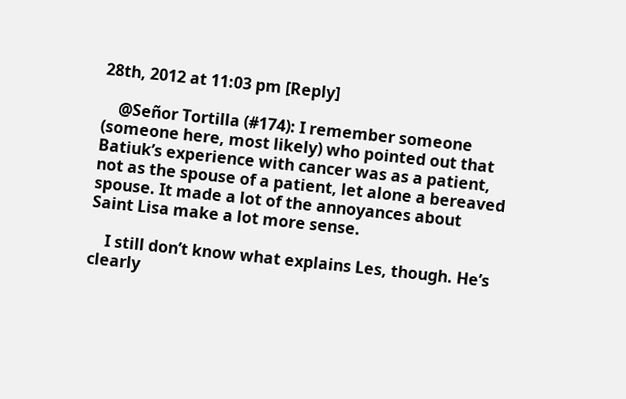28th, 2012 at 11:03 pm [Reply]

    @Señor Tortilla (#174): I remember someone (someone here, most likely) who pointed out that Batiuk’s experience with cancer was as a patient, not as the spouse of a patient, let alone a bereaved spouse. It made a lot of the annoyances about Saint Lisa make a lot more sense.

    I still don’t know what explains Les, though. He’s clearly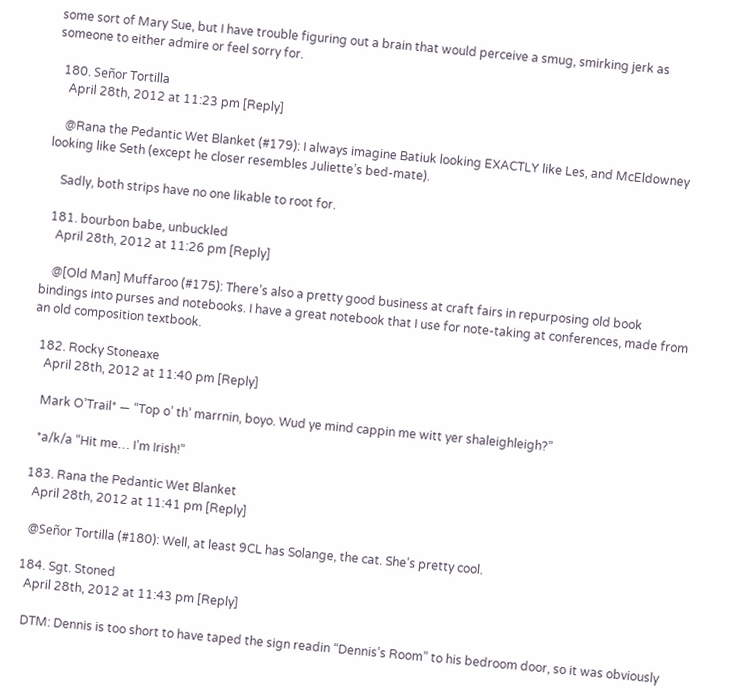some sort of Mary Sue, but I have trouble figuring out a brain that would perceive a smug, smirking jerk as someone to either admire or feel sorry for.

  180. Señor Tortilla
    April 28th, 2012 at 11:23 pm [Reply]

    @Rana the Pedantic Wet Blanket (#179): I always imagine Batiuk looking EXACTLY like Les, and McEldowney looking like Seth (except he closer resembles Juliette’s bed-mate).

    Sadly, both strips have no one likable to root for.

  181. bourbon babe, unbuckled
    April 28th, 2012 at 11:26 pm [Reply]

    @[Old Man] Muffaroo (#175): There’s also a pretty good business at craft fairs in repurposing old book bindings into purses and notebooks. I have a great notebook that I use for note-taking at conferences, made from an old composition textbook.

  182. Rocky Stoneaxe
    April 28th, 2012 at 11:40 pm [Reply]

    Mark O’Trail* — “Top o’ th’ marrnin, boyo. Wud ye mind cappin me witt yer shaleighleigh?”

    *a/k/a “Hit me… I’m Irish!”

  183. Rana the Pedantic Wet Blanket
    April 28th, 2012 at 11:41 pm [Reply]

    @Señor Tortilla (#180): Well, at least 9CL has Solange, the cat. She’s pretty cool.

  184. Sgt. Stoned
    April 28th, 2012 at 11:43 pm [Reply]

    DTM: Dennis is too short to have taped the sign readin “Dennis’s Room” to his bedroom door, so it was obviously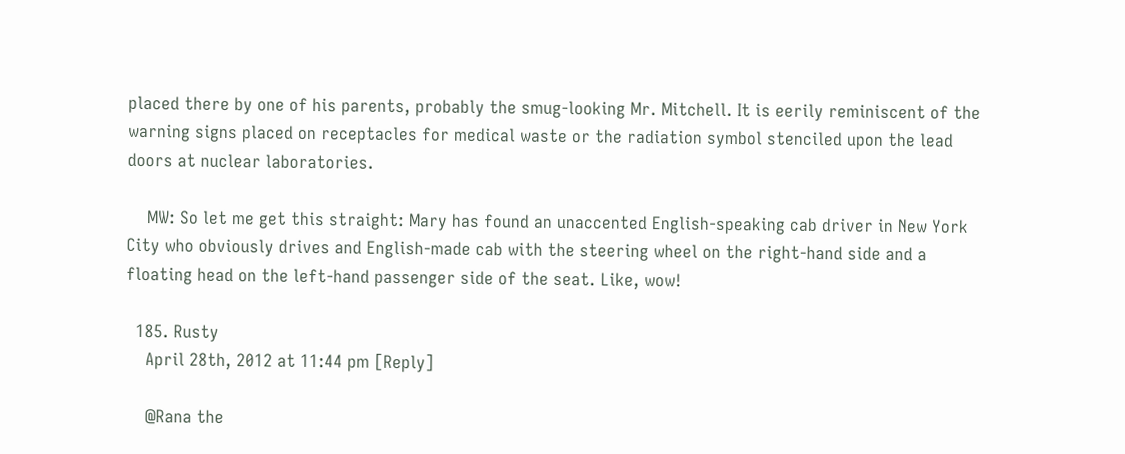placed there by one of his parents, probably the smug-looking Mr. Mitchell. It is eerily reminiscent of the warning signs placed on receptacles for medical waste or the radiation symbol stenciled upon the lead doors at nuclear laboratories.

    MW: So let me get this straight: Mary has found an unaccented English-speaking cab driver in New York City who obviously drives and English-made cab with the steering wheel on the right-hand side and a floating head on the left-hand passenger side of the seat. Like, wow!

  185. Rusty
    April 28th, 2012 at 11:44 pm [Reply]

    @Rana the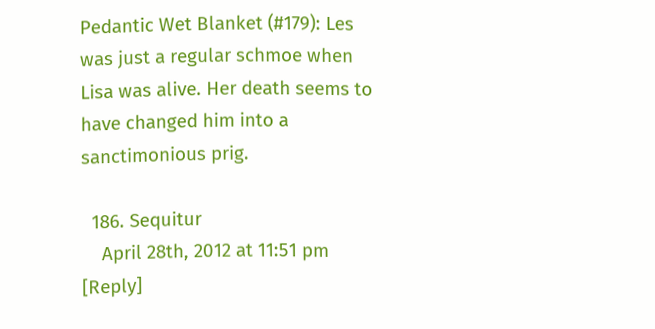Pedantic Wet Blanket (#179): Les was just a regular schmoe when Lisa was alive. Her death seems to have changed him into a sanctimonious prig.

  186. Sequitur
    April 28th, 2012 at 11:51 pm [Reply]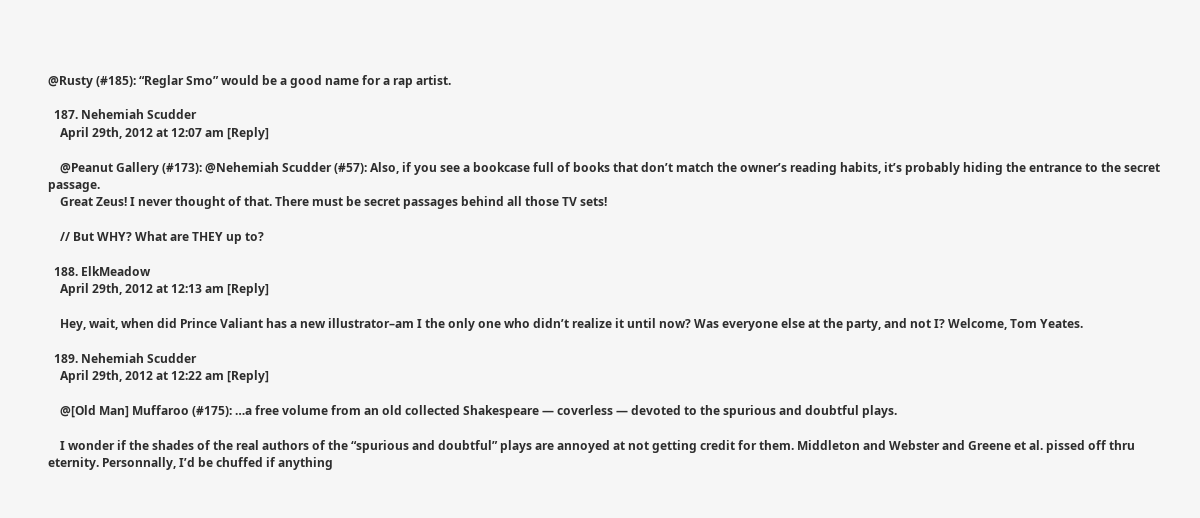@Rusty (#185): “Reglar Smo” would be a good name for a rap artist.

  187. Nehemiah Scudder
    April 29th, 2012 at 12:07 am [Reply]

    @Peanut Gallery (#173): @Nehemiah Scudder (#57): Also, if you see a bookcase full of books that don’t match the owner’s reading habits, it’s probably hiding the entrance to the secret passage.
    Great Zeus! I never thought of that. There must be secret passages behind all those TV sets!

    // But WHY? What are THEY up to?

  188. ElkMeadow
    April 29th, 2012 at 12:13 am [Reply]

    Hey, wait, when did Prince Valiant has a new illustrator–am I the only one who didn’t realize it until now? Was everyone else at the party, and not I? Welcome, Tom Yeates.

  189. Nehemiah Scudder
    April 29th, 2012 at 12:22 am [Reply]

    @[Old Man] Muffaroo (#175): …a free volume from an old collected Shakespeare — coverless — devoted to the spurious and doubtful plays.

    I wonder if the shades of the real authors of the “spurious and doubtful” plays are annoyed at not getting credit for them. Middleton and Webster and Greene et al. pissed off thru eternity. Personnally, I’d be chuffed if anything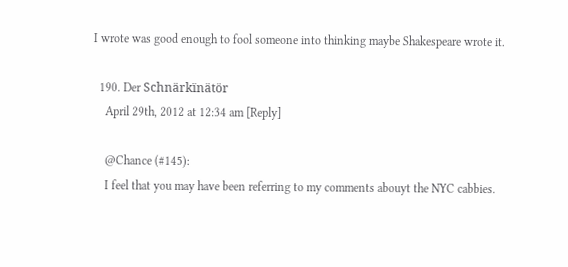I wrote was good enough to fool someone into thinking maybe Shakespeare wrote it.

  190. Der Schnärkïnätör
    April 29th, 2012 at 12:34 am [Reply]

    @Chance (#145):
    I feel that you may have been referring to my comments abouyt the NYC cabbies.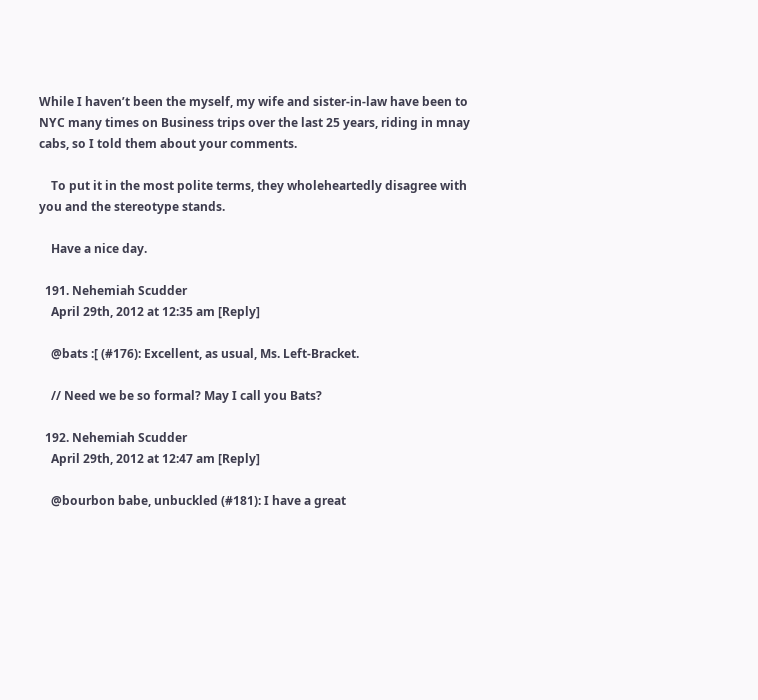While I haven’t been the myself, my wife and sister-in-law have been to NYC many times on Business trips over the last 25 years, riding in mnay cabs, so I told them about your comments.

    To put it in the most polite terms, they wholeheartedly disagree with you and the stereotype stands.

    Have a nice day.

  191. Nehemiah Scudder
    April 29th, 2012 at 12:35 am [Reply]

    @bats :[ (#176): Excellent, as usual, Ms. Left-Bracket.

    // Need we be so formal? May I call you Bats?

  192. Nehemiah Scudder
    April 29th, 2012 at 12:47 am [Reply]

    @bourbon babe, unbuckled (#181): I have a great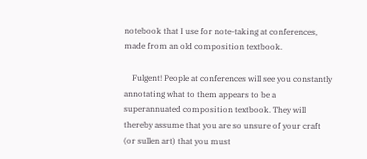notebook that I use for note-taking at conferences, made from an old composition textbook.

    Fulgent! People at conferences will see you constantly annotating what to them appears to be a superannuated composition textbook. They will thereby assume that you are so unsure of your craft (or sullen art) that you must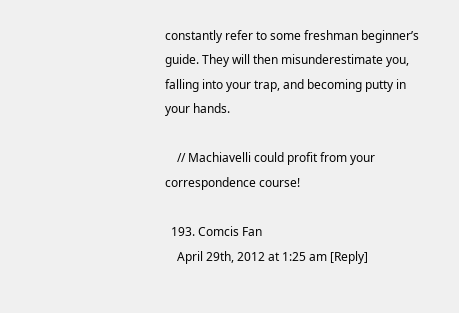constantly refer to some freshman beginner’s guide. They will then misunderestimate you, falling into your trap, and becoming putty in your hands.

    // Machiavelli could profit from your correspondence course!

  193. Comcis Fan
    April 29th, 2012 at 1:25 am [Reply]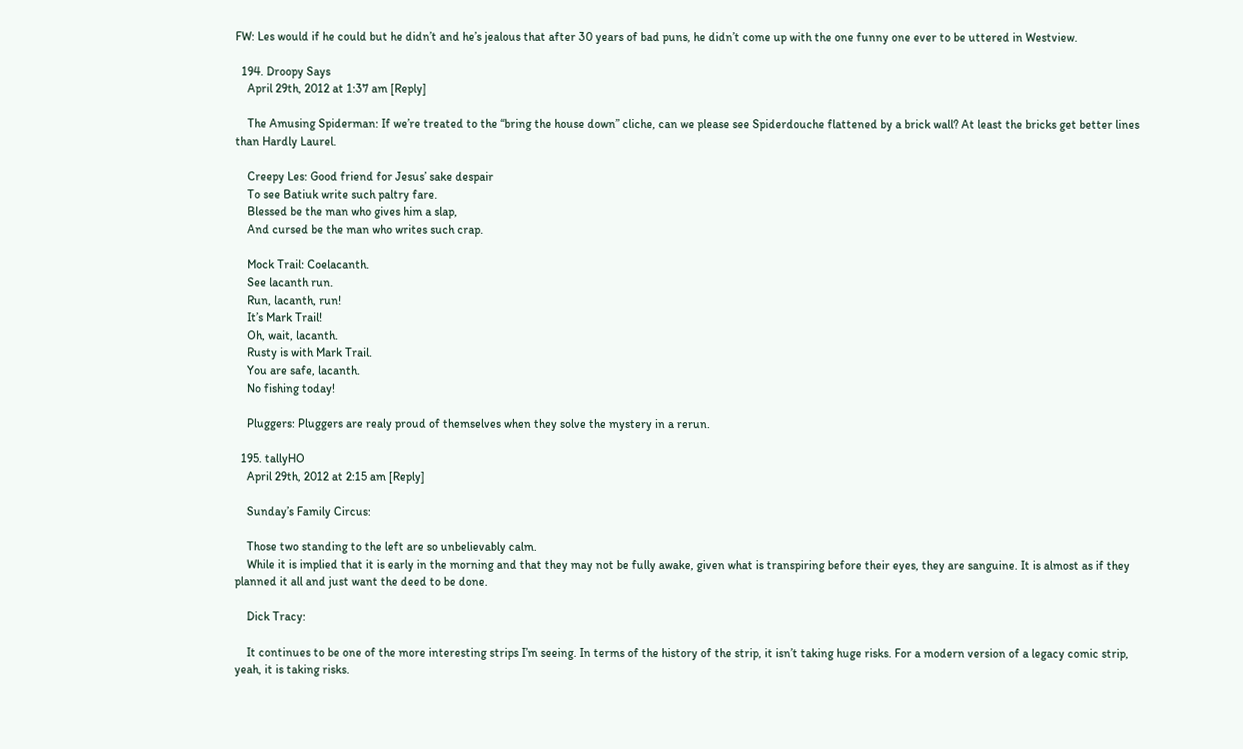FW: Les would if he could but he didn’t and he’s jealous that after 30 years of bad puns, he didn’t come up with the one funny one ever to be uttered in Westview.

  194. Droopy Says
    April 29th, 2012 at 1:37 am [Reply]

    The Amusing Spiderman: If we’re treated to the “bring the house down” cliche, can we please see Spiderdouche flattened by a brick wall? At least the bricks get better lines than Hardly Laurel.

    Creepy Les: Good friend for Jesus’ sake despair
    To see Batiuk write such paltry fare.
    Blessed be the man who gives him a slap,
    And cursed be the man who writes such crap.

    Mock Trail: Coelacanth.
    See lacanth run.
    Run, lacanth, run!
    It’s Mark Trail!
    Oh, wait, lacanth.
    Rusty is with Mark Trail.
    You are safe, lacanth.
    No fishing today!

    Pluggers: Pluggers are realy proud of themselves when they solve the mystery in a rerun.

  195. tallyHO
    April 29th, 2012 at 2:15 am [Reply]

    Sunday’s Family Circus:

    Those two standing to the left are so unbelievably calm.
    While it is implied that it is early in the morning and that they may not be fully awake, given what is transpiring before their eyes, they are sanguine. It is almost as if they planned it all and just want the deed to be done.

    Dick Tracy:

    It continues to be one of the more interesting strips I’m seeing. In terms of the history of the strip, it isn’t taking huge risks. For a modern version of a legacy comic strip, yeah, it is taking risks.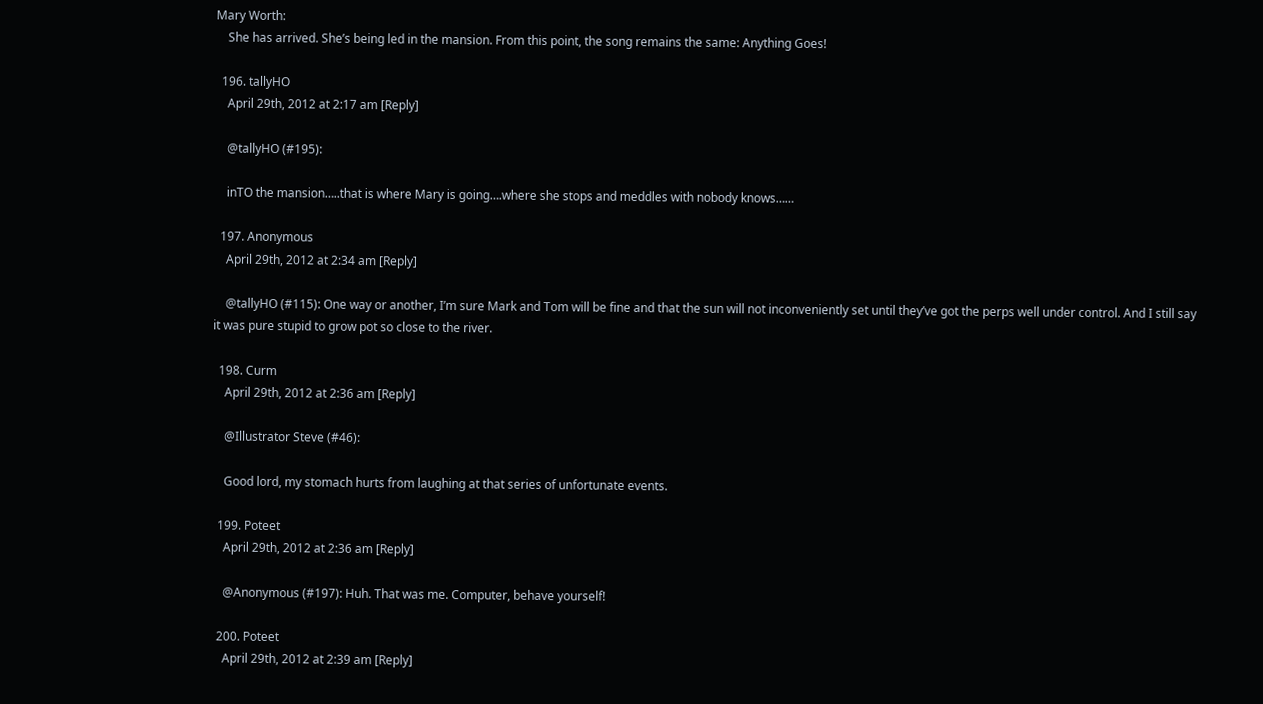Mary Worth:
    She has arrived. She’s being led in the mansion. From this point, the song remains the same: Anything Goes!

  196. tallyHO
    April 29th, 2012 at 2:17 am [Reply]

    @tallyHO (#195):

    inTO the mansion…..that is where Mary is going….where she stops and meddles with nobody knows……

  197. Anonymous
    April 29th, 2012 at 2:34 am [Reply]

    @tallyHO (#115): One way or another, I’m sure Mark and Tom will be fine and that the sun will not inconveniently set until they’ve got the perps well under control. And I still say it was pure stupid to grow pot so close to the river.

  198. Curm
    April 29th, 2012 at 2:36 am [Reply]

    @Illustrator Steve (#46):

    Good lord, my stomach hurts from laughing at that series of unfortunate events.

  199. Poteet
    April 29th, 2012 at 2:36 am [Reply]

    @Anonymous (#197): Huh. That was me. Computer, behave yourself!

  200. Poteet
    April 29th, 2012 at 2:39 am [Reply]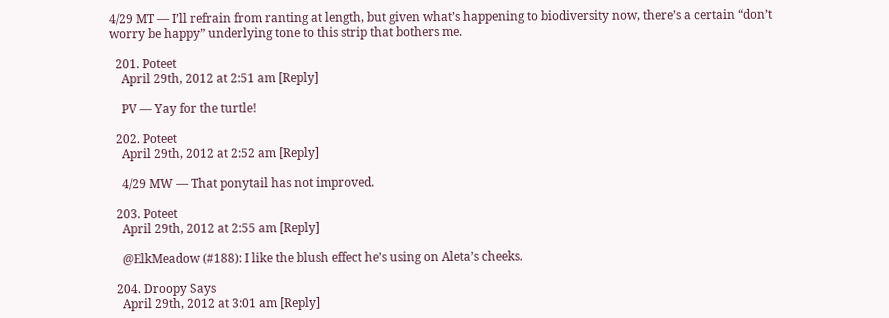4/29 MT — I’ll refrain from ranting at length, but given what’s happening to biodiversity now, there’s a certain “don’t worry be happy” underlying tone to this strip that bothers me.

  201. Poteet
    April 29th, 2012 at 2:51 am [Reply]

    PV — Yay for the turtle!

  202. Poteet
    April 29th, 2012 at 2:52 am [Reply]

    4/29 MW — That ponytail has not improved.

  203. Poteet
    April 29th, 2012 at 2:55 am [Reply]

    @ElkMeadow (#188): I like the blush effect he’s using on Aleta’s cheeks.

  204. Droopy Says
    April 29th, 2012 at 3:01 am [Reply]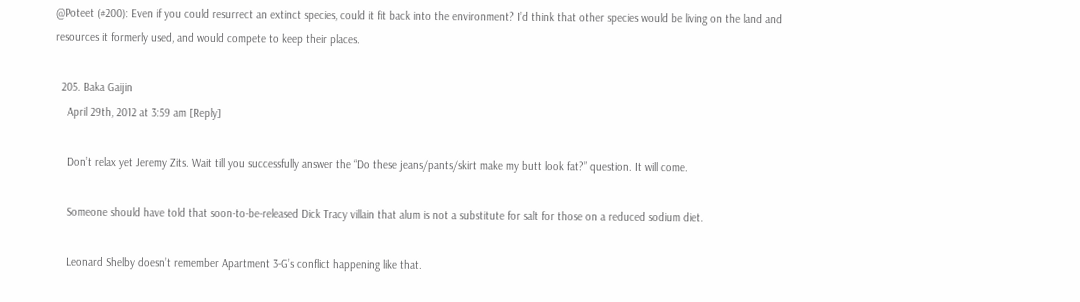@Poteet (#200): Even if you could resurrect an extinct species, could it fit back into the environment? I’d think that other species would be living on the land and resources it formerly used, and would compete to keep their places.

  205. Baka Gaijin
    April 29th, 2012 at 3:59 am [Reply]

    Don’t relax yet Jeremy Zits. Wait till you successfully answer the “Do these jeans/pants/skirt make my butt look fat?” question. It will come.

    Someone should have told that soon-to-be-released Dick Tracy villain that alum is not a substitute for salt for those on a reduced sodium diet.

    Leonard Shelby doesn’t remember Apartment 3-G’s conflict happening like that.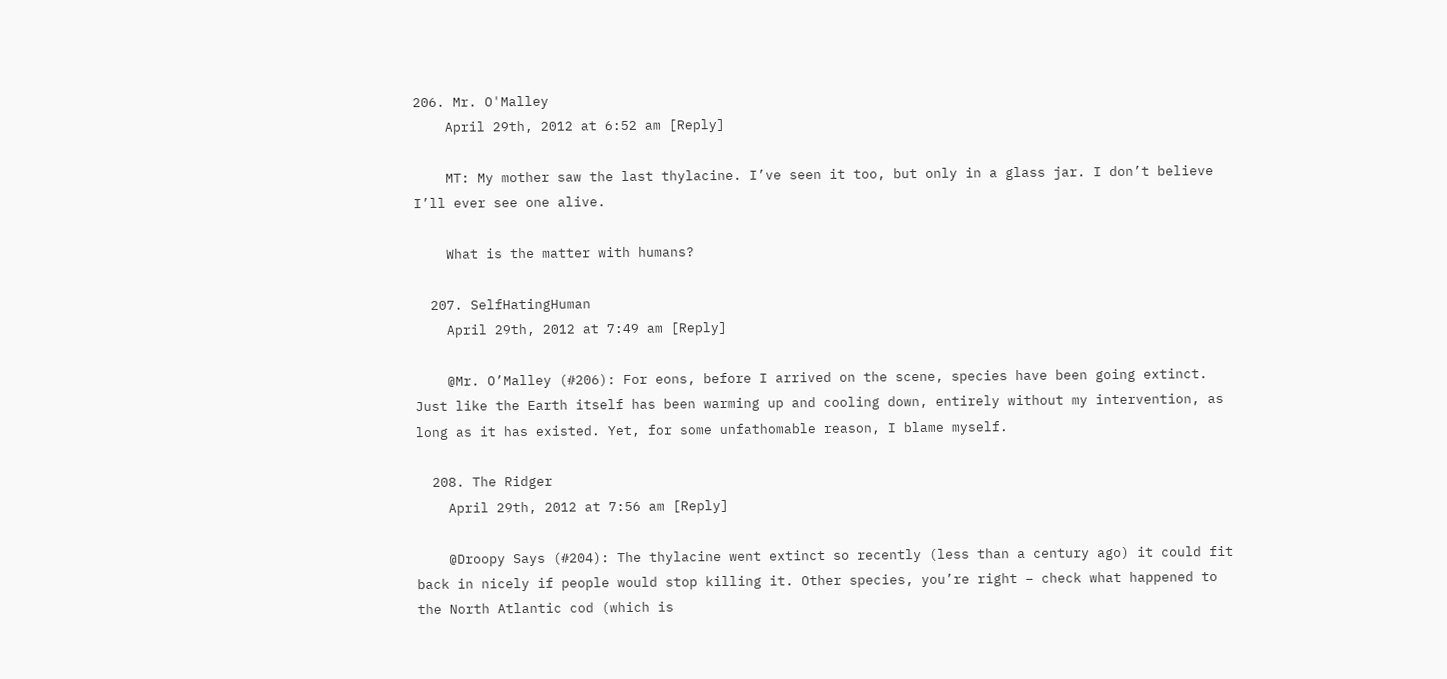206. Mr. O'Malley
    April 29th, 2012 at 6:52 am [Reply]

    MT: My mother saw the last thylacine. I’ve seen it too, but only in a glass jar. I don’t believe I’ll ever see one alive.

    What is the matter with humans?

  207. SelfHatingHuman
    April 29th, 2012 at 7:49 am [Reply]

    @Mr. O’Malley (#206): For eons, before I arrived on the scene, species have been going extinct. Just like the Earth itself has been warming up and cooling down, entirely without my intervention, as long as it has existed. Yet, for some unfathomable reason, I blame myself.

  208. The Ridger
    April 29th, 2012 at 7:56 am [Reply]

    @Droopy Says (#204): The thylacine went extinct so recently (less than a century ago) it could fit back in nicely if people would stop killing it. Other species, you’re right – check what happened to the North Atlantic cod (which is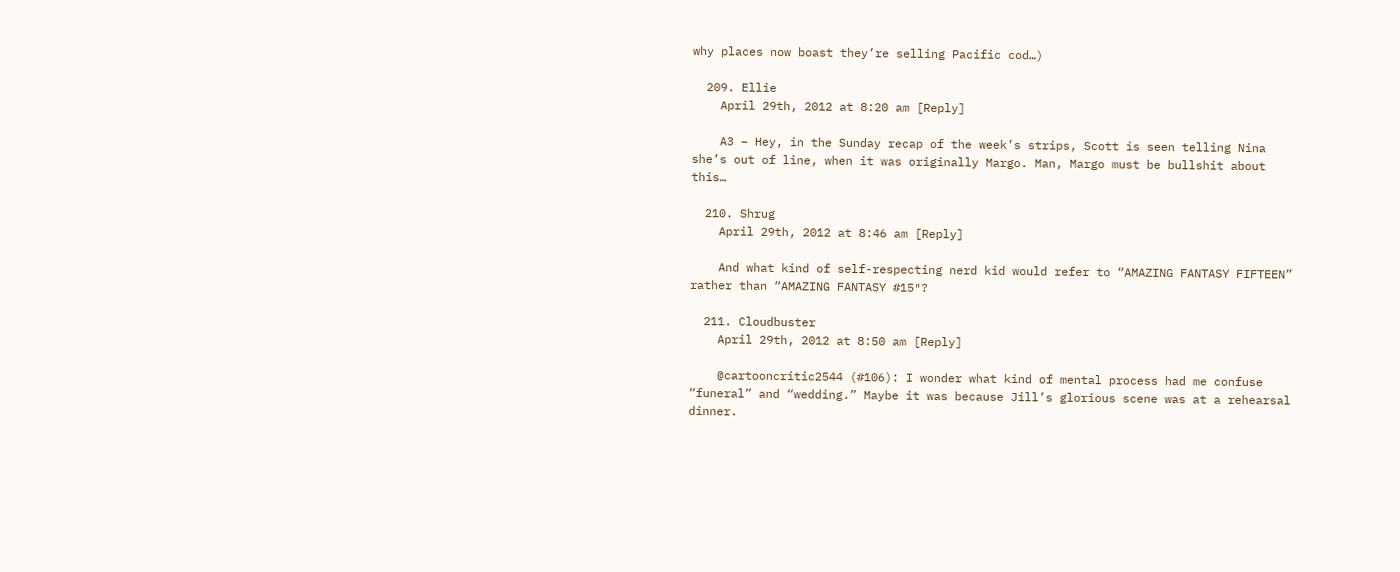why places now boast they’re selling Pacific cod…)

  209. Ellie
    April 29th, 2012 at 8:20 am [Reply]

    A3 – Hey, in the Sunday recap of the week’s strips, Scott is seen telling Nina she’s out of line, when it was originally Margo. Man, Margo must be bullshit about this…

  210. Shrug
    April 29th, 2012 at 8:46 am [Reply]

    And what kind of self-respecting nerd kid would refer to “AMAZING FANTASY FIFTEEN” rather than “AMAZING FANTASY #15″?

  211. Cloudbuster
    April 29th, 2012 at 8:50 am [Reply]

    @cartooncritic2544 (#106): I wonder what kind of mental process had me confuse “funeral” and “wedding.” Maybe it was because Jill’s glorious scene was at a rehearsal dinner.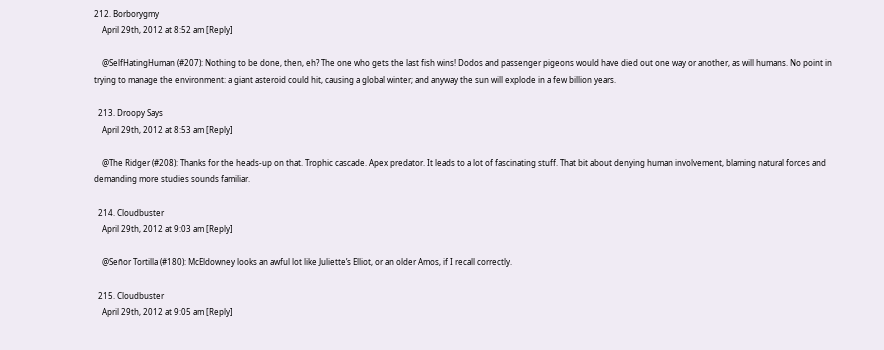212. Borborygmy
    April 29th, 2012 at 8:52 am [Reply]

    @SelfHatingHuman (#207): Nothing to be done, then, eh? The one who gets the last fish wins! Dodos and passenger pigeons would have died out one way or another, as will humans. No point in trying to manage the environment: a giant asteroid could hit, causing a global winter; and anyway the sun will explode in a few billion years.

  213. Droopy Says
    April 29th, 2012 at 8:53 am [Reply]

    @The Ridger (#208): Thanks for the heads-up on that. Trophic cascade. Apex predator. It leads to a lot of fascinating stuff. That bit about denying human involvement, blaming natural forces and demanding more studies sounds familiar.

  214. Cloudbuster
    April 29th, 2012 at 9:03 am [Reply]

    @Señor Tortilla (#180): McEldowney looks an awful lot like Juliette’s Elliot, or an older Amos, if I recall correctly.

  215. Cloudbuster
    April 29th, 2012 at 9:05 am [Reply]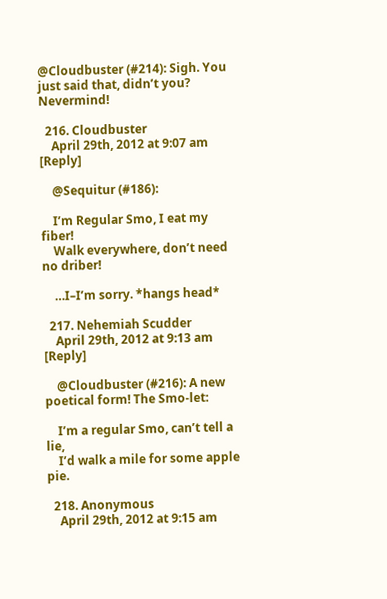@Cloudbuster (#214): Sigh. You just said that, didn’t you? Nevermind!

  216. Cloudbuster
    April 29th, 2012 at 9:07 am [Reply]

    @Sequitur (#186):

    I’m Regular Smo, I eat my fiber!
    Walk everywhere, don’t need no driber!

    …I–I’m sorry. *hangs head*

  217. Nehemiah Scudder
    April 29th, 2012 at 9:13 am [Reply]

    @Cloudbuster (#216): A new poetical form! The Smo-let:

    I’m a regular Smo, can’t tell a lie,
    I’d walk a mile for some apple pie.

  218. Anonymous
    April 29th, 2012 at 9:15 am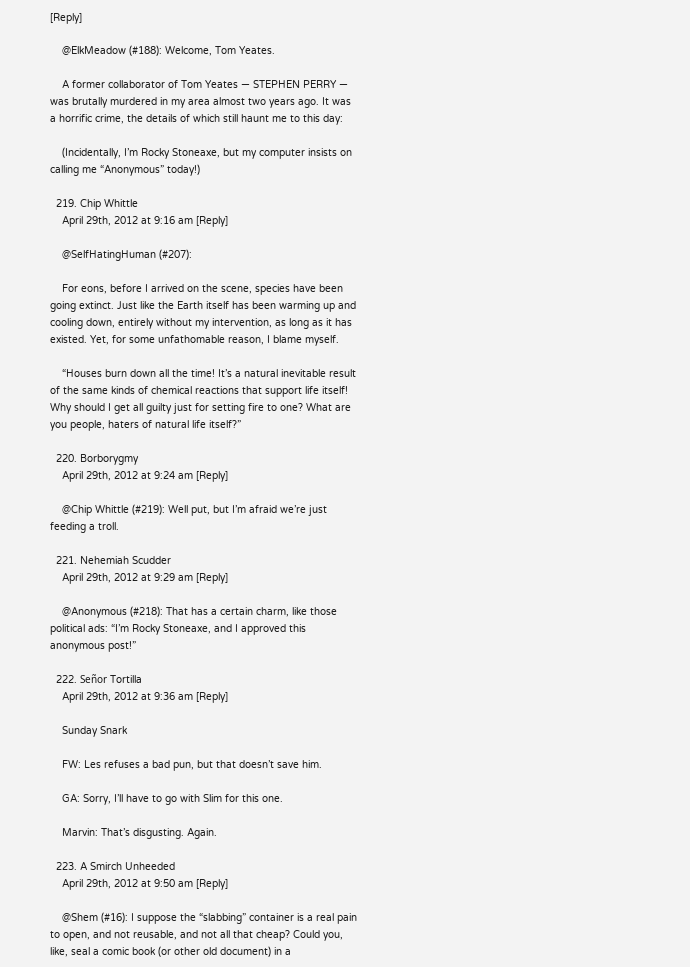[Reply]

    @ElkMeadow (#188): Welcome, Tom Yeates.

    A former collaborator of Tom Yeates — STEPHEN PERRY — was brutally murdered in my area almost two years ago. It was a horrific crime, the details of which still haunt me to this day:

    (Incidentally, I’m Rocky Stoneaxe, but my computer insists on calling me “Anonymous” today!)

  219. Chip Whittle
    April 29th, 2012 at 9:16 am [Reply]

    @SelfHatingHuman (#207):

    For eons, before I arrived on the scene, species have been going extinct. Just like the Earth itself has been warming up and cooling down, entirely without my intervention, as long as it has existed. Yet, for some unfathomable reason, I blame myself.

    “Houses burn down all the time! It’s a natural inevitable result of the same kinds of chemical reactions that support life itself! Why should I get all guilty just for setting fire to one? What are you people, haters of natural life itself?”

  220. Borborygmy
    April 29th, 2012 at 9:24 am [Reply]

    @Chip Whittle (#219): Well put, but I’m afraid we’re just feeding a troll.

  221. Nehemiah Scudder
    April 29th, 2012 at 9:29 am [Reply]

    @Anonymous (#218): That has a certain charm, like those political ads: “I’m Rocky Stoneaxe, and I approved this anonymous post!”

  222. Señor Tortilla
    April 29th, 2012 at 9:36 am [Reply]

    Sunday Snark

    FW: Les refuses a bad pun, but that doesn’t save him.

    GA: Sorry, I’ll have to go with Slim for this one.

    Marvin: That’s disgusting. Again.

  223. A Smirch Unheeded
    April 29th, 2012 at 9:50 am [Reply]

    @Shem (#16): I suppose the “slabbing” container is a real pain to open, and not reusable, and not all that cheap? Could you, like, seal a comic book (or other old document) in a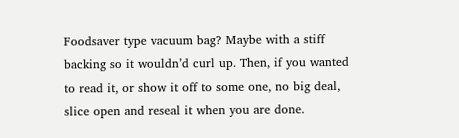Foodsaver type vacuum bag? Maybe with a stiff backing so it wouldn’d curl up. Then, if you wanted to read it, or show it off to some one, no big deal, slice open and reseal it when you are done.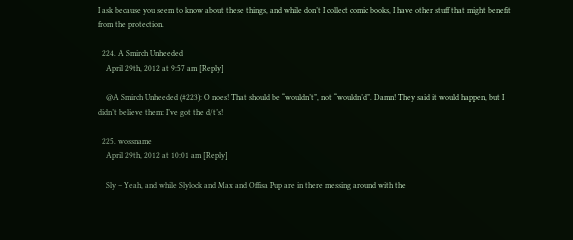I ask because you seem to know about these things, and while don’t I collect comic books, I have other stuff that might benefit from the protection.

  224. A Smirch Unheeded
    April 29th, 2012 at 9:57 am [Reply]

    @A Smirch Unheeded (#223): O noes! That should be “wouldn’t”, not “wouldn’d”. Damn! They said it would happen, but I didn’t believe them: I’ve got the d/t’s!

  225. wossname
    April 29th, 2012 at 10:01 am [Reply]

    Sly – Yeah, and while Slylock and Max and Offisa Pup are in there messing around with the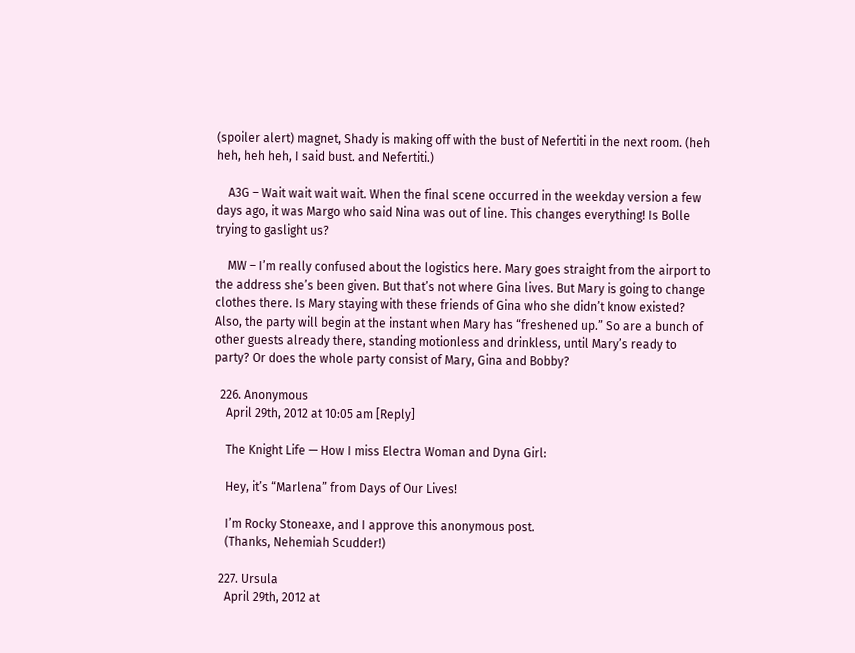(spoiler alert) magnet, Shady is making off with the bust of Nefertiti in the next room. (heh heh, heh heh, I said bust. and Nefertiti.)

    A3G – Wait wait wait wait. When the final scene occurred in the weekday version a few days ago, it was Margo who said Nina was out of line. This changes everything! Is Bolle trying to gaslight us?

    MW – I’m really confused about the logistics here. Mary goes straight from the airport to the address she’s been given. But that’s not where Gina lives. But Mary is going to change clothes there. Is Mary staying with these friends of Gina who she didn’t know existed? Also, the party will begin at the instant when Mary has “freshened up.” So are a bunch of other guests already there, standing motionless and drinkless, until Mary’s ready to party? Or does the whole party consist of Mary, Gina and Bobby?

  226. Anonymous
    April 29th, 2012 at 10:05 am [Reply]

    The Knight Life — How I miss Electra Woman and Dyna Girl:

    Hey, it’s “Marlena” from Days of Our Lives!

    I’m Rocky Stoneaxe, and I approve this anonymous post.
    (Thanks, Nehemiah Scudder!)

  227. Ursula
    April 29th, 2012 at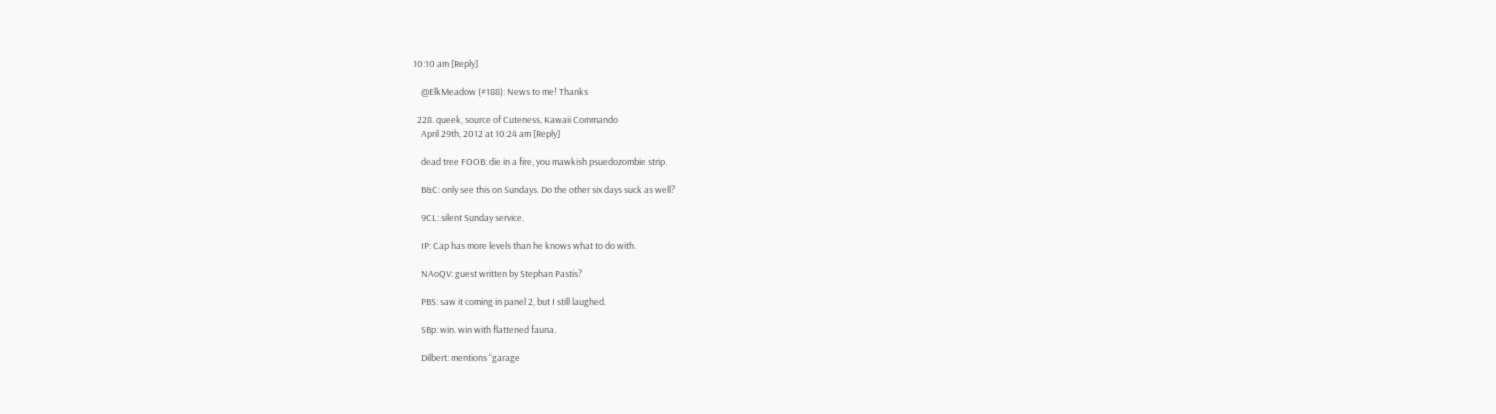10:10 am [Reply]

    @ElkMeadow (#188): News to me! Thanks

  228. queek, source of Cuteness, Kawaii Commando
    April 29th, 2012 at 10:24 am [Reply]

    dead tree FOOB: die in a fire, you mawkish psuedozombie strip.

    B&C: only see this on Sundays. Do the other six days suck as well?

    9CL: silent Sunday service.

    IP: Cap has more levels than he knows what to do with.

    NAoQV: guest written by Stephan Pastis?

    PBS: saw it coming in panel 2, but I still laughed.

    SBp: win. win with flattened fauna.

    Dilbert: mentions “garage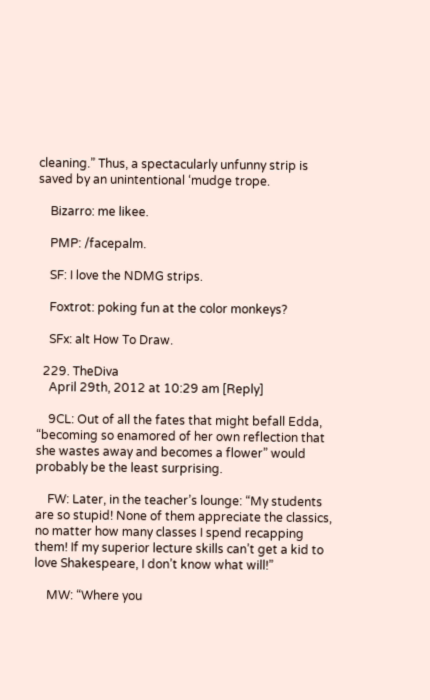cleaning.” Thus, a spectacularly unfunny strip is saved by an unintentional ‘mudge trope.

    Bizarro: me likee.

    PMP: /facepalm.

    SF: I love the NDMG strips.

    Foxtrot: poking fun at the color monkeys?

    SFx: alt How To Draw.

  229. TheDiva
    April 29th, 2012 at 10:29 am [Reply]

    9CL: Out of all the fates that might befall Edda, “becoming so enamored of her own reflection that she wastes away and becomes a flower” would probably be the least surprising.

    FW: Later, in the teacher’s lounge: “My students are so stupid! None of them appreciate the classics, no matter how many classes I spend recapping them! If my superior lecture skills can’t get a kid to love Shakespeare, I don’t know what will!”

    MW: “Where you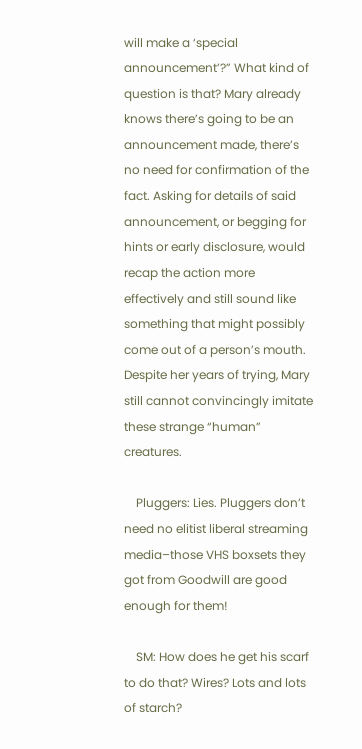will make a ‘special announcement’?” What kind of question is that? Mary already knows there’s going to be an announcement made, there’s no need for confirmation of the fact. Asking for details of said announcement, or begging for hints or early disclosure, would recap the action more effectively and still sound like something that might possibly come out of a person’s mouth. Despite her years of trying, Mary still cannot convincingly imitate these strange “human” creatures.

    Pluggers: Lies. Pluggers don’t need no elitist liberal streaming media–those VHS boxsets they got from Goodwill are good enough for them!

    SM: How does he get his scarf to do that? Wires? Lots and lots of starch?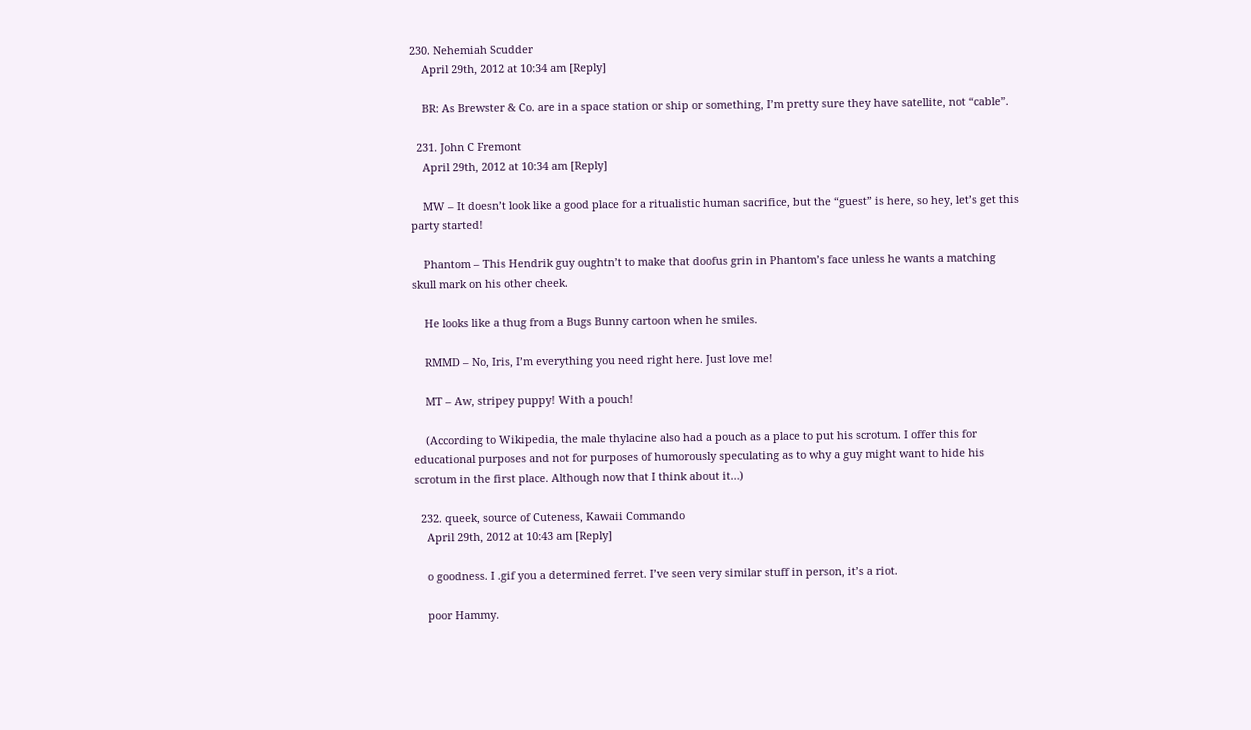230. Nehemiah Scudder
    April 29th, 2012 at 10:34 am [Reply]

    BR: As Brewster & Co. are in a space station or ship or something, I’m pretty sure they have satellite, not “cable”.

  231. John C Fremont
    April 29th, 2012 at 10:34 am [Reply]

    MW – It doesn’t look like a good place for a ritualistic human sacrifice, but the “guest” is here, so hey, let’s get this party started!

    Phantom – This Hendrik guy oughtn’t to make that doofus grin in Phantom’s face unless he wants a matching skull mark on his other cheek.

    He looks like a thug from a Bugs Bunny cartoon when he smiles.

    RMMD – No, Iris, I’m everything you need right here. Just love me!

    MT – Aw, stripey puppy! With a pouch!

    (According to Wikipedia, the male thylacine also had a pouch as a place to put his scrotum. I offer this for educational purposes and not for purposes of humorously speculating as to why a guy might want to hide his scrotum in the first place. Although now that I think about it…)

  232. queek, source of Cuteness, Kawaii Commando
    April 29th, 2012 at 10:43 am [Reply]

    o goodness. I .gif you a determined ferret. I’ve seen very similar stuff in person, it’s a riot.

    poor Hammy.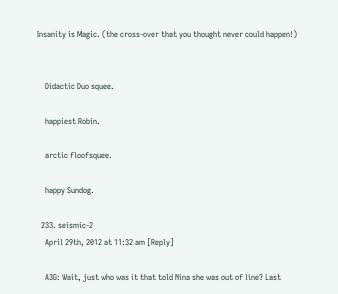Insanity is Magic. (the cross-over that you thought never could happen!)


    Didactic Duo squee.

    happiest Robin.

    arctic floofsquee.

    happy Sundog.

  233. seismic-2
    April 29th, 2012 at 11:32 am [Reply]

    A3G: Wait, just who was it that told Nina she was out of line? Last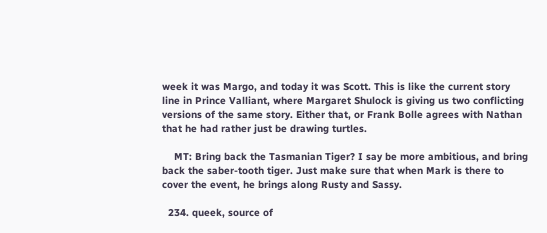week it was Margo, and today it was Scott. This is like the current story line in Prince Valliant, where Margaret Shulock is giving us two conflicting versions of the same story. Either that, or Frank Bolle agrees with Nathan that he had rather just be drawing turtles.

    MT: Bring back the Tasmanian Tiger? I say be more ambitious, and bring back the saber-tooth tiger. Just make sure that when Mark is there to cover the event, he brings along Rusty and Sassy.

  234. queek, source of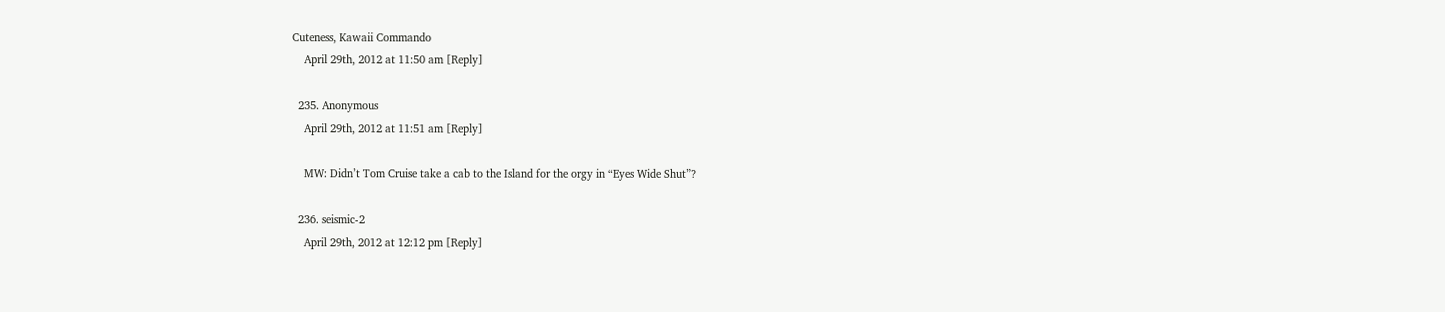Cuteness, Kawaii Commando
    April 29th, 2012 at 11:50 am [Reply]

  235. Anonymous
    April 29th, 2012 at 11:51 am [Reply]

    MW: Didn’t Tom Cruise take a cab to the Island for the orgy in “Eyes Wide Shut”?

  236. seismic-2
    April 29th, 2012 at 12:12 pm [Reply]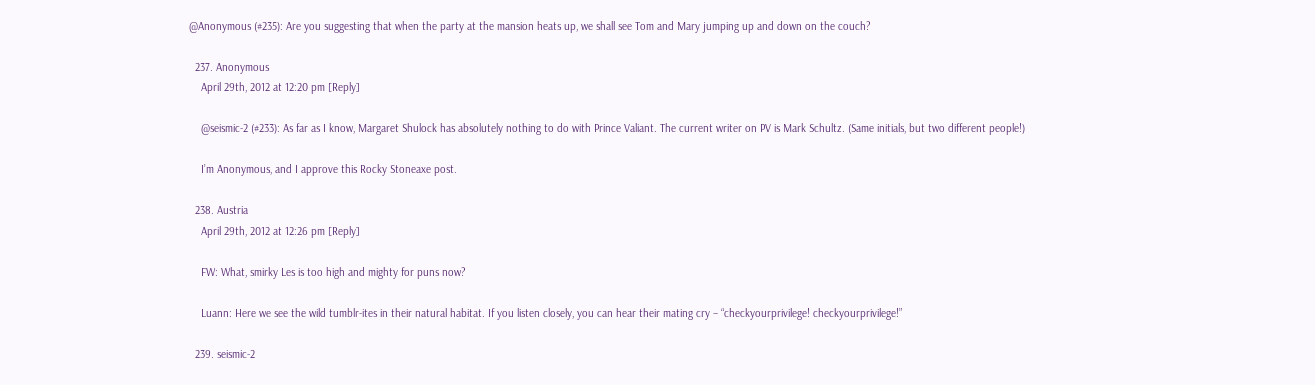@Anonymous (#235): Are you suggesting that when the party at the mansion heats up, we shall see Tom and Mary jumping up and down on the couch?

  237. Anonymous
    April 29th, 2012 at 12:20 pm [Reply]

    @seismic-2 (#233): As far as I know, Margaret Shulock has absolutely nothing to do with Prince Valiant. The current writer on PV is Mark Schultz. (Same initials, but two different people!)

    I’m Anonymous, and I approve this Rocky Stoneaxe post.

  238. Austria
    April 29th, 2012 at 12:26 pm [Reply]

    FW: What, smirky Les is too high and mighty for puns now?

    Luann: Here we see the wild tumblr-ites in their natural habitat. If you listen closely, you can hear their mating cry – “checkyourprivilege! checkyourprivilege!”

  239. seismic-2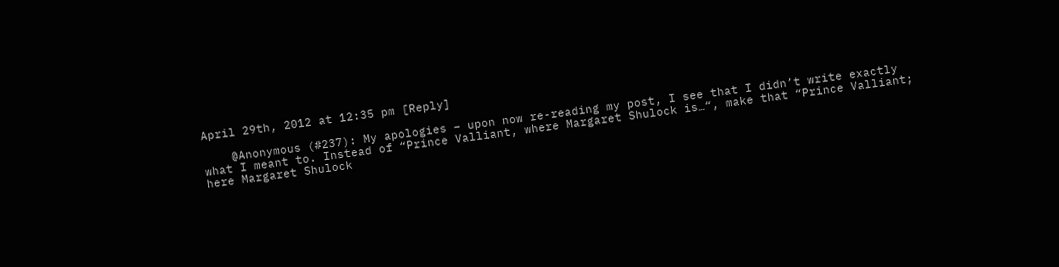April 29th, 2012 at 12:35 pm [Reply]

    @Anonymous (#237): My apologies – upon now re-reading my post, I see that I didn’t write exactly what I meant to. Instead of “Prince Valliant, where Margaret Shulock is…“, make that “Prince Valliant; here Margaret Shulock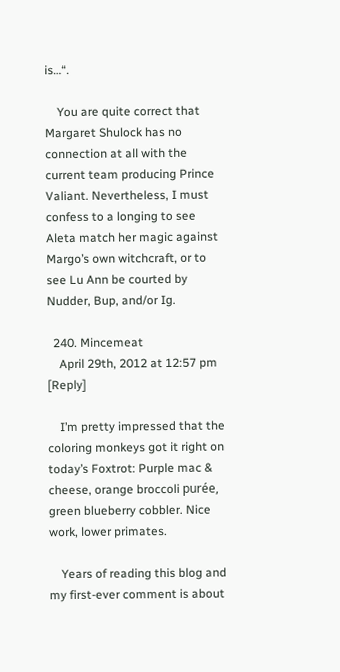is…“.

    You are quite correct that Margaret Shulock has no connection at all with the current team producing Prince Valiant. Nevertheless, I must confess to a longing to see Aleta match her magic against Margo’s own witchcraft, or to see Lu Ann be courted by Nudder, Bup, and/or Ig.

  240. Mincemeat
    April 29th, 2012 at 12:57 pm [Reply]

    I’m pretty impressed that the coloring monkeys got it right on today’s Foxtrot: Purple mac & cheese, orange broccoli purée, green blueberry cobbler. Nice work, lower primates.

    Years of reading this blog and my first-ever comment is about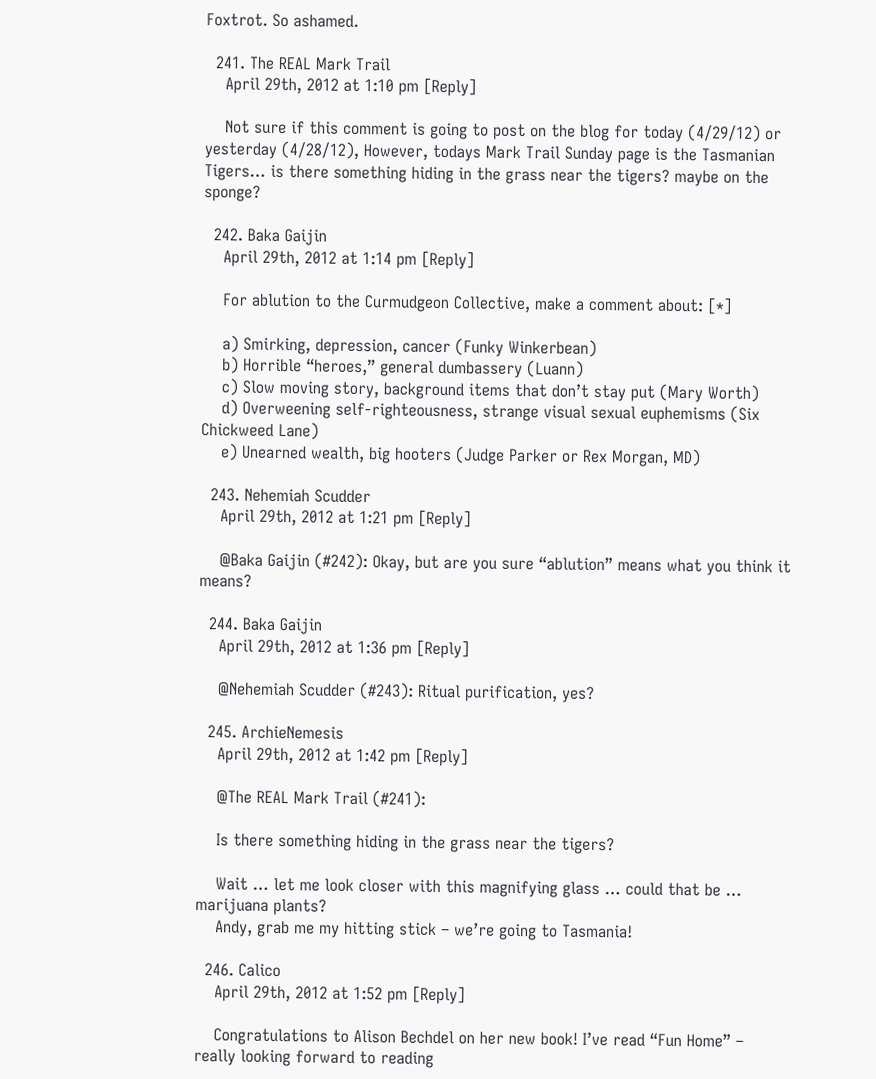Foxtrot. So ashamed.

  241. The REAL Mark Trail
    April 29th, 2012 at 1:10 pm [Reply]

    Not sure if this comment is going to post on the blog for today (4/29/12) or yesterday (4/28/12), However, todays Mark Trail Sunday page is the Tasmanian Tigers… is there something hiding in the grass near the tigers? maybe on the sponge?

  242. Baka Gaijin
    April 29th, 2012 at 1:14 pm [Reply]

    For ablution to the Curmudgeon Collective, make a comment about: [*]

    a) Smirking, depression, cancer (Funky Winkerbean)
    b) Horrible “heroes,” general dumbassery (Luann)
    c) Slow moving story, background items that don’t stay put (Mary Worth)
    d) Overweening self-righteousness, strange visual sexual euphemisms (Six Chickweed Lane)
    e) Unearned wealth, big hooters (Judge Parker or Rex Morgan, MD)

  243. Nehemiah Scudder
    April 29th, 2012 at 1:21 pm [Reply]

    @Baka Gaijin (#242): Okay, but are you sure “ablution” means what you think it means?

  244. Baka Gaijin
    April 29th, 2012 at 1:36 pm [Reply]

    @Nehemiah Scudder (#243): Ritual purification, yes?

  245. ArchieNemesis
    April 29th, 2012 at 1:42 pm [Reply]

    @The REAL Mark Trail (#241):

    Is there something hiding in the grass near the tigers?

    Wait … let me look closer with this magnifying glass … could that be … marijuana plants?
    Andy, grab me my hitting stick – we’re going to Tasmania!

  246. Calico
    April 29th, 2012 at 1:52 pm [Reply]

    Congratulations to Alison Bechdel on her new book! I’ve read “Fun Home” – really looking forward to reading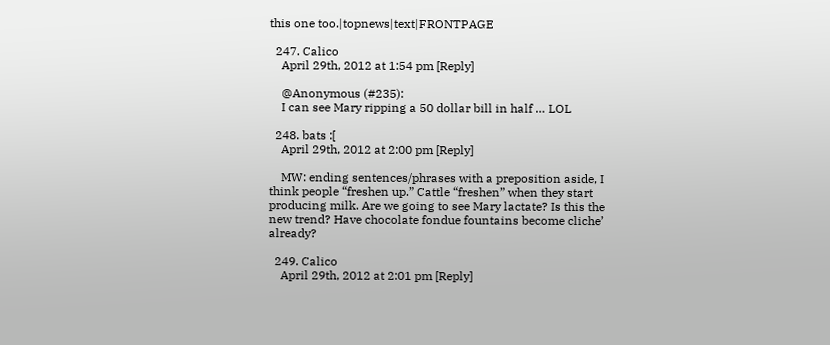this one too.|topnews|text|FRONTPAGE

  247. Calico
    April 29th, 2012 at 1:54 pm [Reply]

    @Anonymous (#235):
    I can see Mary ripping a 50 dollar bill in half … LOL

  248. bats :[
    April 29th, 2012 at 2:00 pm [Reply]

    MW: ending sentences/phrases with a preposition aside, I think people “freshen up.” Cattle “freshen” when they start producing milk. Are we going to see Mary lactate? Is this the new trend? Have chocolate fondue fountains become cliche’ already?

  249. Calico
    April 29th, 2012 at 2:01 pm [Reply]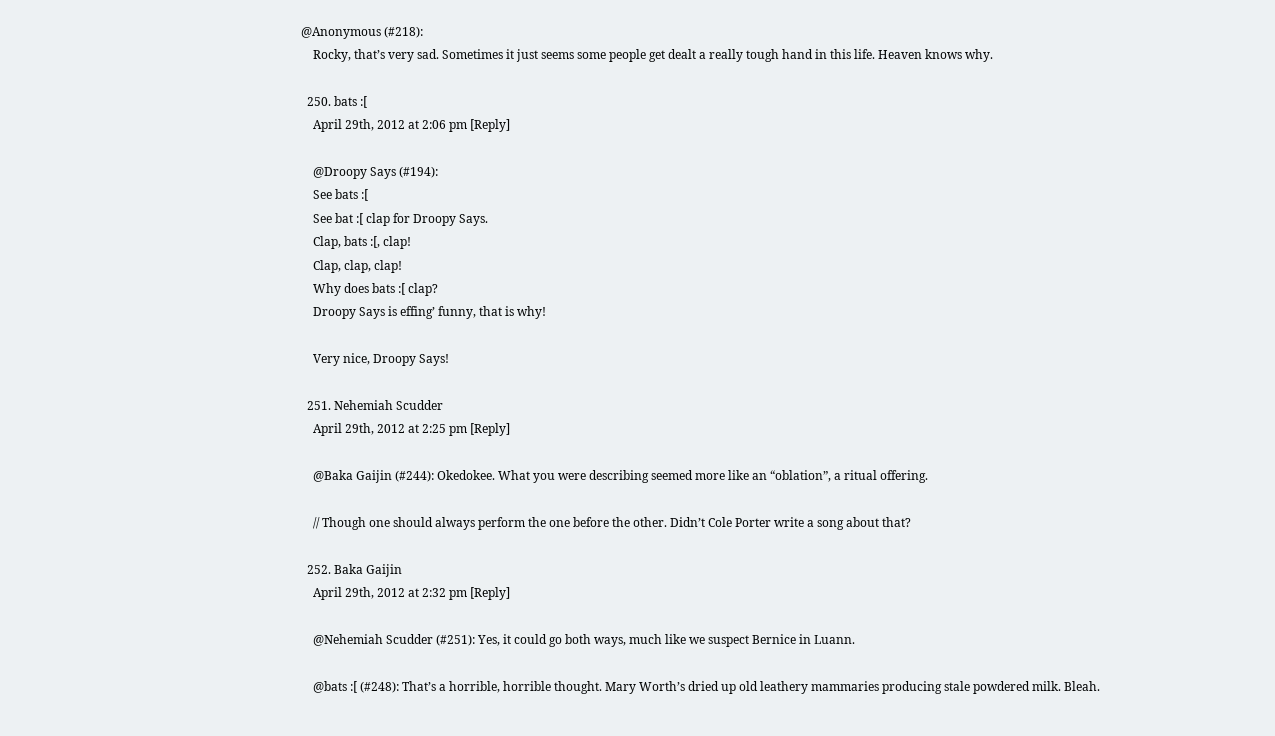@Anonymous (#218):
    Rocky, that’s very sad. Sometimes it just seems some people get dealt a really tough hand in this life. Heaven knows why.

  250. bats :[
    April 29th, 2012 at 2:06 pm [Reply]

    @Droopy Says (#194):
    See bats :[
    See bat :[ clap for Droopy Says.
    Clap, bats :[, clap!
    Clap, clap, clap!
    Why does bats :[ clap?
    Droopy Says is effing’ funny, that is why!

    Very nice, Droopy Says!

  251. Nehemiah Scudder
    April 29th, 2012 at 2:25 pm [Reply]

    @Baka Gaijin (#244): Okedokee. What you were describing seemed more like an “oblation”, a ritual offering.

    // Though one should always perform the one before the other. Didn’t Cole Porter write a song about that?

  252. Baka Gaijin
    April 29th, 2012 at 2:32 pm [Reply]

    @Nehemiah Scudder (#251): Yes, it could go both ways, much like we suspect Bernice in Luann.

    @bats :[ (#248): That’s a horrible, horrible thought. Mary Worth’s dried up old leathery mammaries producing stale powdered milk. Bleah.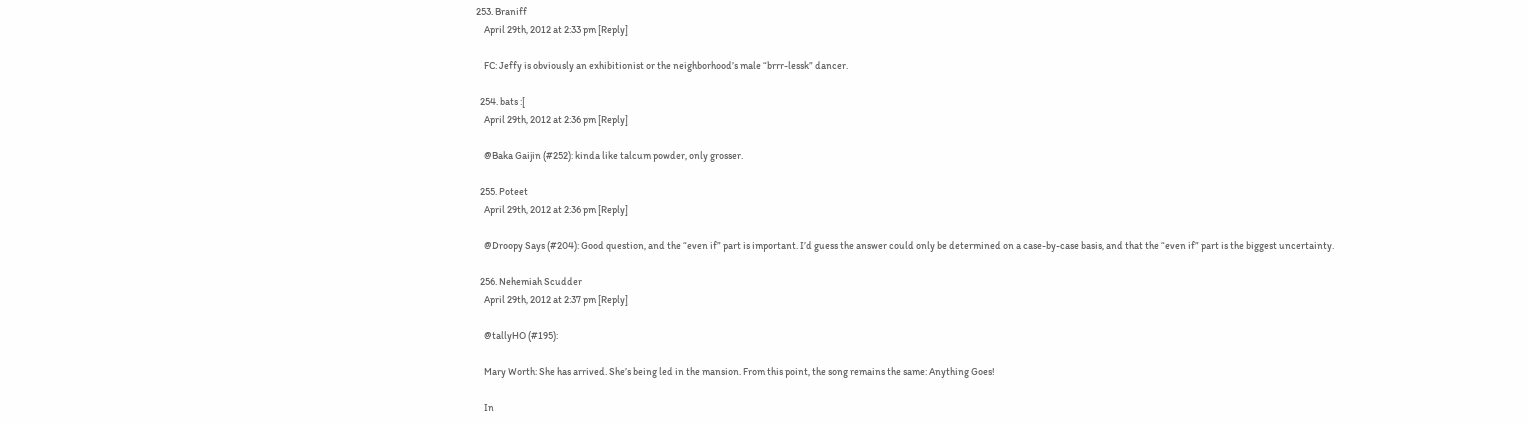253. Braniff
    April 29th, 2012 at 2:33 pm [Reply]

    FC: Jeffy is obviously an exhibitionist or the neighborhood’s male “brrr-lessk” dancer.

  254. bats :[
    April 29th, 2012 at 2:36 pm [Reply]

    @Baka Gaijin (#252): kinda like talcum powder, only grosser.

  255. Poteet
    April 29th, 2012 at 2:36 pm [Reply]

    @Droopy Says (#204): Good question, and the “even if” part is important. I’d guess the answer could only be determined on a case-by-case basis, and that the “even if” part is the biggest uncertainty.

  256. Nehemiah Scudder
    April 29th, 2012 at 2:37 pm [Reply]

    @tallyHO (#195):

    Mary Worth: She has arrived. She’s being led in the mansion. From this point, the song remains the same: Anything Goes!

    In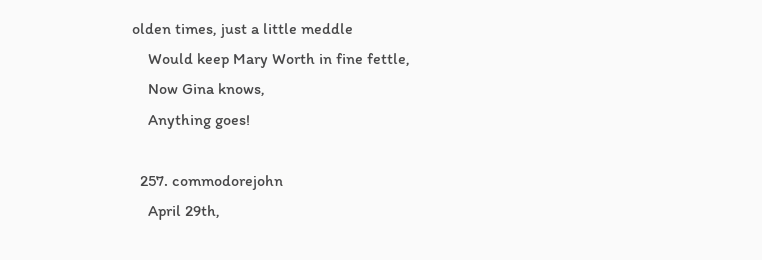olden times, just a little meddle
    Would keep Mary Worth in fine fettle,
    Now Gina knows,
    Anything goes!

  257. commodorejohn
    April 29th,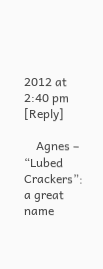2012 at 2:40 pm [Reply]

    Agnes – “Lubed Crackers”: a great name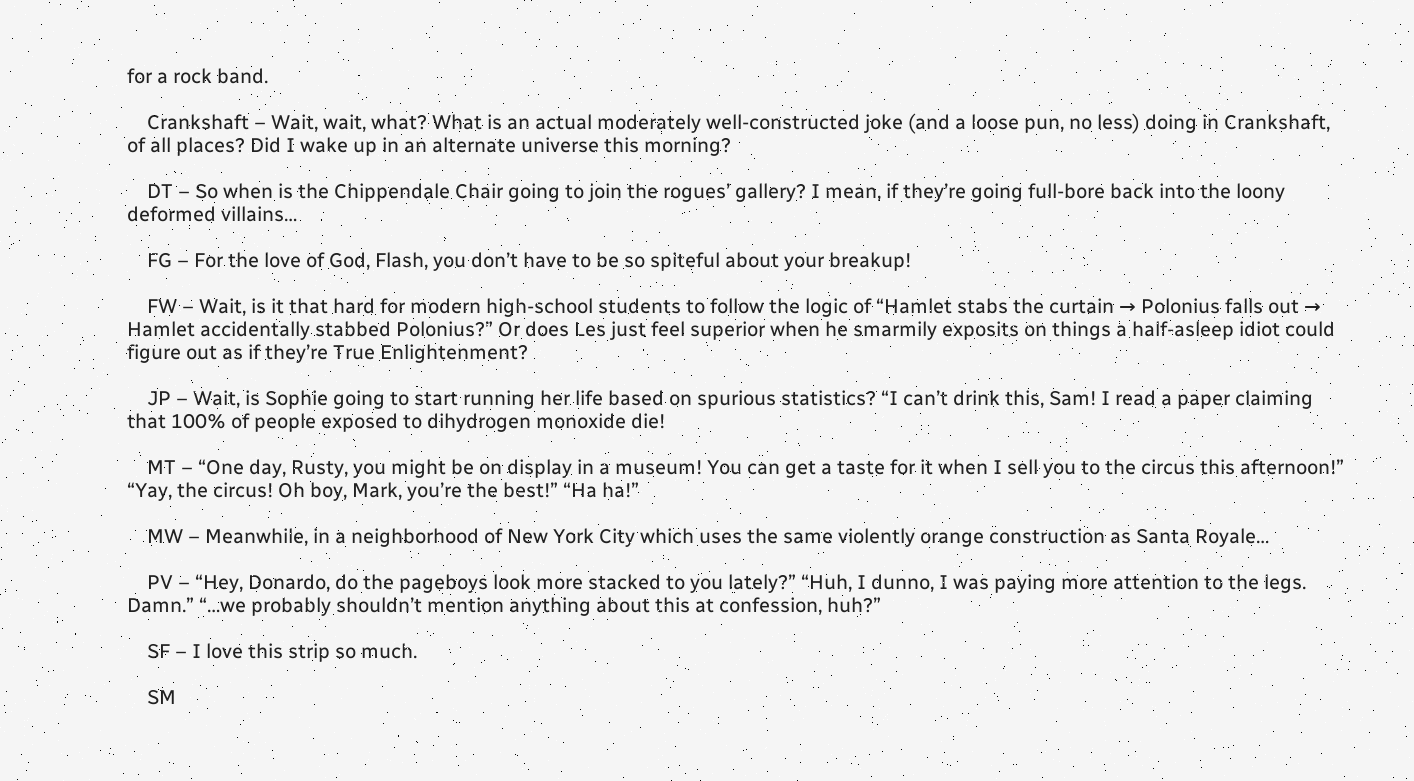for a rock band.

    Crankshaft – Wait, wait, what? What is an actual moderately well-constructed joke (and a loose pun, no less) doing in Crankshaft, of all places? Did I wake up in an alternate universe this morning?

    DT – So when is the Chippendale Chair going to join the rogues’ gallery? I mean, if they’re going full-bore back into the loony deformed villains…

    FG – For the love of God, Flash, you don’t have to be so spiteful about your breakup!

    FW – Wait, is it that hard for modern high-school students to follow the logic of “Hamlet stabs the curtain → Polonius falls out → Hamlet accidentally stabbed Polonius?” Or does Les just feel superior when he smarmily exposits on things a half-asleep idiot could figure out as if they’re True Enlightenment?

    JP – Wait, is Sophie going to start running her life based on spurious statistics? “I can’t drink this, Sam! I read a paper claiming that 100% of people exposed to dihydrogen monoxide die!

    MT – “One day, Rusty, you might be on display in a museum! You can get a taste for it when I sell you to the circus this afternoon!” “Yay, the circus! Oh boy, Mark, you’re the best!” “Ha ha!”

    MW – Meanwhile, in a neighborhood of New York City which uses the same violently orange construction as Santa Royale…

    PV – “Hey, Donardo, do the pageboys look more stacked to you lately?” “Huh, I dunno, I was paying more attention to the legs. Damn.” “…we probably shouldn’t mention anything about this at confession, huh?”

    SF – I love this strip so much.

    SM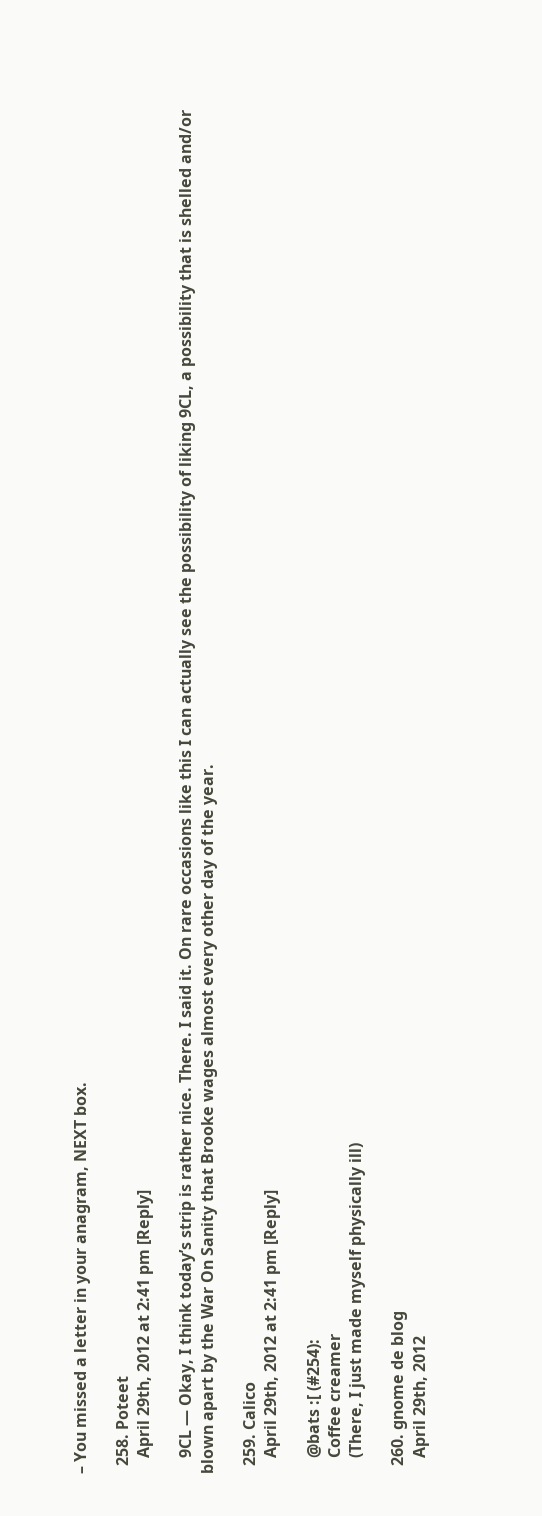– You missed a letter in your anagram, NEXT box.

  258. Poteet
    April 29th, 2012 at 2:41 pm [Reply]

    9CL — Okay, I think today’s strip is rather nice. There. I said it. On rare occasions like this I can actually see the possibility of liking 9CL, a possibility that is shelled and/or blown apart by the War On Sanity that Brooke wages almost every other day of the year.

  259. Calico
    April 29th, 2012 at 2:41 pm [Reply]

    @bats :[ (#254):
    Coffee creamer
    (There, I just made myself physically ill)

  260. gnome de blog
    April 29th, 2012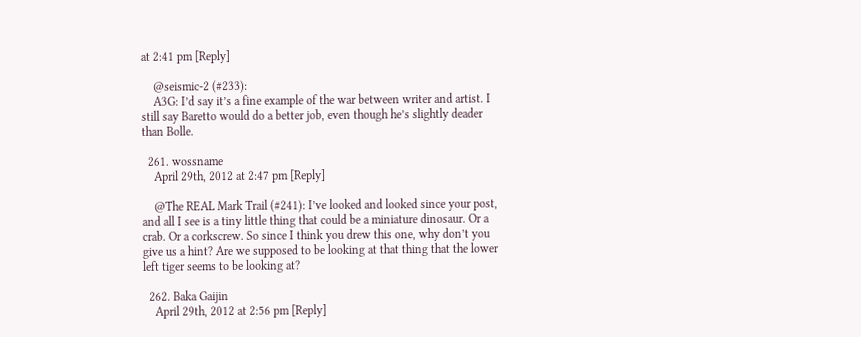at 2:41 pm [Reply]

    @seismic-2 (#233):
    A3G: I’d say it’s a fine example of the war between writer and artist. I still say Baretto would do a better job, even though he’s slightly deader than Bolle.

  261. wossname
    April 29th, 2012 at 2:47 pm [Reply]

    @The REAL Mark Trail (#241): I’ve looked and looked since your post, and all I see is a tiny little thing that could be a miniature dinosaur. Or a crab. Or a corkscrew. So since I think you drew this one, why don’t you give us a hint? Are we supposed to be looking at that thing that the lower left tiger seems to be looking at?

  262. Baka Gaijin
    April 29th, 2012 at 2:56 pm [Reply]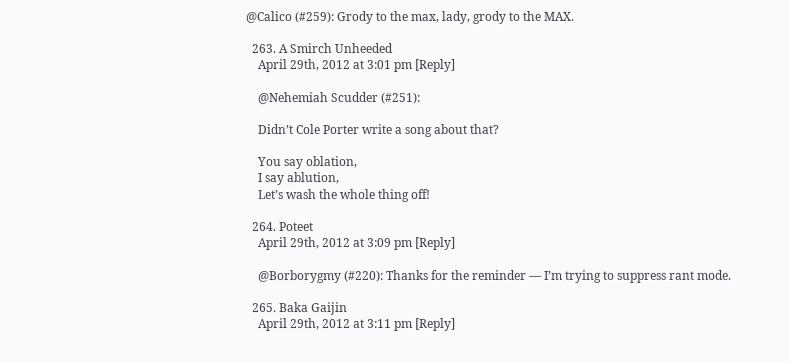@Calico (#259): Grody to the max, lady, grody to the MAX.

  263. A Smirch Unheeded
    April 29th, 2012 at 3:01 pm [Reply]

    @Nehemiah Scudder (#251):

    Didn’t Cole Porter write a song about that?

    You say oblation,
    I say ablution,
    Let’s wash the whole thing off!

  264. Poteet
    April 29th, 2012 at 3:09 pm [Reply]

    @Borborygmy (#220): Thanks for the reminder — I’m trying to suppress rant mode.

  265. Baka Gaijin
    April 29th, 2012 at 3:11 pm [Reply]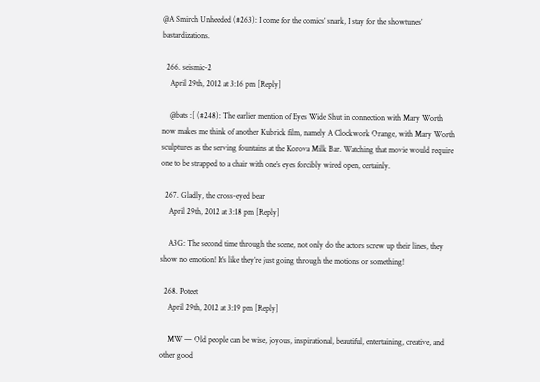@A Smirch Unheeded (#263): I come for the comics’ snark, I stay for the showtunes’ bastardizations.

  266. seismic-2
    April 29th, 2012 at 3:16 pm [Reply]

    @bats :[ (#248): The earlier mention of Eyes Wide Shut in connection with Mary Worth now makes me think of another Kubrick film, namely A Clockwork Orange, with Mary Worth sculptures as the serving fountains at the Korova Milk Bar. Watching that movie would require one to be strapped to a chair with one’s eyes forcibly wired open, certainly.

  267. Gladly, the cross-eyed bear
    April 29th, 2012 at 3:18 pm [Reply]

    A3G: The second time through the scene, not only do the actors screw up their lines, they show no emotion! It’s like they’re just going through the motions or something!

  268. Poteet
    April 29th, 2012 at 3:19 pm [Reply]

    MW — Old people can be wise, joyous, inspirational, beautiful, entertaining, creative, and other good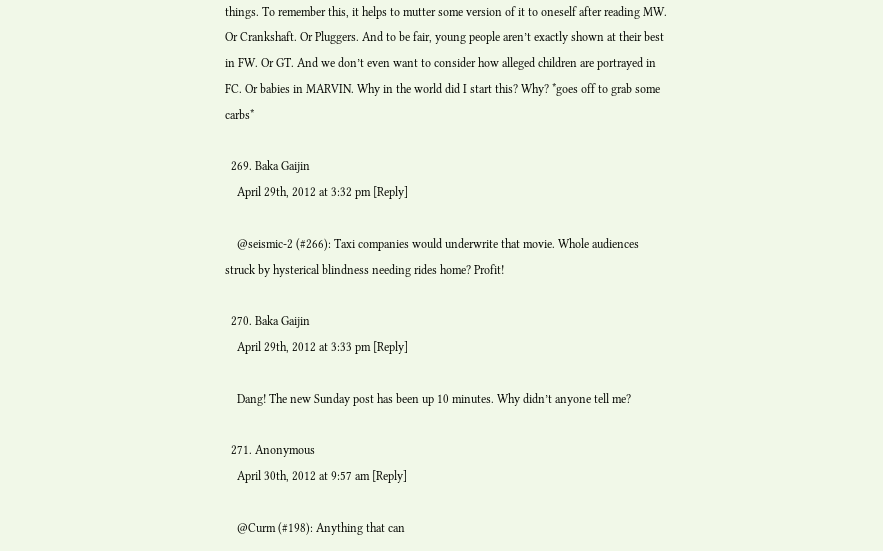things. To remember this, it helps to mutter some version of it to oneself after reading MW. Or Crankshaft. Or Pluggers. And to be fair, young people aren’t exactly shown at their best in FW. Or GT. And we don’t even want to consider how alleged children are portrayed in FC. Or babies in MARVIN. Why in the world did I start this? Why? *goes off to grab some carbs*

  269. Baka Gaijin
    April 29th, 2012 at 3:32 pm [Reply]

    @seismic-2 (#266): Taxi companies would underwrite that movie. Whole audiences struck by hysterical blindness needing rides home? Profit!

  270. Baka Gaijin
    April 29th, 2012 at 3:33 pm [Reply]

    Dang! The new Sunday post has been up 10 minutes. Why didn’t anyone tell me?

  271. Anonymous
    April 30th, 2012 at 9:57 am [Reply]

    @Curm (#198): Anything that can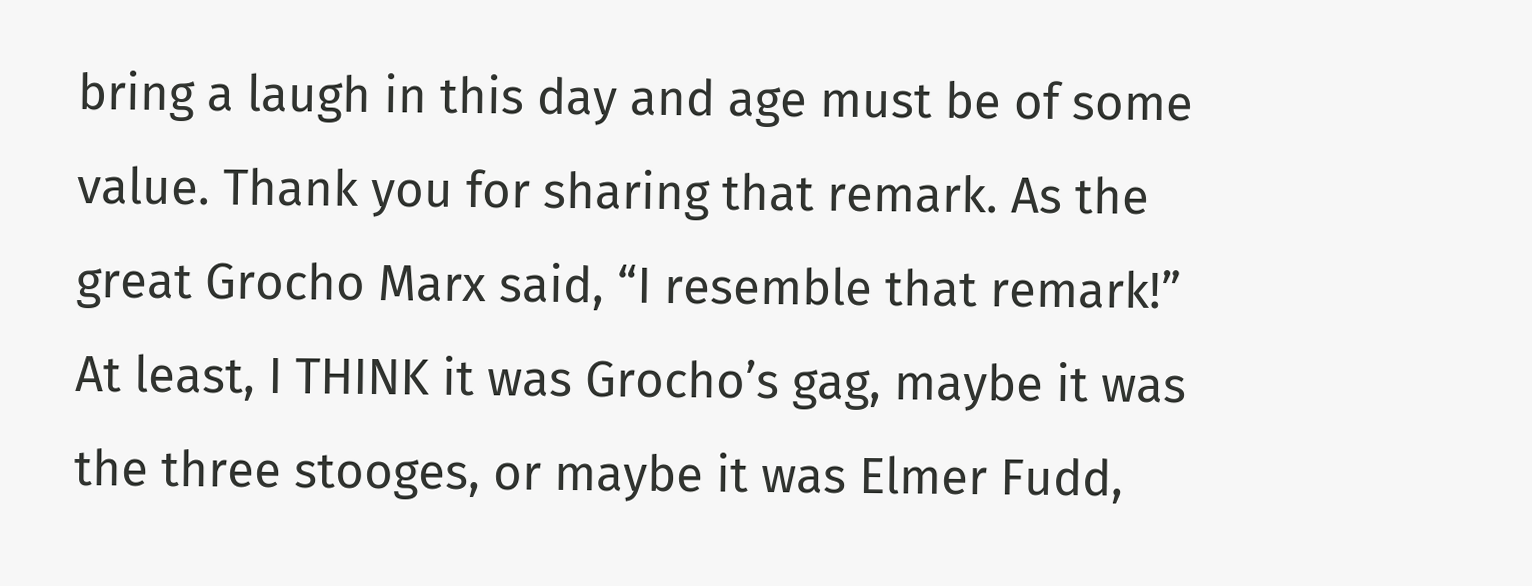bring a laugh in this day and age must be of some value. Thank you for sharing that remark. As the great Grocho Marx said, “I resemble that remark!” At least, I THINK it was Grocho’s gag, maybe it was the three stooges, or maybe it was Elmer Fudd,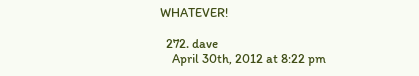WHATEVER!

  272. dave
    April 30th, 2012 at 8:22 pm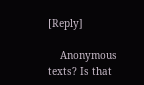[Reply]

    Anonymous texts? Is that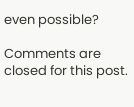even possible?

Comments are closed for this post.